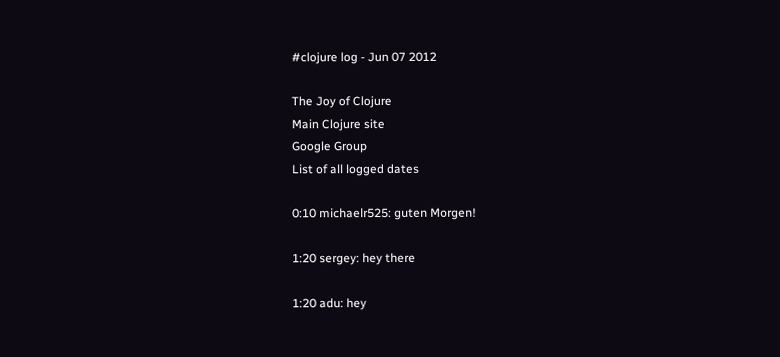#clojure log - Jun 07 2012

The Joy of Clojure
Main Clojure site
Google Group
List of all logged dates

0:10 michaelr525: guten Morgen!

1:20 sergey: hey there

1:20 adu: hey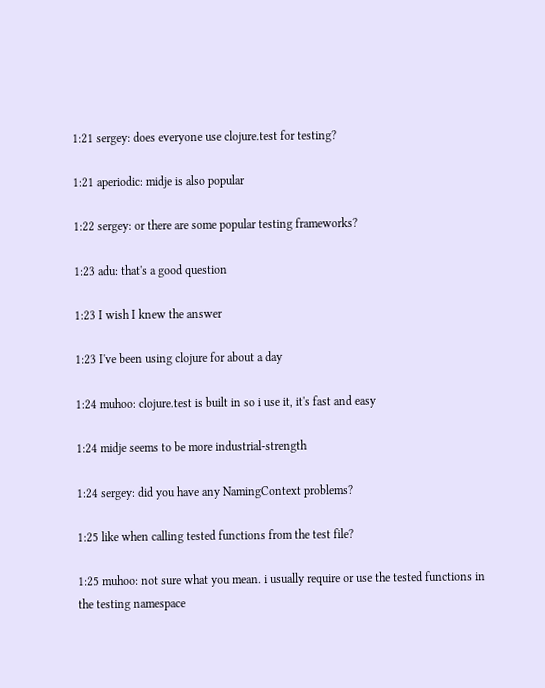1:21 sergey: does everyone use clojure.test for testing?

1:21 aperiodic: midje is also popular

1:22 sergey: or there are some popular testing frameworks?

1:23 adu: that's a good question

1:23 I wish I knew the answer

1:23 I've been using clojure for about a day

1:24 muhoo: clojure.test is built in so i use it, it's fast and easy

1:24 midje seems to be more industrial-strength

1:24 sergey: did you have any NamingContext problems?

1:25 like when calling tested functions from the test file?

1:25 muhoo: not sure what you mean. i usually require or use the tested functions in the testing namespace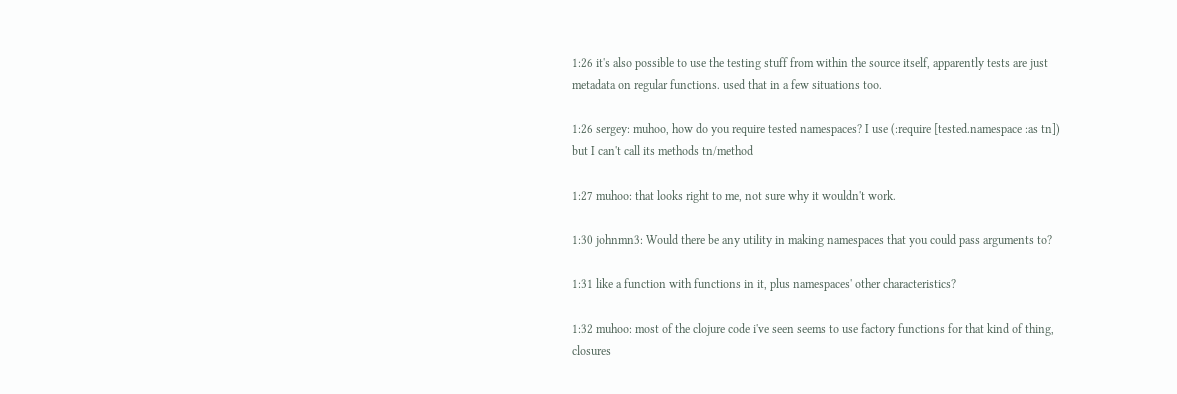1:26 it's also possible to use the testing stuff from within the source itself, apparently tests are just metadata on regular functions. used that in a few situations too.

1:26 sergey: muhoo, how do you require tested namespaces? I use (:require [tested.namespace :as tn]) but I can't call its methods tn/method

1:27 muhoo: that looks right to me, not sure why it wouldn't work.

1:30 johnmn3: Would there be any utility in making namespaces that you could pass arguments to?

1:31 like a function with functions in it, plus namespaces' other characteristics?

1:32 muhoo: most of the clojure code i've seen seems to use factory functions for that kind of thing, closures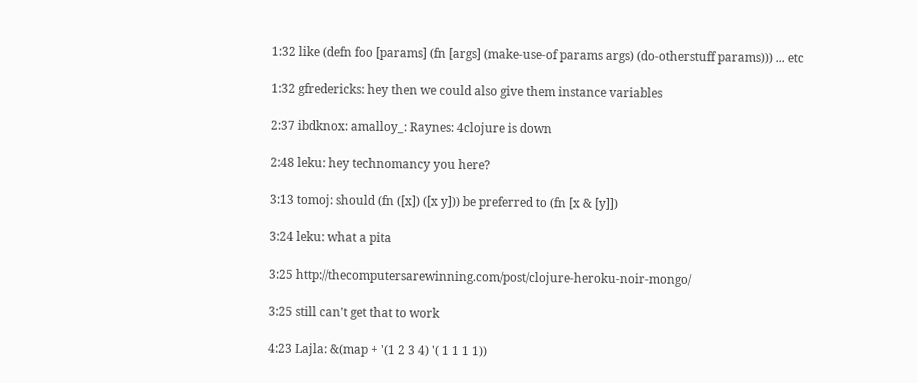1:32 like (defn foo [params] (fn [args] (make-use-of params args) (do-otherstuff params))) ... etc

1:32 gfredericks: hey then we could also give them instance variables

2:37 ibdknox: amalloy_: Raynes: 4clojure is down

2:48 leku: hey technomancy you here?

3:13 tomoj: should (fn ([x]) ([x y])) be preferred to (fn [x & [y]])

3:24 leku: what a pita

3:25 http://thecomputersarewinning.com/post/clojure-heroku-noir-mongo/

3:25 still can't get that to work

4:23 Lajla: &(map + '(1 2 3 4) '( 1 1 1 1))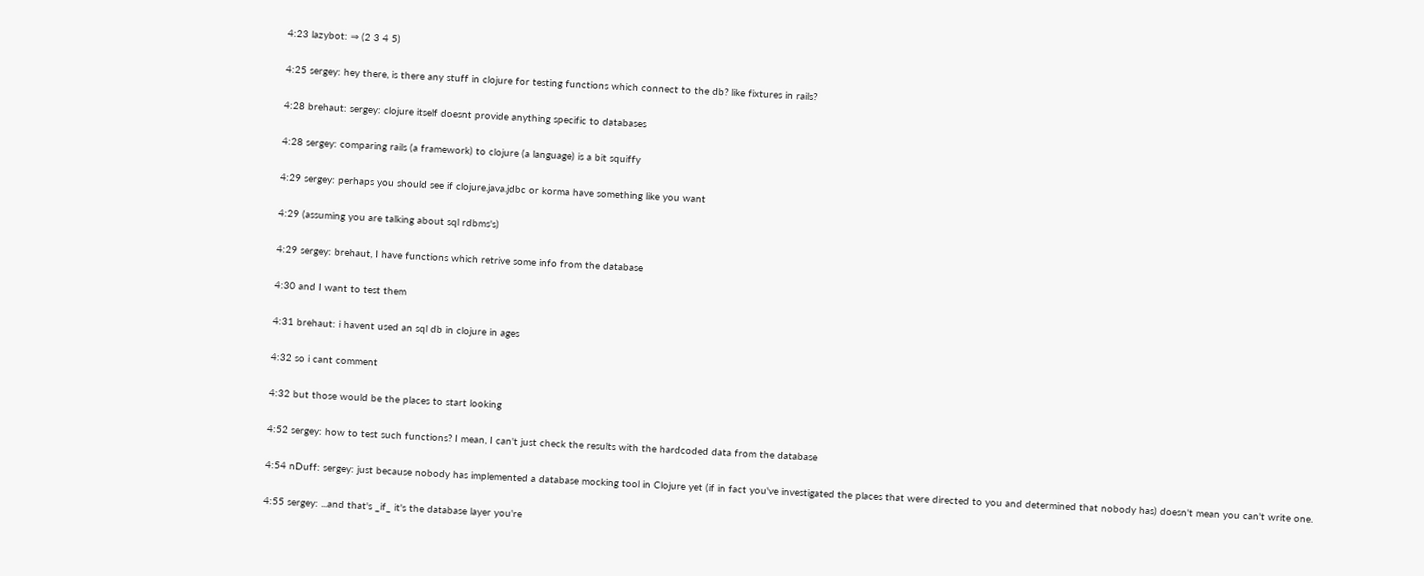4:23 lazybot: ⇒ (2 3 4 5)

4:25 sergey: hey there, is there any stuff in clojure for testing functions which connect to the db? like fixtures in rails?

4:28 brehaut: sergey: clojure itself doesnt provide anything specific to databases

4:28 sergey: comparing rails (a framework) to clojure (a language) is a bit squiffy

4:29 sergey: perhaps you should see if clojure.java.jdbc or korma have something like you want

4:29 (assuming you are talking about sql rdbms's)

4:29 sergey: brehaut, I have functions which retrive some info from the database

4:30 and I want to test them

4:31 brehaut: i havent used an sql db in clojure in ages

4:32 so i cant comment

4:32 but those would be the places to start looking

4:52 sergey: how to test such functions? I mean, I can't just check the results with the hardcoded data from the database

4:54 nDuff: sergey: just because nobody has implemented a database mocking tool in Clojure yet (if in fact you've investigated the places that were directed to you and determined that nobody has) doesn't mean you can't write one.

4:55 sergey: ...and that's _if_ it's the database layer you're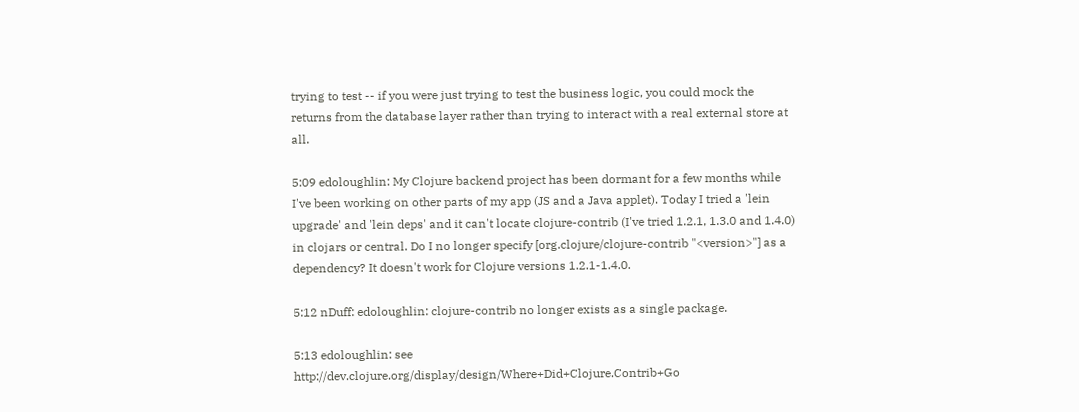trying to test -- if you were just trying to test the business logic, you could mock the returns from the database layer rather than trying to interact with a real external store at all.

5:09 edoloughlin: My Clojure backend project has been dormant for a few months while I've been working on other parts of my app (JS and a Java applet). Today I tried a 'lein upgrade' and 'lein deps' and it can't locate clojure-contrib (I've tried 1.2.1, 1.3.0 and 1.4.0) in clojars or central. Do I no longer specify [org.clojure/clojure-contrib "<version>"] as a dependency? It doesn't work for Clojure versions 1.2.1-1.4.0.

5:12 nDuff: edoloughlin: clojure-contrib no longer exists as a single package.

5:13 edoloughlin: see http://dev.clojure.org/display/design/Where+Did+Clojure.Contrib+Go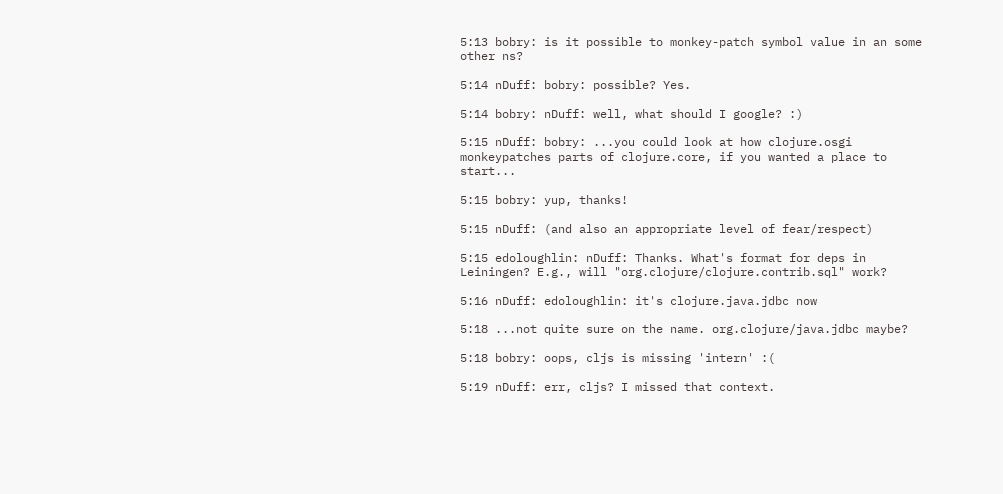5:13 bobry: is it possible to monkey-patch symbol value in an some other ns?

5:14 nDuff: bobry: possible? Yes.

5:14 bobry: nDuff: well, what should I google? :)

5:15 nDuff: bobry: ...you could look at how clojure.osgi monkeypatches parts of clojure.core, if you wanted a place to start...

5:15 bobry: yup, thanks!

5:15 nDuff: (and also an appropriate level of fear/respect)

5:15 edoloughlin: nDuff: Thanks. What's format for deps in Leiningen? E.g., will "org.clojure/clojure.contrib.sql" work?

5:16 nDuff: edoloughlin: it's clojure.java.jdbc now

5:18 ...not quite sure on the name. org.clojure/java.jdbc maybe?

5:18 bobry: oops, cljs is missing 'intern' :(

5:19 nDuff: err, cljs? I missed that context.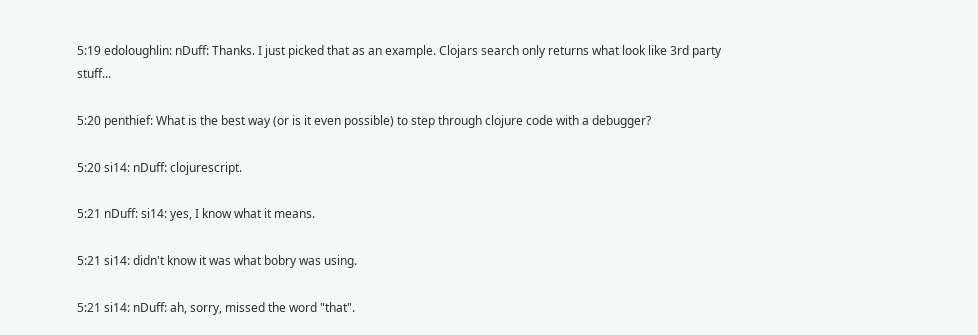5:19 edoloughlin: nDuff: Thanks. I just picked that as an example. Clojars search only returns what look like 3rd party stuff...

5:20 penthief: What is the best way (or is it even possible) to step through clojure code with a debugger?

5:20 si14: nDuff: clojurescript.

5:21 nDuff: si14: yes, I know what it means.

5:21 si14: didn't know it was what bobry was using.

5:21 si14: nDuff: ah, sorry, missed the word "that".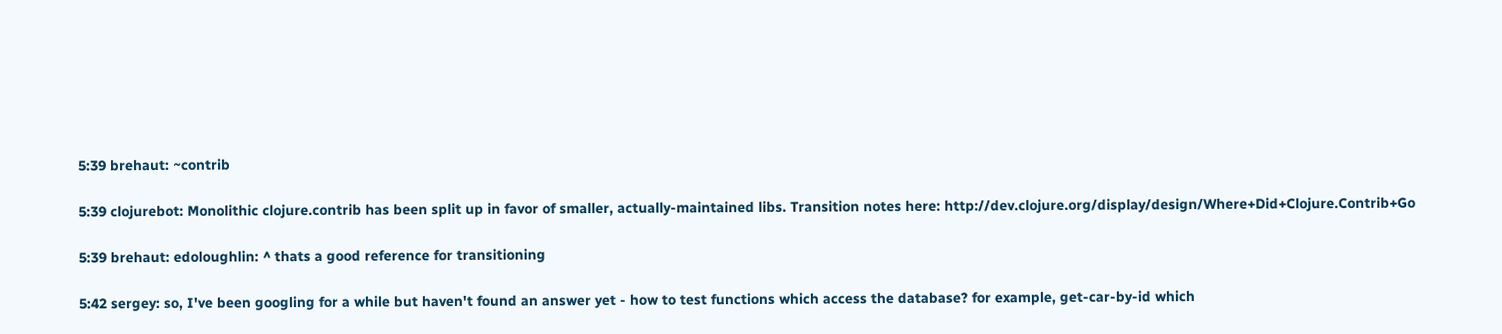5:39 brehaut: ~contrib

5:39 clojurebot: Monolithic clojure.contrib has been split up in favor of smaller, actually-maintained libs. Transition notes here: http://dev.clojure.org/display/design/Where+Did+Clojure.Contrib+Go

5:39 brehaut: edoloughlin: ^ thats a good reference for transitioning

5:42 sergey: so, I've been googling for a while but haven't found an answer yet - how to test functions which access the database? for example, get-car-by-id which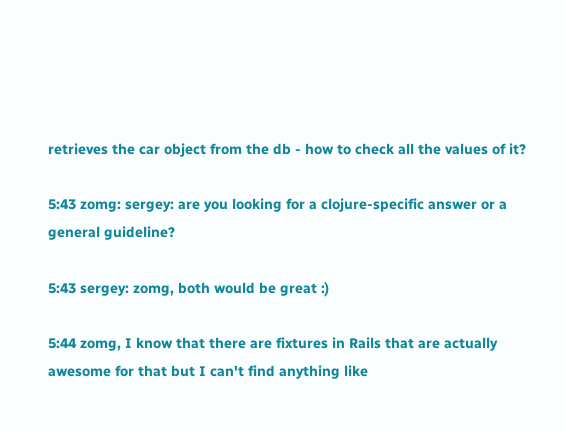retrieves the car object from the db - how to check all the values of it?

5:43 zomg: sergey: are you looking for a clojure-specific answer or a general guideline?

5:43 sergey: zomg, both would be great :)

5:44 zomg, I know that there are fixtures in Rails that are actually awesome for that but I can't find anything like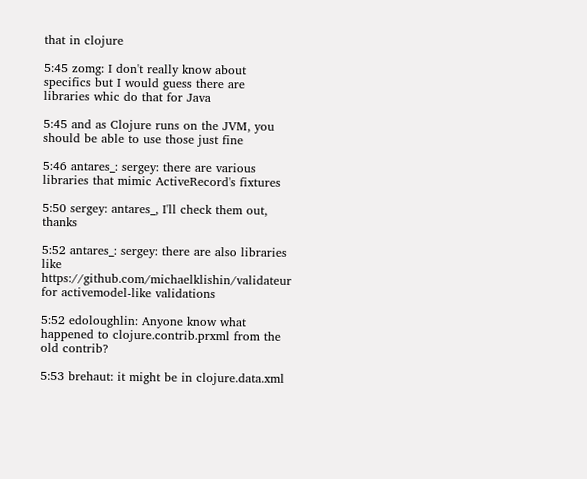that in clojure

5:45 zomg: I don't really know about specifics but I would guess there are libraries whic do that for Java

5:45 and as Clojure runs on the JVM, you should be able to use those just fine

5:46 antares_: sergey: there are various libraries that mimic ActiveRecord's fixtures

5:50 sergey: antares_, I'll check them out, thanks

5:52 antares_: sergey: there are also libraries like https://github.com/michaelklishin/validateur for activemodel-like validations

5:52 edoloughlin: Anyone know what happened to clojure.contrib.prxml from the old contrib?

5:53 brehaut: it might be in clojure.data.xml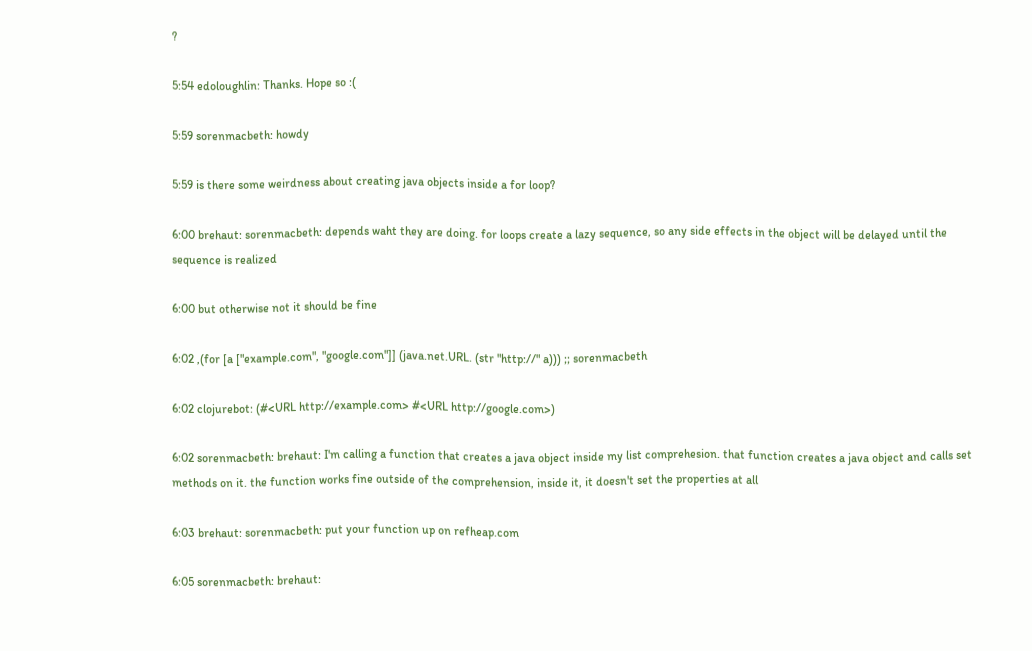?

5:54 edoloughlin: Thanks. Hope so :(

5:59 sorenmacbeth: howdy

5:59 is there some weirdness about creating java objects inside a for loop?

6:00 brehaut: sorenmacbeth: depends waht they are doing. for loops create a lazy sequence, so any side effects in the object will be delayed until the sequence is realized

6:00 but otherwise not it should be fine

6:02 ,(for [a ["example.com", "google.com"]] (java.net.URL. (str "http://" a))) ;; sorenmacbeth

6:02 clojurebot: (#<URL http://example.com> #<URL http://google.com>)

6:02 sorenmacbeth: brehaut: I'm calling a function that creates a java object inside my list comprehesion. that function creates a java object and calls set methods on it. the function works fine outside of the comprehension, inside it, it doesn't set the properties at all

6:03 brehaut: sorenmacbeth: put your function up on refheap.com

6:05 sorenmacbeth: brehaut: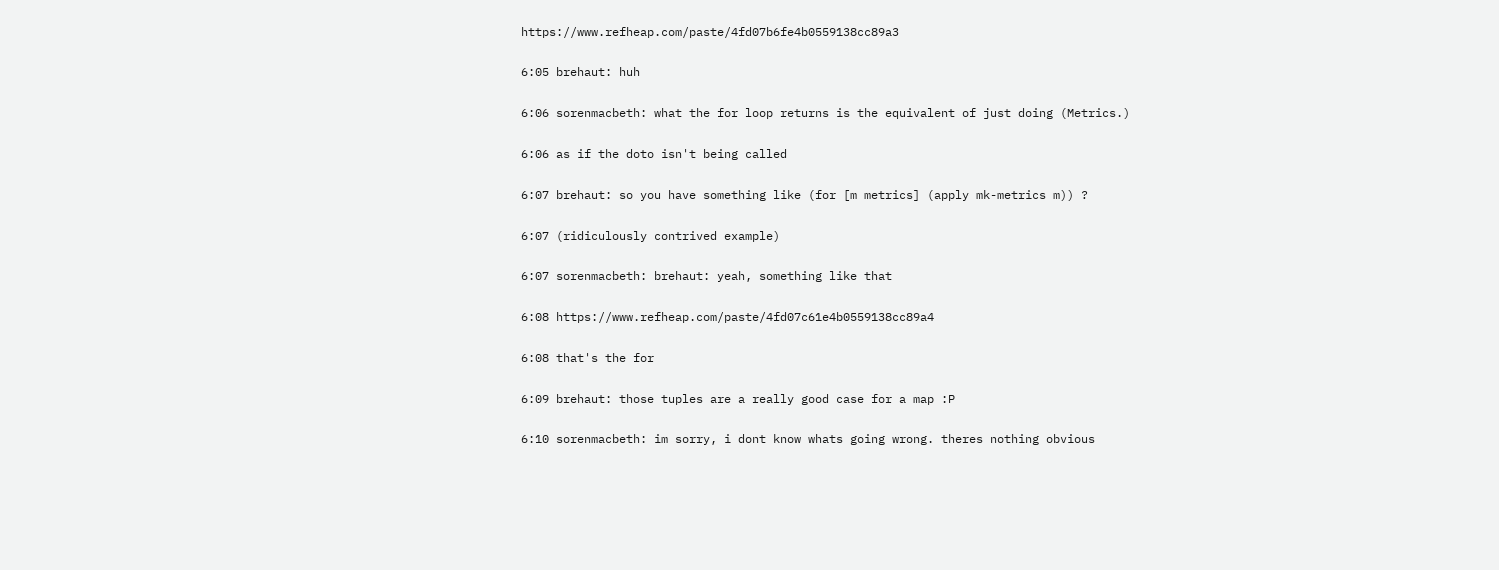https://www.refheap.com/paste/4fd07b6fe4b0559138cc89a3

6:05 brehaut: huh

6:06 sorenmacbeth: what the for loop returns is the equivalent of just doing (Metrics.)

6:06 as if the doto isn't being called

6:07 brehaut: so you have something like (for [m metrics] (apply mk-metrics m)) ?

6:07 (ridiculously contrived example)

6:07 sorenmacbeth: brehaut: yeah, something like that

6:08 https://www.refheap.com/paste/4fd07c61e4b0559138cc89a4

6:08 that's the for

6:09 brehaut: those tuples are a really good case for a map :P

6:10 sorenmacbeth: im sorry, i dont know whats going wrong. theres nothing obvious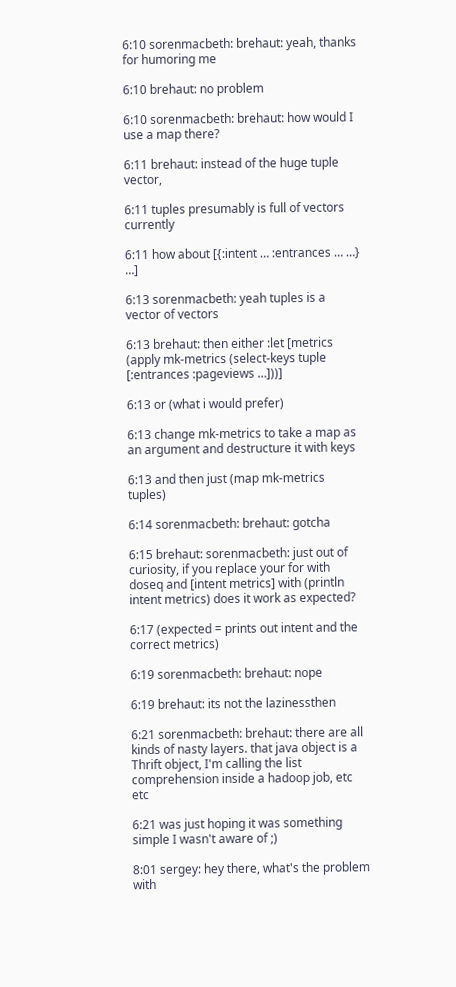6:10 sorenmacbeth: brehaut: yeah, thanks for humoring me

6:10 brehaut: no problem

6:10 sorenmacbeth: brehaut: how would I use a map there?

6:11 brehaut: instead of the huge tuple vector,

6:11 tuples presumably is full of vectors currently

6:11 how about [{:intent … :entrances … …} …]

6:13 sorenmacbeth: yeah tuples is a vector of vectors

6:13 brehaut: then either :let [metrics (apply mk-metrics (select-keys tuple [:entrances :pageviews …]))]

6:13 or (what i would prefer)

6:13 change mk-metrics to take a map as an argument and destructure it with keys

6:13 and then just (map mk-metrics tuples)

6:14 sorenmacbeth: brehaut: gotcha

6:15 brehaut: sorenmacbeth: just out of curiosity, if you replace your for with doseq and [intent metrics] with (println intent metrics) does it work as expected?

6:17 (expected = prints out intent and the correct metrics)

6:19 sorenmacbeth: brehaut: nope

6:19 brehaut: its not the lazinessthen

6:21 sorenmacbeth: brehaut: there are all kinds of nasty layers. that java object is a Thrift object, I'm calling the list comprehension inside a hadoop job, etc etc

6:21 was just hoping it was something simple I wasn't aware of ;)

8:01 sergey: hey there, what's the problem with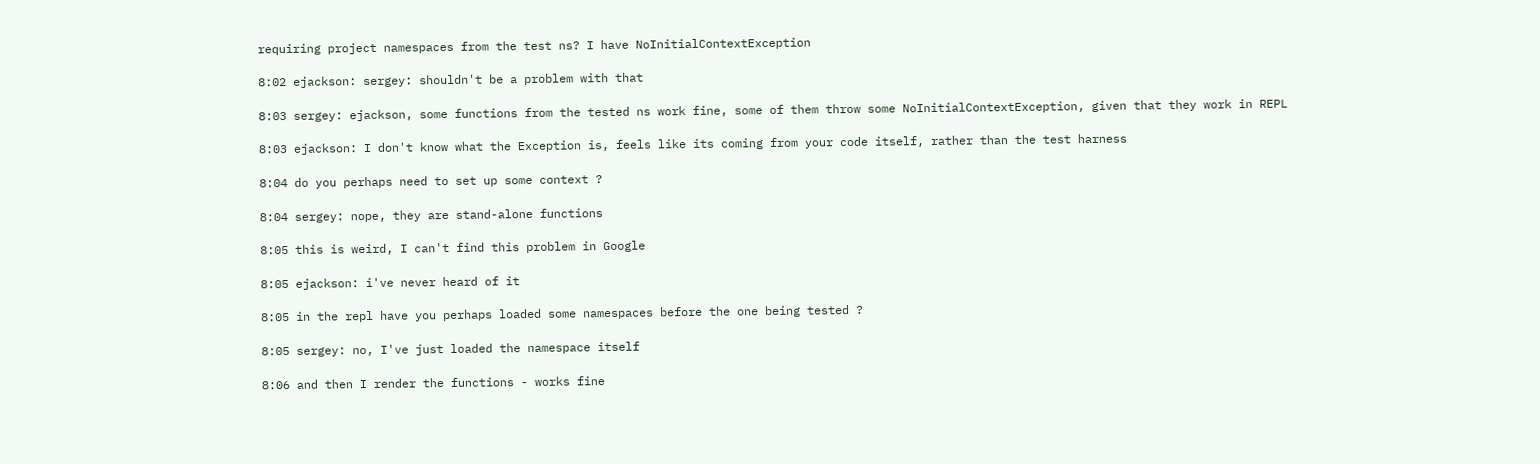requiring project namespaces from the test ns? I have NoInitialContextException

8:02 ejackson: sergey: shouldn't be a problem with that

8:03 sergey: ejackson, some functions from the tested ns work fine, some of them throw some NoInitialContextException, given that they work in REPL

8:03 ejackson: I don't know what the Exception is, feels like its coming from your code itself, rather than the test harness

8:04 do you perhaps need to set up some context ?

8:04 sergey: nope, they are stand-alone functions

8:05 this is weird, I can't find this problem in Google

8:05 ejackson: i've never heard of it

8:05 in the repl have you perhaps loaded some namespaces before the one being tested ?

8:05 sergey: no, I've just loaded the namespace itself

8:06 and then I render the functions - works fine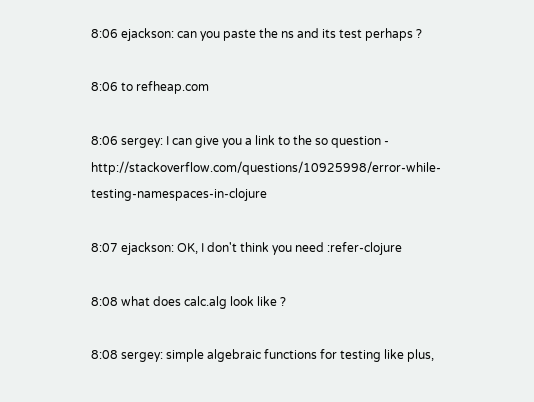8:06 ejackson: can you paste the ns and its test perhaps ?

8:06 to refheap.com

8:06 sergey: I can give you a link to the so question - http://stackoverflow.com/questions/10925998/error-while-testing-namespaces-in-clojure

8:07 ejackson: OK, I don't think you need :refer-clojure

8:08 what does calc.alg look like ?

8:08 sergey: simple algebraic functions for testing like plus,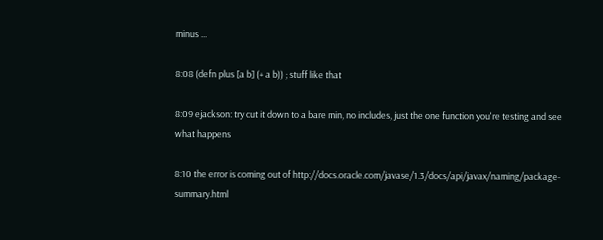minus ...

8:08 (defn plus [a b] (+ a b)) ; stuff like that

8:09 ejackson: try cut it down to a bare min, no includes, just the one function you're testing and see what happens

8:10 the error is coming out of http://docs.oracle.com/javase/1.3/docs/api/javax/naming/package-summary.html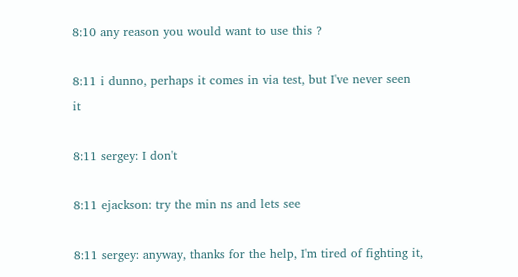8:10 any reason you would want to use this ?

8:11 i dunno, perhaps it comes in via test, but I've never seen it

8:11 sergey: I don't

8:11 ejackson: try the min ns and lets see

8:11 sergey: anyway, thanks for the help, I'm tired of fighting it,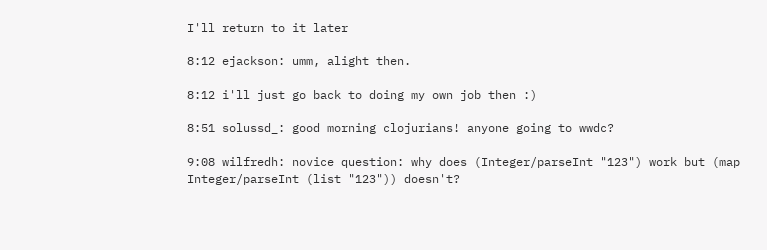I'll return to it later

8:12 ejackson: umm, alight then.

8:12 i'll just go back to doing my own job then :)

8:51 solussd_: good morning clojurians! anyone going to wwdc?

9:08 wilfredh: novice question: why does (Integer/parseInt "123") work but (map Integer/parseInt (list "123")) doesn't?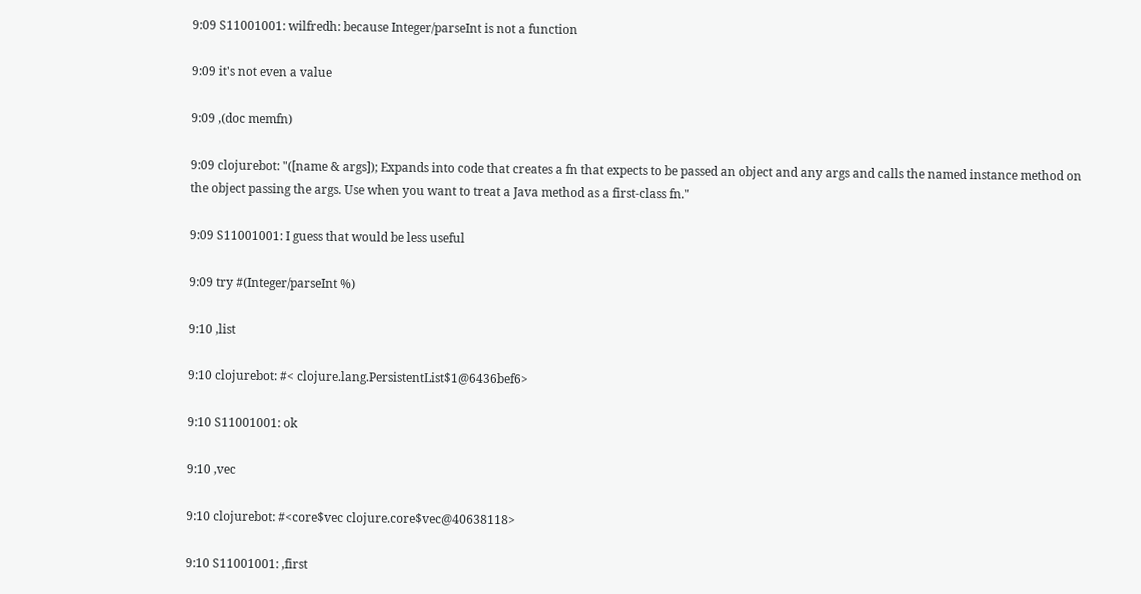9:09 S11001001: wilfredh: because Integer/parseInt is not a function

9:09 it's not even a value

9:09 ,(doc memfn)

9:09 clojurebot: "([name & args]); Expands into code that creates a fn that expects to be passed an object and any args and calls the named instance method on the object passing the args. Use when you want to treat a Java method as a first-class fn."

9:09 S11001001: I guess that would be less useful

9:09 try #(Integer/parseInt %)

9:10 ,list

9:10 clojurebot: #< clojure.lang.PersistentList$1@6436bef6>

9:10 S11001001: ok

9:10 ,vec

9:10 clojurebot: #<core$vec clojure.core$vec@40638118>

9:10 S11001001: ,first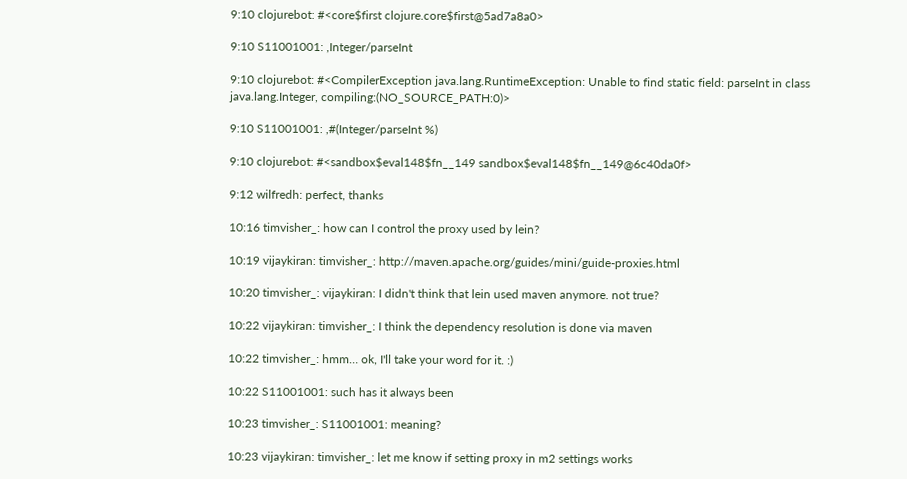9:10 clojurebot: #<core$first clojure.core$first@5ad7a8a0>

9:10 S11001001: ,Integer/parseInt

9:10 clojurebot: #<CompilerException java.lang.RuntimeException: Unable to find static field: parseInt in class java.lang.Integer, compiling:(NO_SOURCE_PATH:0)>

9:10 S11001001: ,#(Integer/parseInt %)

9:10 clojurebot: #<sandbox$eval148$fn__149 sandbox$eval148$fn__149@6c40da0f>

9:12 wilfredh: perfect, thanks

10:16 timvisher_: how can I control the proxy used by lein?

10:19 vijaykiran: timvisher_: http://maven.apache.org/guides/mini/guide-proxies.html

10:20 timvisher_: vijaykiran: I didn't think that lein used maven anymore. not true?

10:22 vijaykiran: timvisher_: I think the dependency resolution is done via maven

10:22 timvisher_: hmm… ok, I'll take your word for it. :)

10:22 S11001001: such has it always been

10:23 timvisher_: S11001001: meaning?

10:23 vijaykiran: timvisher_: let me know if setting proxy in m2 settings works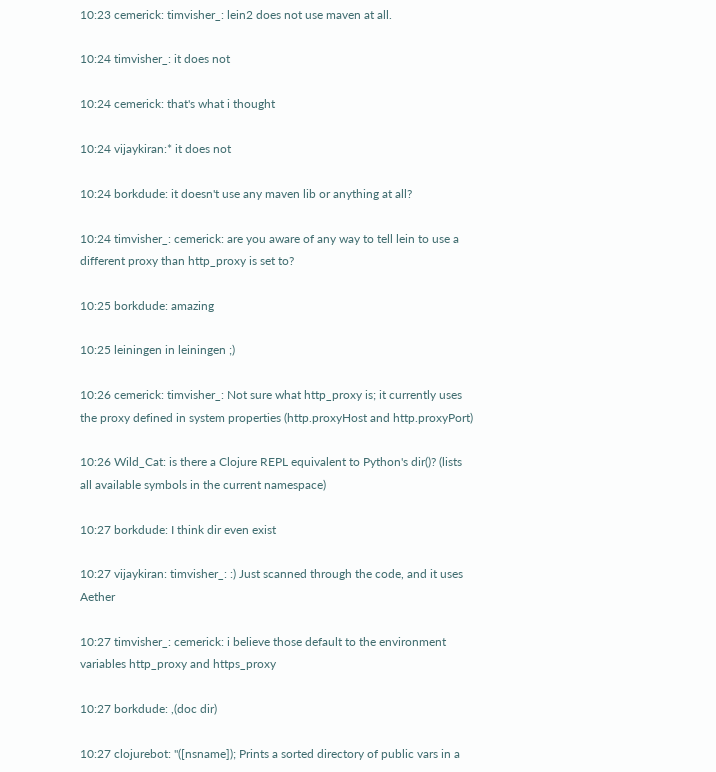10:23 cemerick: timvisher_: lein2 does not use maven at all.

10:24 timvisher_: it does not

10:24 cemerick: that's what i thought

10:24 vijaykiran:* it does not

10:24 borkdude: it doesn't use any maven lib or anything at all?

10:24 timvisher_: cemerick: are you aware of any way to tell lein to use a different proxy than http_proxy is set to?

10:25 borkdude: amazing

10:25 leiningen in leiningen ;)

10:26 cemerick: timvisher_: Not sure what http_proxy is; it currently uses the proxy defined in system properties (http.proxyHost and http.proxyPort)

10:26 Wild_Cat: is there a Clojure REPL equivalent to Python's dir()? (lists all available symbols in the current namespace)

10:27 borkdude: I think dir even exist

10:27 vijaykiran: timvisher_: :) Just scanned through the code, and it uses Aether

10:27 timvisher_: cemerick: i believe those default to the environment variables http_proxy and https_proxy

10:27 borkdude: ,(doc dir)

10:27 clojurebot: "([nsname]); Prints a sorted directory of public vars in a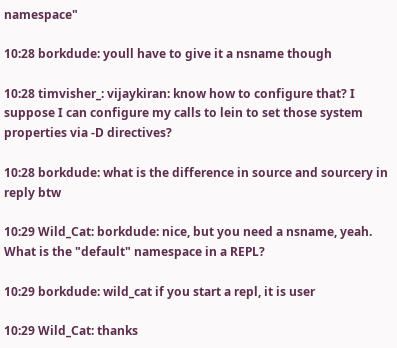namespace"

10:28 borkdude: youll have to give it a nsname though

10:28 timvisher_: vijaykiran: know how to configure that? I suppose I can configure my calls to lein to set those system properties via -D directives?

10:28 borkdude: what is the difference in source and sourcery in reply btw

10:29 Wild_Cat: borkdude: nice, but you need a nsname, yeah. What is the "default" namespace in a REPL?

10:29 borkdude: wild_cat if you start a repl, it is user

10:29 Wild_Cat: thanks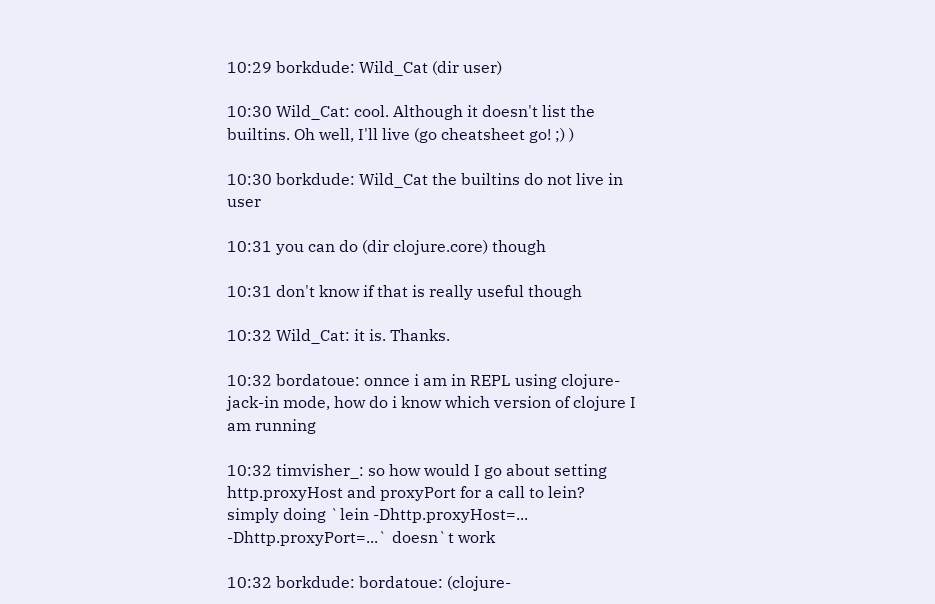10:29 borkdude: Wild_Cat (dir user)

10:30 Wild_Cat: cool. Although it doesn't list the builtins. Oh well, I'll live (go cheatsheet go! ;) )

10:30 borkdude: Wild_Cat the builtins do not live in user

10:31 you can do (dir clojure.core) though

10:31 don't know if that is really useful though

10:32 Wild_Cat: it is. Thanks.

10:32 bordatoue: onnce i am in REPL using clojure-jack-in mode, how do i know which version of clojure I am running

10:32 timvisher_: so how would I go about setting http.proxyHost and proxyPort for a call to lein? simply doing `lein -Dhttp.proxyHost=... -Dhttp.proxyPort=...` doesn`t work

10:32 borkdude: bordatoue: (clojure-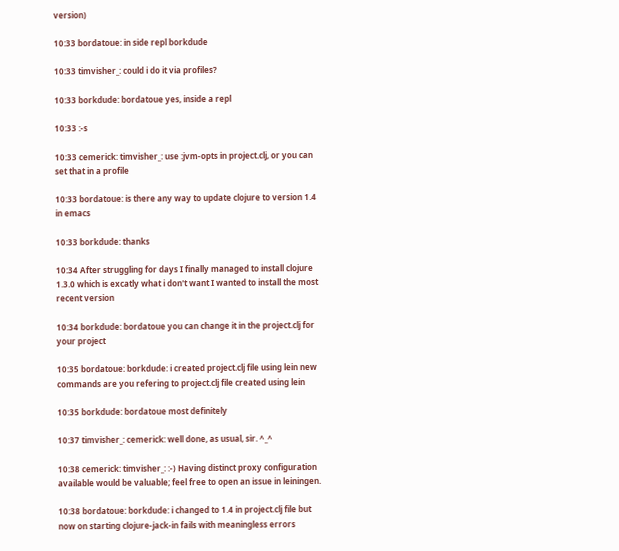version)

10:33 bordatoue: in side repl borkdude

10:33 timvisher_: could i do it via profiles?

10:33 borkdude: bordatoue yes, inside a repl

10:33 :-s

10:33 cemerick: timvisher_: use :jvm-opts in project.clj, or you can set that in a profile

10:33 bordatoue: is there any way to update clojure to version 1.4 in emacs

10:33 borkdude: thanks

10:34 After struggling for days I finally managed to install clojure 1.3.0 which is excatly what i don't want I wanted to install the most recent version

10:34 borkdude: bordatoue you can change it in the project.clj for your project

10:35 bordatoue: borkdude: i created project.clj file using lein new commands are you refering to project.clj file created using lein

10:35 borkdude: bordatoue most definitely

10:37 timvisher_: cemerick: well done, as usual, sir. ^_^

10:38 cemerick: timvisher_: :-) Having distinct proxy configuration available would be valuable; feel free to open an issue in leiningen.

10:38 bordatoue: borkdude: i changed to 1.4 in project.clj file but now on starting clojure-jack-in fails with meaningless errors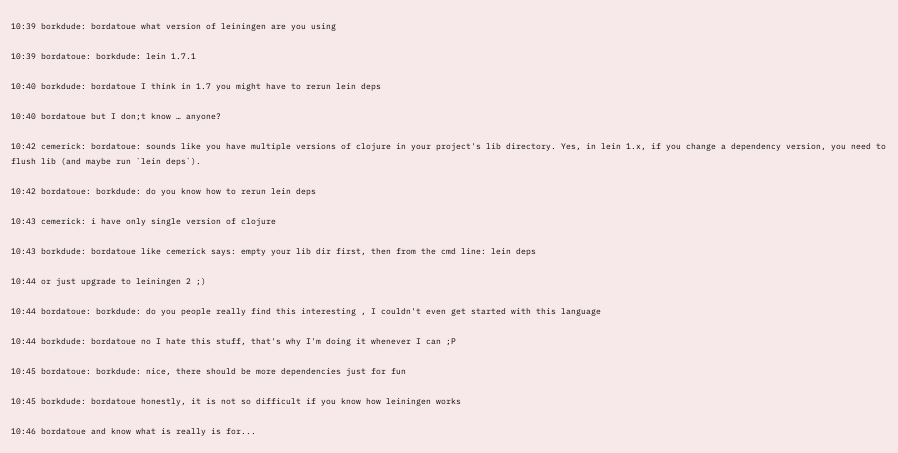10:39 borkdude: bordatoue what version of leiningen are you using

10:39 bordatoue: borkdude: lein 1.7.1

10:40 borkdude: bordatoue I think in 1.7 you might have to rerun lein deps

10:40 bordatoue but I don;t know … anyone?

10:42 cemerick: bordatoue: sounds like you have multiple versions of clojure in your project's lib directory. Yes, in lein 1.x, if you change a dependency version, you need to flush lib (and maybe run `lein deps`).

10:42 bordatoue: borkdude: do you know how to rerun lein deps

10:43 cemerick: i have only single version of clojure

10:43 borkdude: bordatoue like cemerick says: empty your lib dir first, then from the cmd line: lein deps

10:44 or just upgrade to leiningen 2 ;)

10:44 bordatoue: borkdude: do you people really find this interesting , I couldn't even get started with this language

10:44 borkdude: bordatoue no I hate this stuff, that's why I'm doing it whenever I can ;P

10:45 bordatoue: borkdude: nice, there should be more dependencies just for fun

10:45 borkdude: bordatoue honestly, it is not so difficult if you know how leiningen works

10:46 bordatoue and know what is really is for...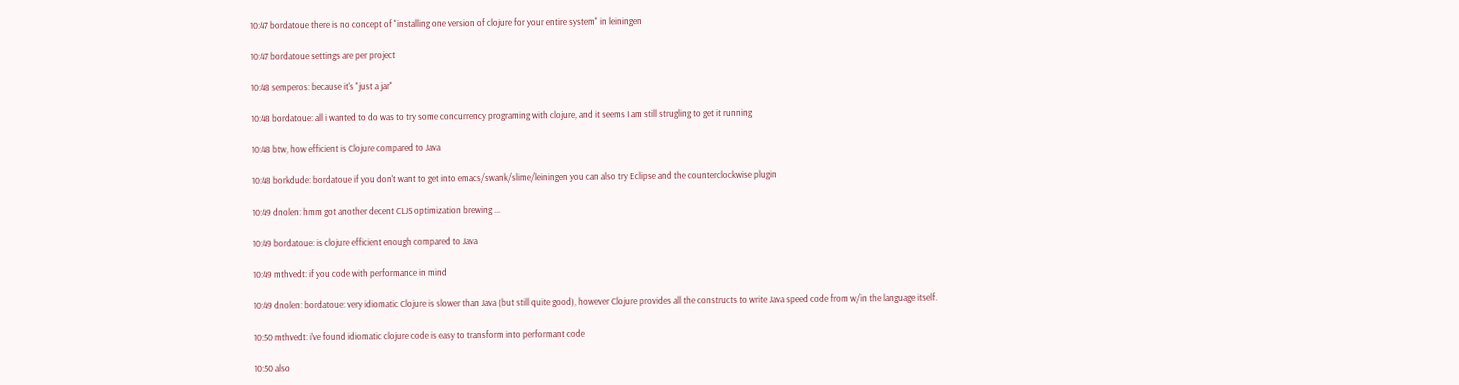10:47 bordatoue there is no concept of "installing one version of clojure for your entire system" in leiningen

10:47 bordatoue settings are per project

10:48 semperos: because it's "just a jar"

10:48 bordatoue: all i wanted to do was to try some concurrency programing with clojure, and it seems I am still strugling to get it running

10:48 btw, how efficient is Clojure compared to Java

10:48 borkdude: bordatoue if you don't want to get into emacs/swank/slime/leiningen you can also try Eclipse and the counterclockwise plugin

10:49 dnolen: hmm got another decent CLJS optimization brewing ...

10:49 bordatoue: is clojure efficient enough compared to Java

10:49 mthvedt: if you code with performance in mind

10:49 dnolen: bordatoue: very idiomatic Clojure is slower than Java (but still quite good), however Clojure provides all the constructs to write Java speed code from w/in the language itself.

10:50 mthvedt: i've found idiomatic clojure code is easy to transform into performant code

10:50 also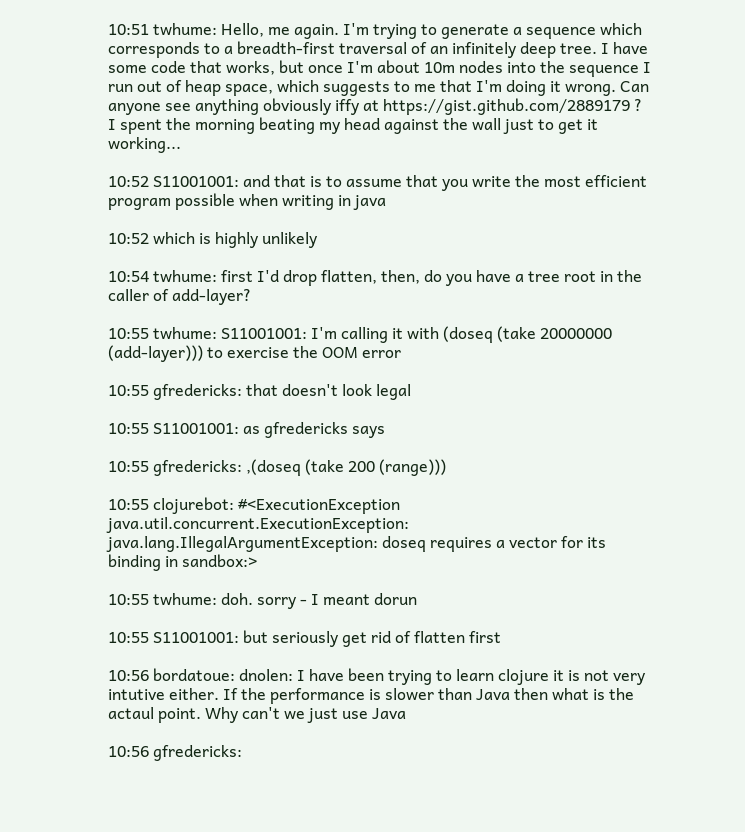10:51 twhume: Hello, me again. I'm trying to generate a sequence which corresponds to a breadth-first traversal of an infinitely deep tree. I have some code that works, but once I'm about 10m nodes into the sequence I run out of heap space, which suggests to me that I'm doing it wrong. Can anyone see anything obviously iffy at https://gist.github.com/2889179 ? I spent the morning beating my head against the wall just to get it working...

10:52 S11001001: and that is to assume that you write the most efficient program possible when writing in java

10:52 which is highly unlikely

10:54 twhume: first I'd drop flatten, then, do you have a tree root in the caller of add-layer?

10:55 twhume: S11001001: I'm calling it with (doseq (take 20000000 (add-layer))) to exercise the OOM error

10:55 gfredericks: that doesn't look legal

10:55 S11001001: as gfredericks says

10:55 gfredericks: ,(doseq (take 200 (range)))

10:55 clojurebot: #<ExecutionException java.util.concurrent.ExecutionException: java.lang.IllegalArgumentException: doseq requires a vector for its binding in sandbox:>

10:55 twhume: doh. sorry - I meant dorun

10:55 S11001001: but seriously get rid of flatten first

10:56 bordatoue: dnolen: I have been trying to learn clojure it is not very intutive either. If the performance is slower than Java then what is the actaul point. Why can't we just use Java

10:56 gfredericks: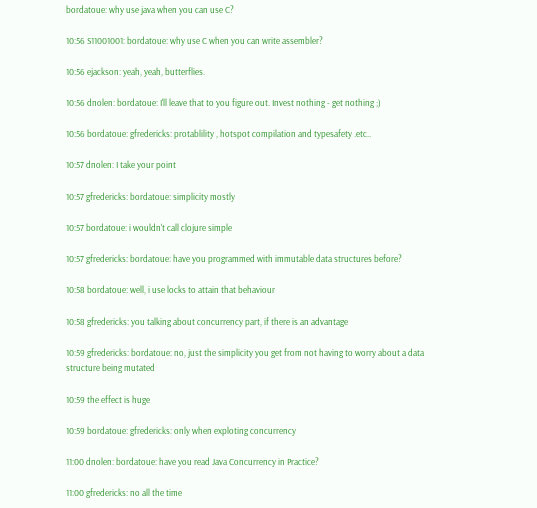bordatoue: why use java when you can use C?

10:56 S11001001: bordatoue: why use C when you can write assembler?

10:56 ejackson: yeah, yeah, butterflies.

10:56 dnolen: bordatoue: I'll leave that to you figure out. Invest nothing - get nothing ;)

10:56 bordatoue: gfredericks: protablility , hotspot compilation and typesafety .etc..

10:57 dnolen: I take your point

10:57 gfredericks: bordatoue: simplicity mostly

10:57 bordatoue: i wouldn't call clojure simple

10:57 gfredericks: bordatoue: have you programmed with immutable data structures before?

10:58 bordatoue: well, i use locks to attain that behaviour

10:58 gfredericks: you talking about concurrency part, if there is an advantage

10:59 gfredericks: bordatoue: no, just the simplicity you get from not having to worry about a data structure being mutated

10:59 the effect is huge

10:59 bordatoue: gfredericks: only when exploting concurrency

11:00 dnolen: bordatoue: have you read Java Concurrency in Practice?

11:00 gfredericks: no all the time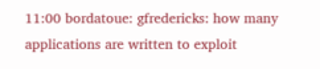11:00 bordatoue: gfredericks: how many applications are written to exploit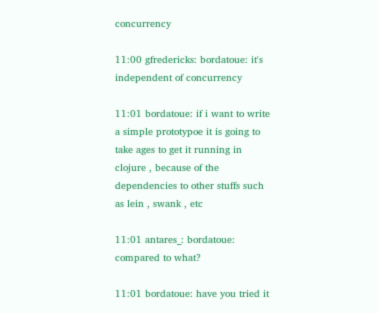concurrency

11:00 gfredericks: bordatoue: it's independent of concurrency

11:01 bordatoue: if i want to write a simple prototypoe it is going to take ages to get it running in clojure , because of the dependencies to other stuffs such as lein , swank , etc

11:01 antares_: bordatoue: compared to what?

11:01 bordatoue: have you tried it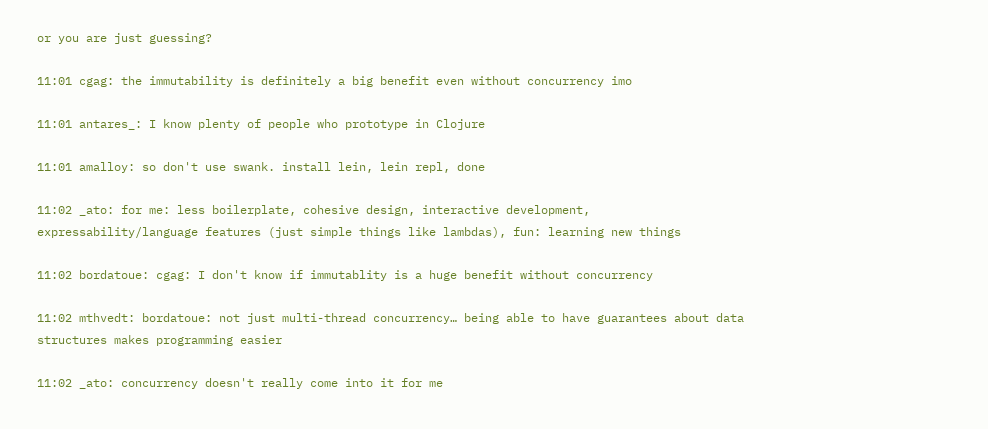or you are just guessing?

11:01 cgag: the immutability is definitely a big benefit even without concurrency imo

11:01 antares_: I know plenty of people who prototype in Clojure

11:01 amalloy: so don't use swank. install lein, lein repl, done

11:02 _ato: for me: less boilerplate, cohesive design, interactive development, expressability/language features (just simple things like lambdas), fun: learning new things

11:02 bordatoue: cgag: I don't know if immutablity is a huge benefit without concurrency

11:02 mthvedt: bordatoue: not just multi-thread concurrency… being able to have guarantees about data structures makes programming easier

11:02 _ato: concurrency doesn't really come into it for me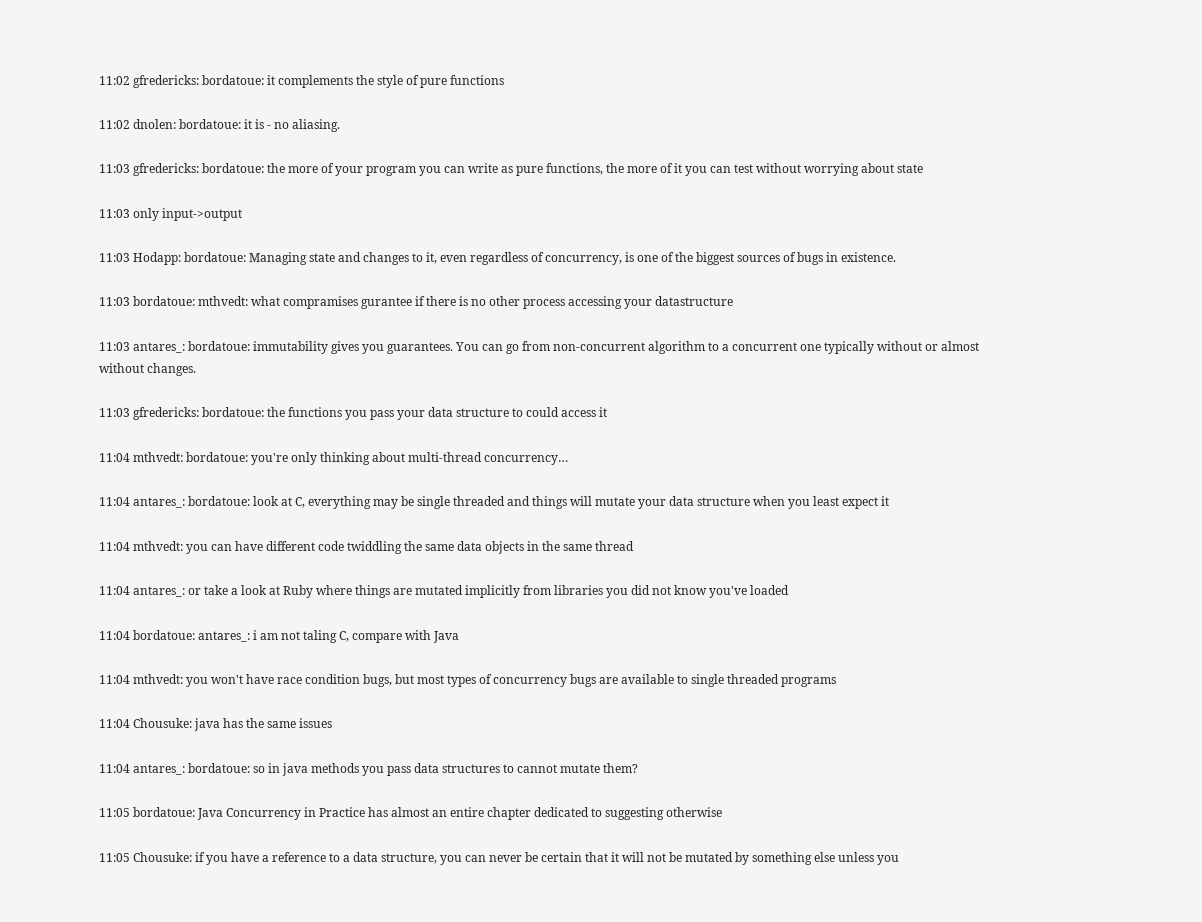11:02 gfredericks: bordatoue: it complements the style of pure functions

11:02 dnolen: bordatoue: it is - no aliasing.

11:03 gfredericks: bordatoue: the more of your program you can write as pure functions, the more of it you can test without worrying about state

11:03 only input->output

11:03 Hodapp: bordatoue: Managing state and changes to it, even regardless of concurrency, is one of the biggest sources of bugs in existence.

11:03 bordatoue: mthvedt: what compramises gurantee if there is no other process accessing your datastructure

11:03 antares_: bordatoue: immutability gives you guarantees. You can go from non-concurrent algorithm to a concurrent one typically without or almost without changes.

11:03 gfredericks: bordatoue: the functions you pass your data structure to could access it

11:04 mthvedt: bordatoue: you're only thinking about multi-thread concurrency…

11:04 antares_: bordatoue: look at C, everything may be single threaded and things will mutate your data structure when you least expect it

11:04 mthvedt: you can have different code twiddling the same data objects in the same thread

11:04 antares_: or take a look at Ruby where things are mutated implicitly from libraries you did not know you've loaded

11:04 bordatoue: antares_: i am not taling C, compare with Java

11:04 mthvedt: you won't have race condition bugs, but most types of concurrency bugs are available to single threaded programs

11:04 Chousuke: java has the same issues

11:04 antares_: bordatoue: so in java methods you pass data structures to cannot mutate them?

11:05 bordatoue: Java Concurrency in Practice has almost an entire chapter dedicated to suggesting otherwise

11:05 Chousuke: if you have a reference to a data structure, you can never be certain that it will not be mutated by something else unless you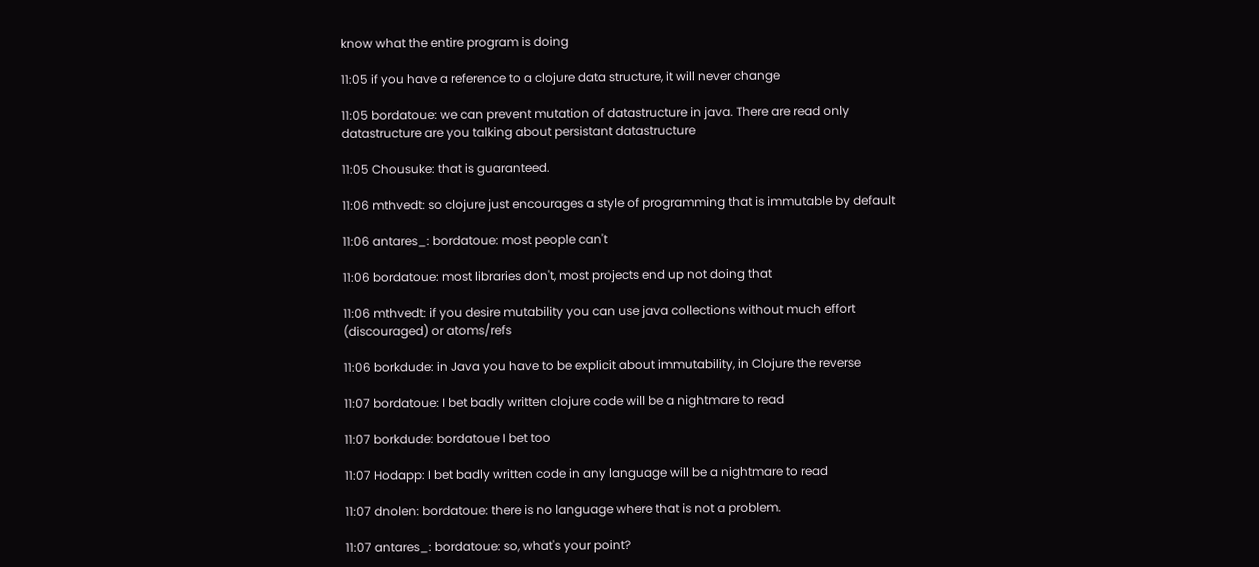know what the entire program is doing

11:05 if you have a reference to a clojure data structure, it will never change

11:05 bordatoue: we can prevent mutation of datastructure in java. There are read only datastructure are you talking about persistant datastructure

11:05 Chousuke: that is guaranteed.

11:06 mthvedt: so clojure just encourages a style of programming that is immutable by default

11:06 antares_: bordatoue: most people can't

11:06 bordatoue: most libraries don't, most projects end up not doing that

11:06 mthvedt: if you desire mutability you can use java collections without much effort (discouraged) or atoms/refs

11:06 borkdude: in Java you have to be explicit about immutability, in Clojure the reverse

11:07 bordatoue: I bet badly written clojure code will be a nightmare to read

11:07 borkdude: bordatoue I bet too

11:07 Hodapp: I bet badly written code in any language will be a nightmare to read

11:07 dnolen: bordatoue: there is no language where that is not a problem.

11:07 antares_: bordatoue: so, what's your point?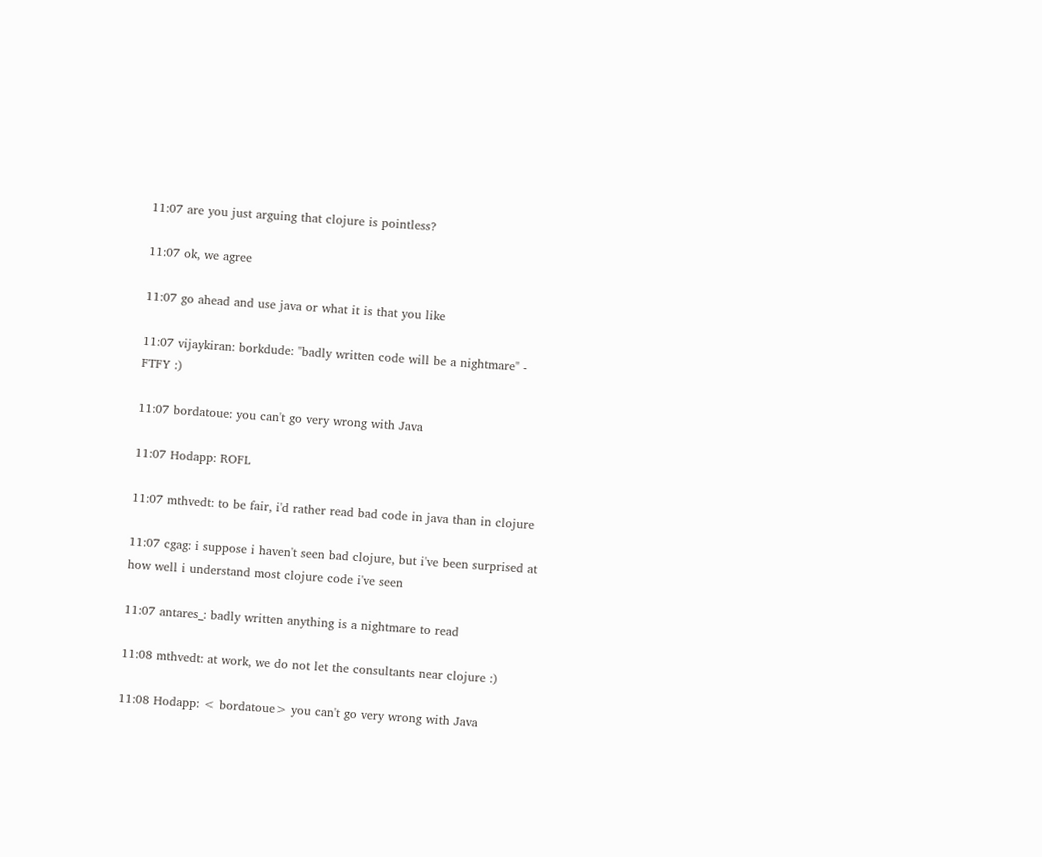11:07 are you just arguing that clojure is pointless?

11:07 ok, we agree

11:07 go ahead and use java or what it is that you like

11:07 vijaykiran: borkdude: "badly written code will be a nightmare" - FTFY :)

11:07 bordatoue: you can't go very wrong with Java

11:07 Hodapp: ROFL

11:07 mthvedt: to be fair, i'd rather read bad code in java than in clojure

11:07 cgag: i suppose i haven't seen bad clojure, but i've been surprised at how well i understand most clojure code i've seen

11:07 antares_: badly written anything is a nightmare to read

11:08 mthvedt: at work, we do not let the consultants near clojure :)

11:08 Hodapp: < bordatoue> you can't go very wrong with Java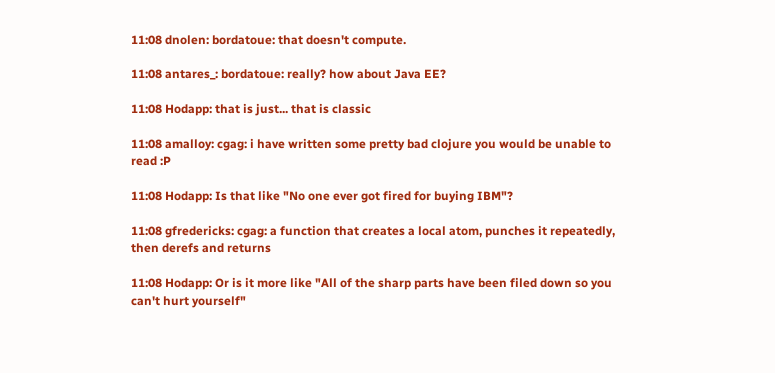11:08 dnolen: bordatoue: that doesn't compute.

11:08 antares_: bordatoue: really? how about Java EE?

11:08 Hodapp: that is just... that is classic

11:08 amalloy: cgag: i have written some pretty bad clojure you would be unable to read :P

11:08 Hodapp: Is that like "No one ever got fired for buying IBM"?

11:08 gfredericks: cgag: a function that creates a local atom, punches it repeatedly, then derefs and returns

11:08 Hodapp: Or is it more like "All of the sharp parts have been filed down so you can't hurt yourself"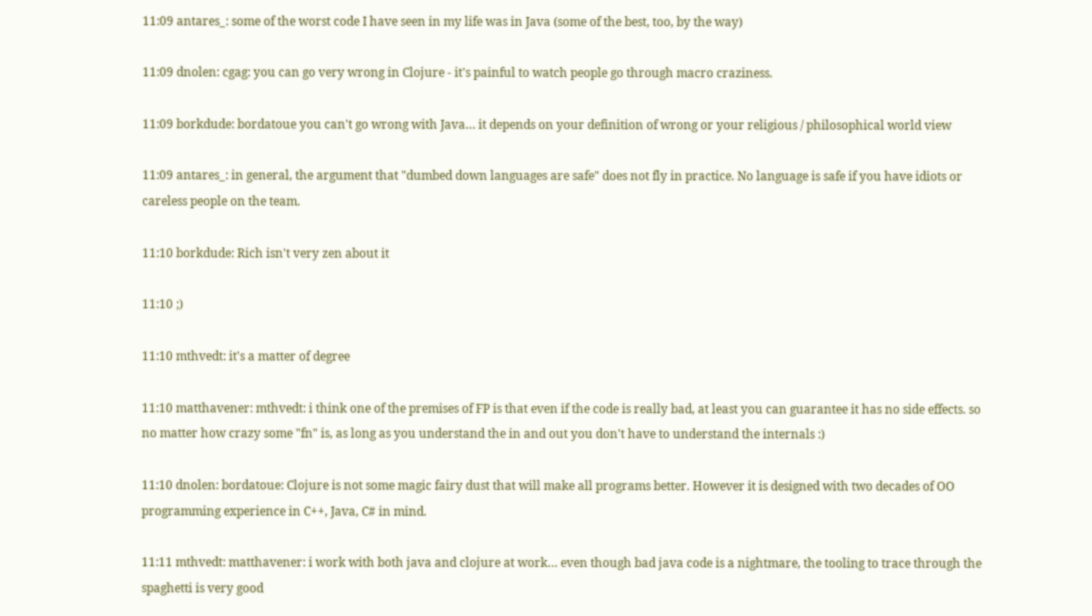11:09 antares_: some of the worst code I have seen in my life was in Java (some of the best, too, by the way)

11:09 dnolen: cgag: you can go very wrong in Clojure - it's painful to watch people go through macro craziness.

11:09 borkdude: bordatoue you can't go wrong with Java… it depends on your definition of wrong or your religious / philosophical world view

11:09 antares_: in general, the argument that "dumbed down languages are safe" does not fly in practice. No language is safe if you have idiots or careless people on the team.

11:10 borkdude: Rich isn't very zen about it

11:10 ;)

11:10 mthvedt: it's a matter of degree

11:10 matthavener: mthvedt: i think one of the premises of FP is that even if the code is really bad, at least you can guarantee it has no side effects. so no matter how crazy some "fn" is, as long as you understand the in and out you don't have to understand the internals :)

11:10 dnolen: bordatoue: Clojure is not some magic fairy dust that will make all programs better. However it is designed with two decades of OO programming experience in C++, Java, C# in mind.

11:11 mthvedt: matthavener: i work with both java and clojure at work… even though bad java code is a nightmare, the tooling to trace through the spaghetti is very good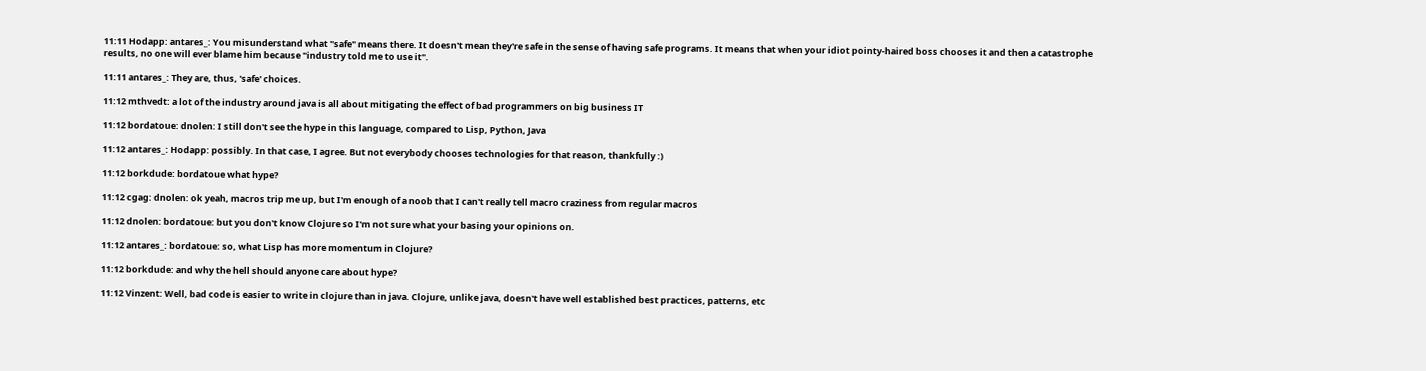11:11 Hodapp: antares_: You misunderstand what "safe" means there. It doesn't mean they're safe in the sense of having safe programs. It means that when your idiot pointy-haired boss chooses it and then a catastrophe results, no one will ever blame him because "industry told me to use it".

11:11 antares_: They are, thus, 'safe' choices.

11:12 mthvedt: a lot of the industry around java is all about mitigating the effect of bad programmers on big business IT

11:12 bordatoue: dnolen: I still don't see the hype in this language, compared to Lisp, Python, Java

11:12 antares_: Hodapp: possibly. In that case, I agree. But not everybody chooses technologies for that reason, thankfully :)

11:12 borkdude: bordatoue what hype?

11:12 cgag: dnolen: ok yeah, macros trip me up, but I'm enough of a noob that I can't really tell macro craziness from regular macros

11:12 dnolen: bordatoue: but you don't know Clojure so I'm not sure what your basing your opinions on.

11:12 antares_: bordatoue: so, what Lisp has more momentum in Clojure?

11:12 borkdude: and why the hell should anyone care about hype?

11:12 Vinzent: Well, bad code is easier to write in clojure than in java. Clojure, unlike java, doesn't have well established best practices, patterns, etc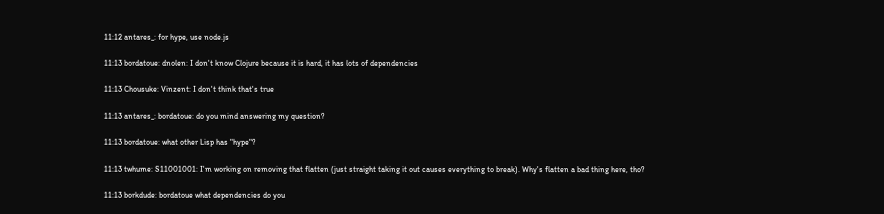11:12 antares_: for hype, use node.js

11:13 bordatoue: dnolen: I don't know Clojure because it is hard, it has lots of dependencies

11:13 Chousuke: Vinzent: I don't think that's true

11:13 antares_: bordatoue: do you mind answering my question?

11:13 bordatoue: what other Lisp has "hype"?

11:13 twhume: S11001001: I'm working on removing that flatten (just straight taking it out causes everything to break). Why's flatten a bad thing here, tho?

11:13 borkdude: bordatoue what dependencies do you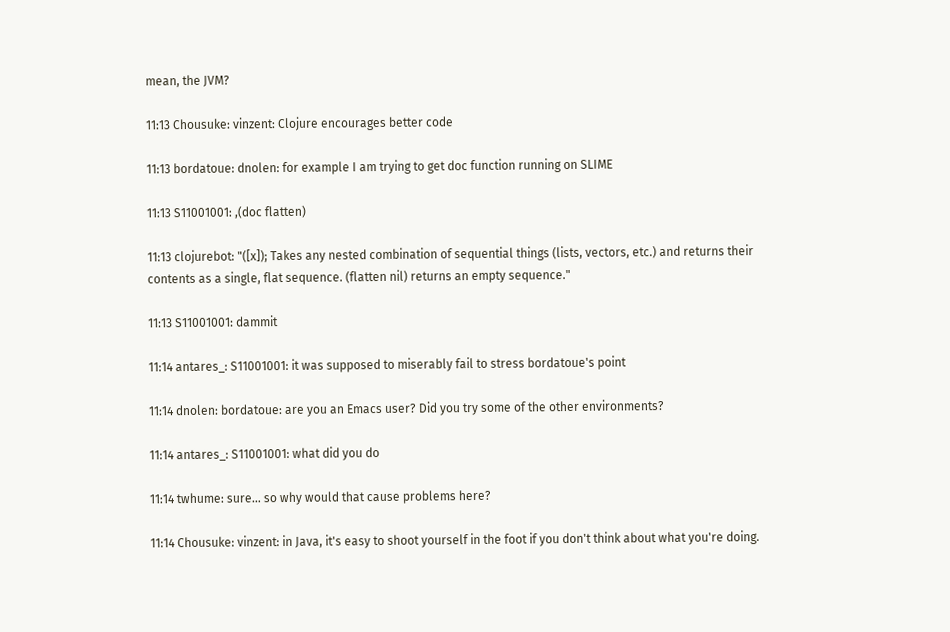mean, the JVM?

11:13 Chousuke: vinzent: Clojure encourages better code

11:13 bordatoue: dnolen: for example I am trying to get doc function running on SLIME

11:13 S11001001: ,(doc flatten)

11:13 clojurebot: "([x]); Takes any nested combination of sequential things (lists, vectors, etc.) and returns their contents as a single, flat sequence. (flatten nil) returns an empty sequence."

11:13 S11001001: dammit

11:14 antares_: S11001001: it was supposed to miserably fail to stress bordatoue's point

11:14 dnolen: bordatoue: are you an Emacs user? Did you try some of the other environments?

11:14 antares_: S11001001: what did you do

11:14 twhume: sure… so why would that cause problems here?

11:14 Chousuke: vinzent: in Java, it's easy to shoot yourself in the foot if you don't think about what you're doing.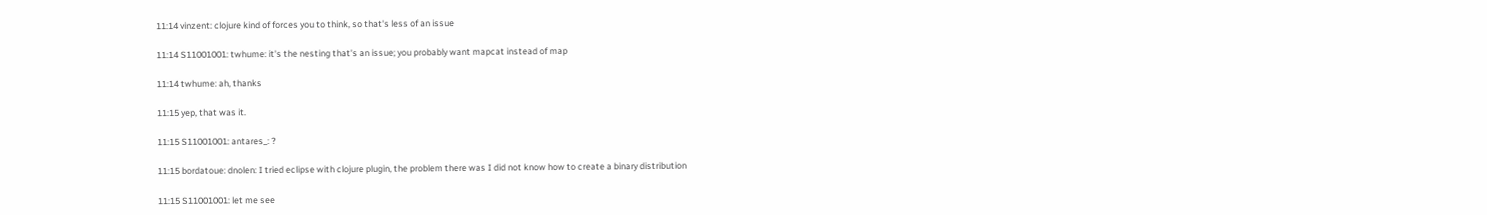11:14 vinzent: clojure kind of forces you to think, so that's less of an issue

11:14 S11001001: twhume: it's the nesting that's an issue; you probably want mapcat instead of map

11:14 twhume: ah, thanks

11:15 yep, that was it.

11:15 S11001001: antares_: ?

11:15 bordatoue: dnolen: I tried eclipse with clojure plugin, the problem there was I did not know how to create a binary distribution

11:15 S11001001: let me see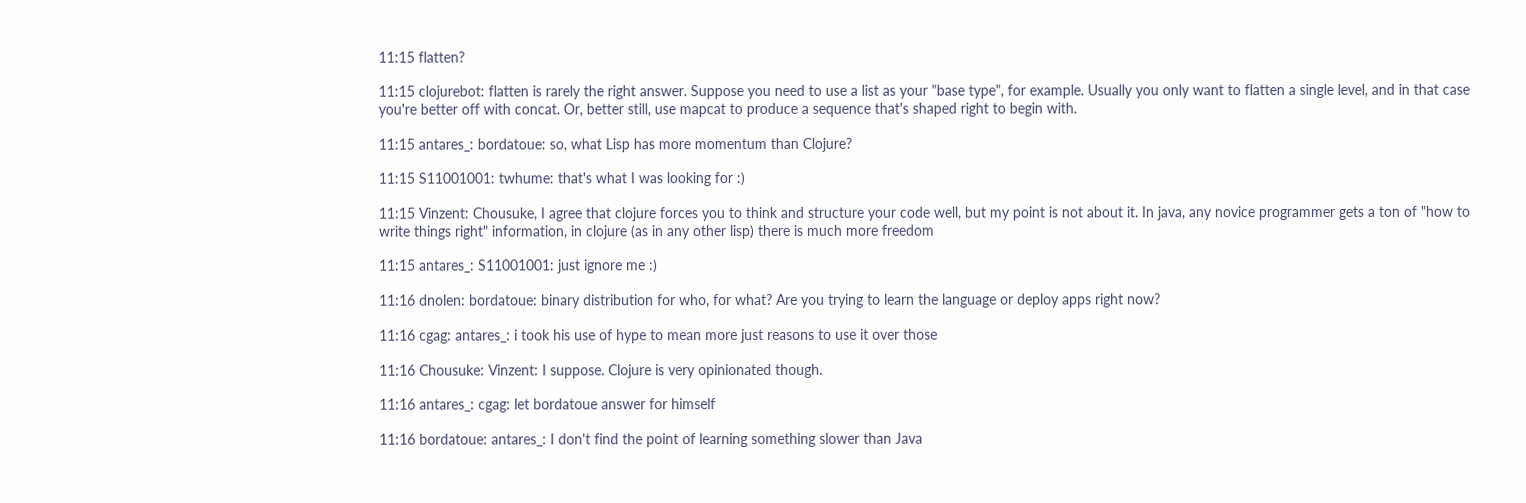11:15 flatten?

11:15 clojurebot: flatten is rarely the right answer. Suppose you need to use a list as your "base type", for example. Usually you only want to flatten a single level, and in that case you're better off with concat. Or, better still, use mapcat to produce a sequence that's shaped right to begin with.

11:15 antares_: bordatoue: so, what Lisp has more momentum than Clojure?

11:15 S11001001: twhume: that's what I was looking for :)

11:15 Vinzent: Chousuke, I agree that clojure forces you to think and structure your code well, but my point is not about it. In java, any novice programmer gets a ton of "how to write things right" information, in clojure (as in any other lisp) there is much more freedom

11:15 antares_: S11001001: just ignore me :)

11:16 dnolen: bordatoue: binary distribution for who, for what? Are you trying to learn the language or deploy apps right now?

11:16 cgag: antares_: i took his use of hype to mean more just reasons to use it over those

11:16 Chousuke: Vinzent: I suppose. Clojure is very opinionated though.

11:16 antares_: cgag: let bordatoue answer for himself

11:16 bordatoue: antares_: I don't find the point of learning something slower than Java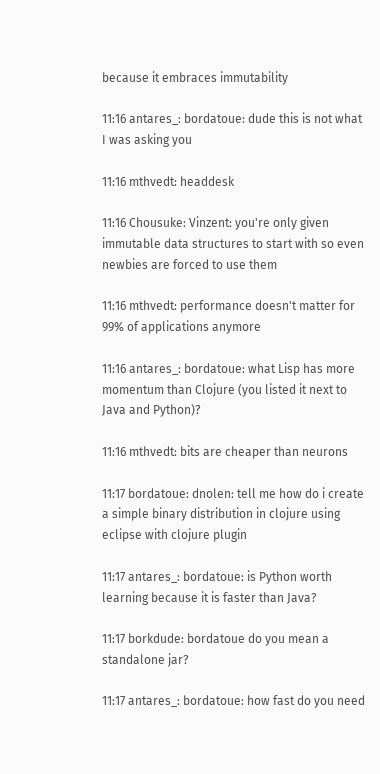because it embraces immutability

11:16 antares_: bordatoue: dude this is not what I was asking you

11:16 mthvedt: headdesk

11:16 Chousuke: Vinzent: you're only given immutable data structures to start with so even newbies are forced to use them

11:16 mthvedt: performance doesn't matter for 99% of applications anymore

11:16 antares_: bordatoue: what Lisp has more momentum than Clojure (you listed it next to Java and Python)?

11:16 mthvedt: bits are cheaper than neurons

11:17 bordatoue: dnolen: tell me how do i create a simple binary distribution in clojure using eclipse with clojure plugin

11:17 antares_: bordatoue: is Python worth learning because it is faster than Java?

11:17 borkdude: bordatoue do you mean a standalone jar?

11:17 antares_: bordatoue: how fast do you need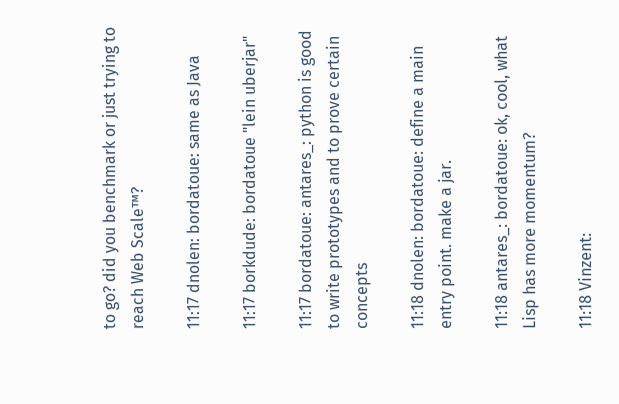to go? did you benchmark or just trying to reach Web Scale™?

11:17 dnolen: bordatoue: same as Java

11:17 borkdude: bordatoue "lein uberjar"

11:17 bordatoue: antares_: python is good to write prototypes and to prove certain concepts

11:18 dnolen: bordatoue: define a main entry point. make a jar.

11:18 antares_: bordatoue: ok, cool, what Lisp has more momentum?

11:18 Vinzent: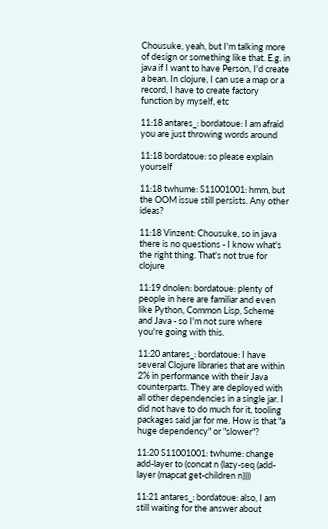Chousuke, yeah, but I'm talking more of design or something like that. E.g. in java if I want to have Person, I'd create a bean. In clojure, I can use a map or a record, I have to create factory function by myself, etc

11:18 antares_: bordatoue: I am afraid you are just throwing words around

11:18 bordatoue: so please explain yourself

11:18 twhume: S11001001: hmm, but the OOM issue still persists. Any other ideas?

11:18 Vinzent: Chousuke, so in java there is no questions - I know what's the right thing. That's not true for clojure

11:19 dnolen: bordatoue: plenty of people in here are familiar and even like Python, Common Lisp, Scheme and Java - so I'm not sure where you're going with this.

11:20 antares_: bordatoue: I have several Clojure libraries that are within 2% in performance with their Java counterparts. They are deployed with all other dependencies in a single jar. I did not have to do much for it, tooling packages said jar for me. How is that "a huge dependency" or "slower"?

11:20 S11001001: twhume: change add-layer to (concat n (lazy-seq (add-layer (mapcat get-children n))))

11:21 antares_: bordatoue: also, I am still waiting for the answer about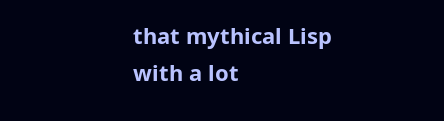that mythical Lisp with a lot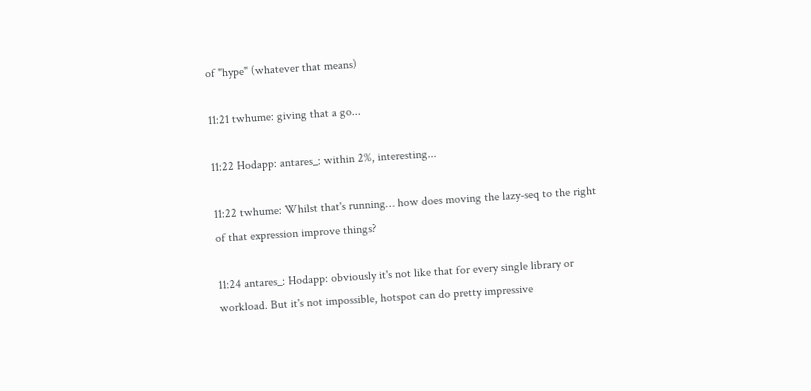of "hype" (whatever that means)

11:21 twhume: giving that a go...

11:22 Hodapp: antares_: within 2%, interesting...

11:22 twhume: Whilst that's running… how does moving the lazy-seq to the right of that expression improve things?

11:24 antares_: Hodapp: obviously it's not like that for every single library or workload. But it's not impossible, hotspot can do pretty impressive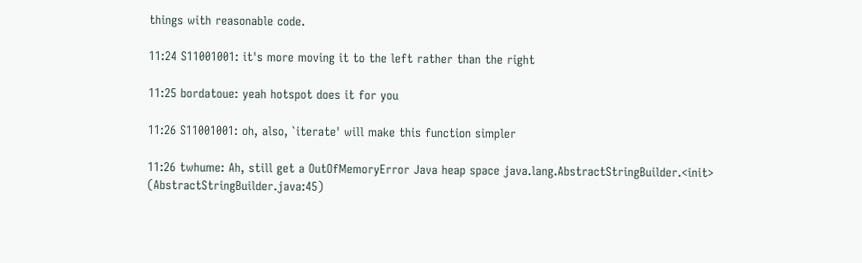things with reasonable code.

11:24 S11001001: it's more moving it to the left rather than the right

11:25 bordatoue: yeah hotspot does it for you

11:26 S11001001: oh, also, `iterate' will make this function simpler

11:26 twhume: Ah, still get a OutOfMemoryError Java heap space java.lang.AbstractStringBuilder.<init> (AbstractStringBuilder.java:45)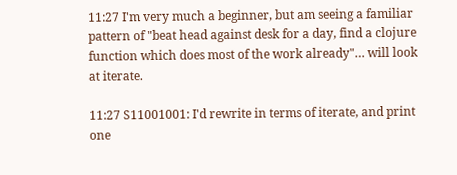11:27 I'm very much a beginner, but am seeing a familiar pattern of "beat head against desk for a day, find a clojure function which does most of the work already"… will look at iterate.

11:27 S11001001: I'd rewrite in terms of iterate, and print one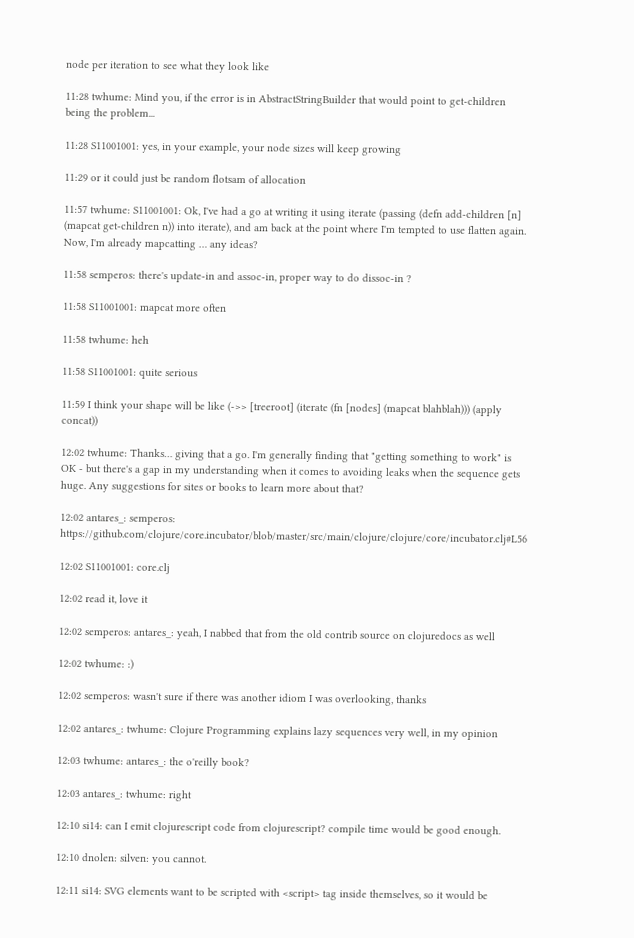node per iteration to see what they look like

11:28 twhume: Mind you, if the error is in AbstractStringBuilder that would point to get-children being the problem...

11:28 S11001001: yes, in your example, your node sizes will keep growing

11:29 or it could just be random flotsam of allocation

11:57 twhume: S11001001: Ok, I've had a go at writing it using iterate (passing (defn add-children [n] (mapcat get-children n)) into iterate), and am back at the point where I'm tempted to use flatten again. Now, I'm already mapcatting … any ideas?

11:58 semperos: there's update-in and assoc-in, proper way to do dissoc-in ?

11:58 S11001001: mapcat more often

11:58 twhume: heh

11:58 S11001001: quite serious

11:59 I think your shape will be like (->> [treeroot] (iterate (fn [nodes] (mapcat blahblah))) (apply concat))

12:02 twhume: Thanks… giving that a go. I'm generally finding that "getting something to work" is OK - but there's a gap in my understanding when it comes to avoiding leaks when the sequence gets huge. Any suggestions for sites or books to learn more about that?

12:02 antares_: semperos: https://github.com/clojure/core.incubator/blob/master/src/main/clojure/clojure/core/incubator.clj#L56

12:02 S11001001: core.clj

12:02 read it, love it

12:02 semperos: antares_: yeah, I nabbed that from the old contrib source on clojuredocs as well

12:02 twhume: :)

12:02 semperos: wasn't sure if there was another idiom I was overlooking, thanks

12:02 antares_: twhume: Clojure Programming explains lazy sequences very well, in my opinion

12:03 twhume: antares_: the o'reilly book?

12:03 antares_: twhume: right

12:10 si14: can I emit clojurescript code from clojurescript? compile time would be good enough.

12:10 dnolen: silven: you cannot.

12:11 si14: SVG elements want to be scripted with <script> tag inside themselves, so it would be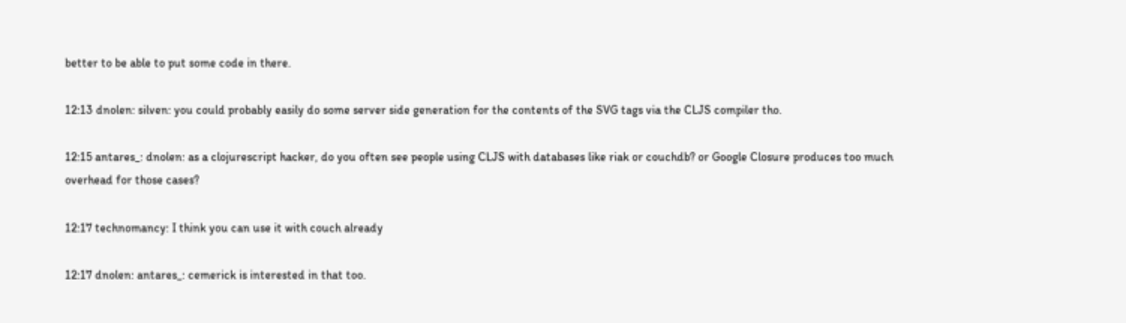better to be able to put some code in there.

12:13 dnolen: silven: you could probably easily do some server side generation for the contents of the SVG tags via the CLJS compiler tho.

12:15 antares_: dnolen: as a clojurescript hacker, do you often see people using CLJS with databases like riak or couchdb? or Google Closure produces too much overhead for those cases?

12:17 technomancy: I think you can use it with couch already

12:17 dnolen: antares_: cemerick is interested in that too.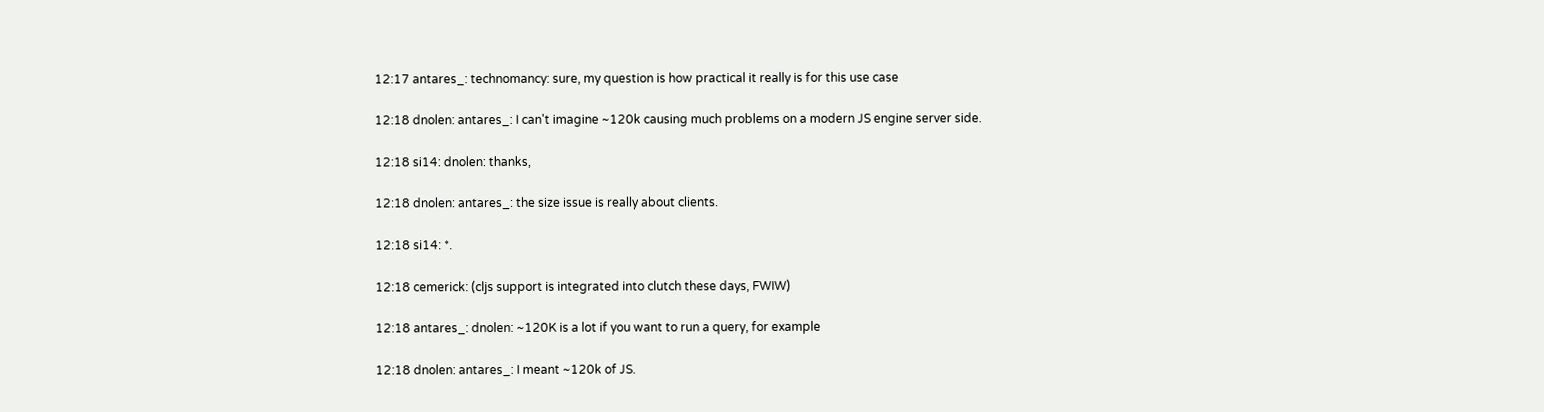12:17 antares_: technomancy: sure, my question is how practical it really is for this use case

12:18 dnolen: antares_: I can't imagine ~120k causing much problems on a modern JS engine server side.

12:18 si14: dnolen: thanks,

12:18 dnolen: antares_: the size issue is really about clients.

12:18 si14: *.

12:18 cemerick: (cljs support is integrated into clutch these days, FWIW)

12:18 antares_: dnolen: ~120K is a lot if you want to run a query, for example

12:18 dnolen: antares_: I meant ~120k of JS.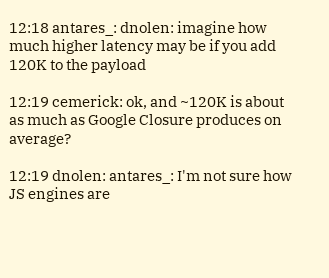12:18 antares_: dnolen: imagine how much higher latency may be if you add 120K to the payload

12:19 cemerick: ok, and ~120K is about as much as Google Closure produces on average?

12:19 dnolen: antares_: I'm not sure how JS engines are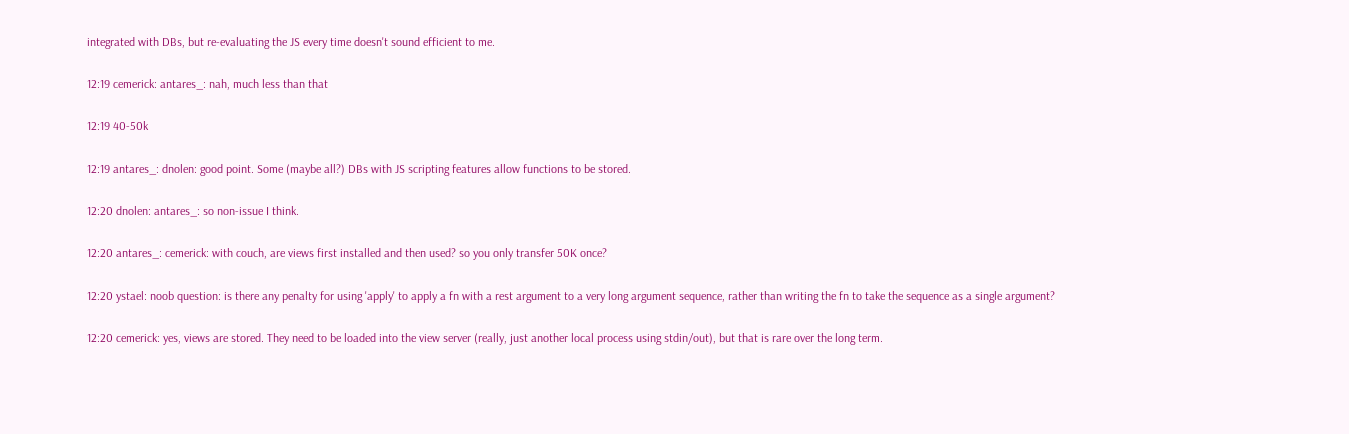integrated with DBs, but re-evaluating the JS every time doesn't sound efficient to me.

12:19 cemerick: antares_: nah, much less than that

12:19 40-50k

12:19 antares_: dnolen: good point. Some (maybe all?) DBs with JS scripting features allow functions to be stored.

12:20 dnolen: antares_: so non-issue I think.

12:20 antares_: cemerick: with couch, are views first installed and then used? so you only transfer 50K once?

12:20 ystael: noob question: is there any penalty for using 'apply' to apply a fn with a rest argument to a very long argument sequence, rather than writing the fn to take the sequence as a single argument?

12:20 cemerick: yes, views are stored. They need to be loaded into the view server (really, just another local process using stdin/out), but that is rare over the long term.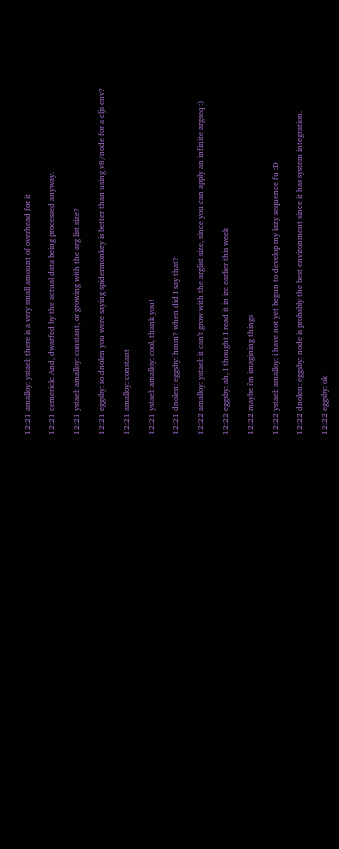12:21 amalloy: ystael: there is a very small amount of overhead for it

12:21 cemerick: And, dwarfed by the actual data being processed anyway.

12:21 ystael: amalloy: constant, or growing with the arg list size?

12:21 eggsby: so dnolen you were saying spidermonkey is better than using v8/node for a cljs env?

12:21 amalloy: constant

12:21 ystael: amalloy: cool, thank you!

12:21 dnolen: eggsby: hmm? when did I say that?

12:22 amalloy: ystael: it can't grow with the arglist size, since you can apply an infinite argseq :)

12:22 eggsby: ah, I thought I read it in irc earlier this week

12:22 maybe i'm imagining things

12:22 ystael: amalloy: i have not yet begun to develop my lazy sequence fu :D

12:22 dnolen: eggsby: node is probably the best environment since it has system integration.

12:22 eggsby: ok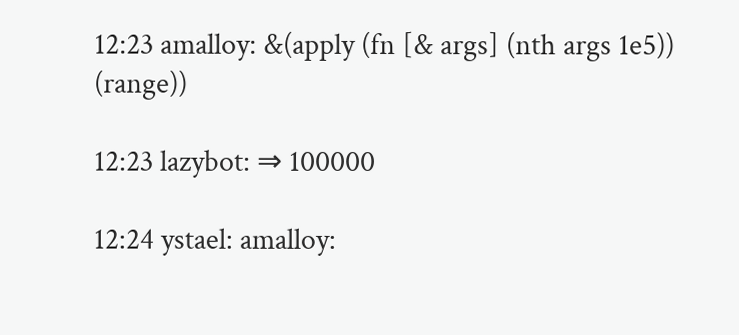12:23 amalloy: &(apply (fn [& args] (nth args 1e5)) (range))

12:23 lazybot: ⇒ 100000

12:24 ystael: amalloy: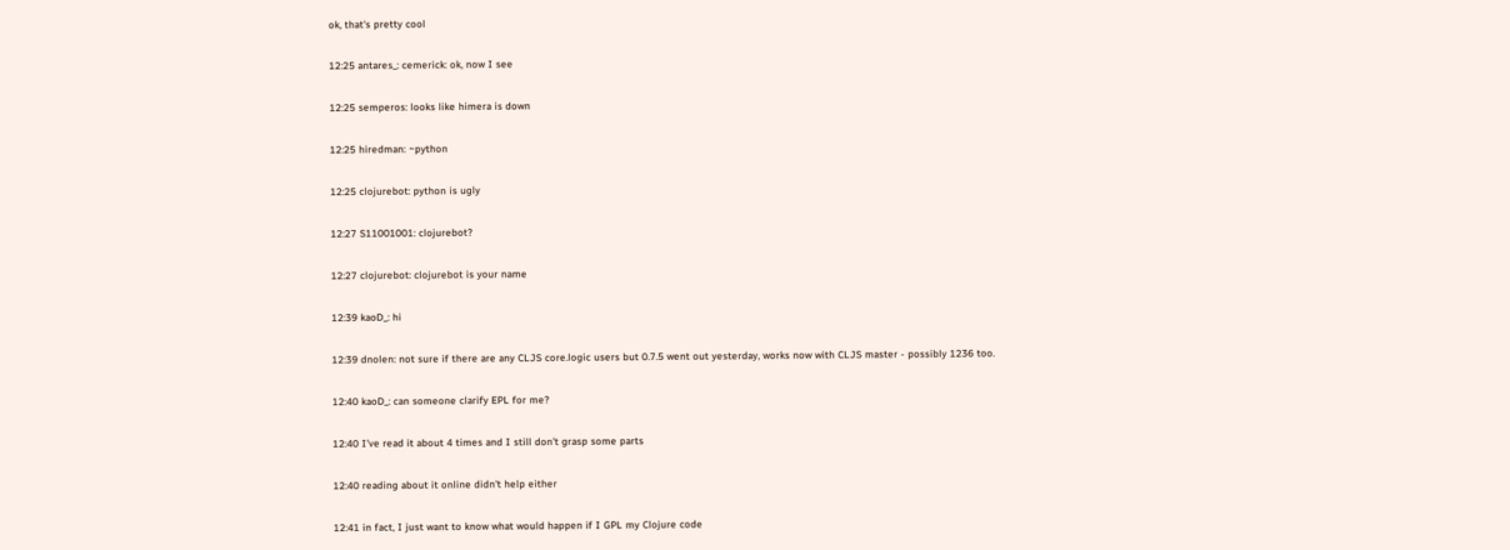ok, that's pretty cool

12:25 antares_: cemerick: ok, now I see

12:25 semperos: looks like himera is down

12:25 hiredman: ~python

12:25 clojurebot: python is ugly

12:27 S11001001: clojurebot?

12:27 clojurebot: clojurebot is your name

12:39 kaoD_: hi

12:39 dnolen: not sure if there are any CLJS core.logic users but 0.7.5 went out yesterday, works now with CLJS master - possibly 1236 too.

12:40 kaoD_: can someone clarify EPL for me?

12:40 I've read it about 4 times and I still don't grasp some parts

12:40 reading about it online didn't help either

12:41 in fact, I just want to know what would happen if I GPL my Clojure code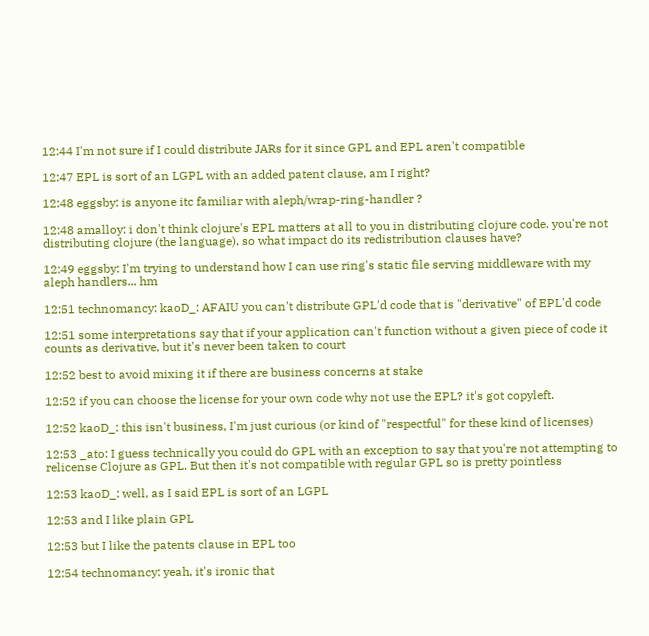12:44 I'm not sure if I could distribute JARs for it since GPL and EPL aren't compatible

12:47 EPL is sort of an LGPL with an added patent clause, am I right?

12:48 eggsby: is anyone itc familiar with aleph/wrap-ring-handler ?

12:48 amalloy: i don't think clojure's EPL matters at all to you in distributing clojure code. you're not distributing clojure (the language), so what impact do its redistribution clauses have?

12:49 eggsby: I'm trying to understand how I can use ring's static file serving middleware with my aleph handlers... hm

12:51 technomancy: kaoD_: AFAIU you can't distribute GPL'd code that is "derivative" of EPL'd code

12:51 some interpretations say that if your application can't function without a given piece of code it counts as derivative, but it's never been taken to court

12:52 best to avoid mixing it if there are business concerns at stake

12:52 if you can choose the license for your own code why not use the EPL? it's got copyleft.

12:52 kaoD_: this isn't business, I'm just curious (or kind of "respectful" for these kind of licenses)

12:53 _ato: I guess technically you could do GPL with an exception to say that you're not attempting to relicense Clojure as GPL. But then it's not compatible with regular GPL so is pretty pointless

12:53 kaoD_: well, as I said EPL is sort of an LGPL

12:53 and I like plain GPL

12:53 but I like the patents clause in EPL too

12:54 technomancy: yeah, it's ironic that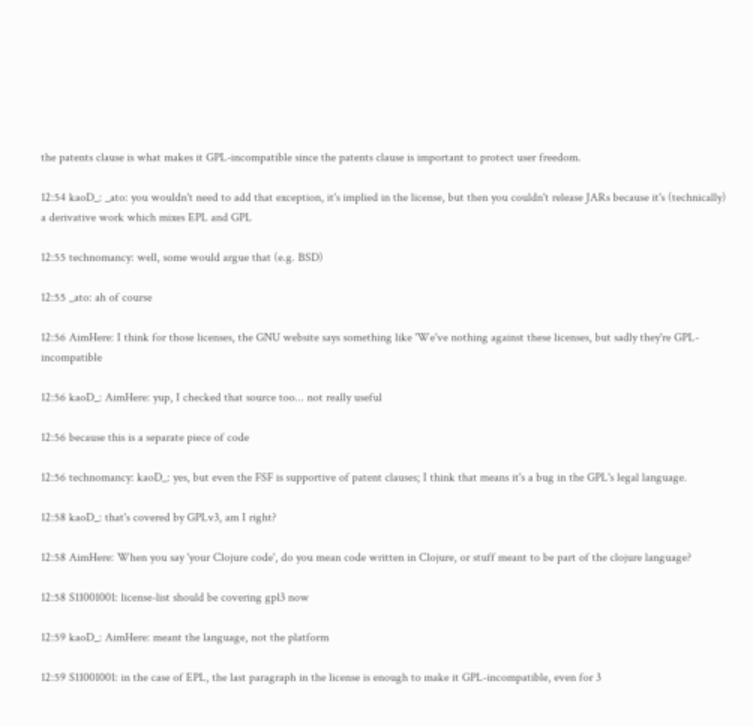the patents clause is what makes it GPL-incompatible since the patents clause is important to protect user freedom.

12:54 kaoD_: _ato: you wouldn't need to add that exception, it's implied in the license, but then you couldn't release JARs because it's (technically) a derivative work which mixes EPL and GPL

12:55 technomancy: well, some would argue that (e.g. BSD)

12:55 _ato: ah of course

12:56 AimHere: I think for those licenses, the GNU website says something like 'We've nothing against these licenses, but sadly they're GPL-incompatible

12:56 kaoD_: AimHere: yup, I checked that source too... not really useful

12:56 because this is a separate piece of code

12:56 technomancy: kaoD_: yes, but even the FSF is supportive of patent clauses; I think that means it's a bug in the GPL's legal language.

12:58 kaoD_: that's covered by GPLv3, am I right?

12:58 AimHere: When you say 'your Clojure code', do you mean code written in Clojure, or stuff meant to be part of the clojure language?

12:58 S11001001: license-list should be covering gpl3 now

12:59 kaoD_: AimHere: meant the language, not the platform

12:59 S11001001: in the case of EPL, the last paragraph in the license is enough to make it GPL-incompatible, even for 3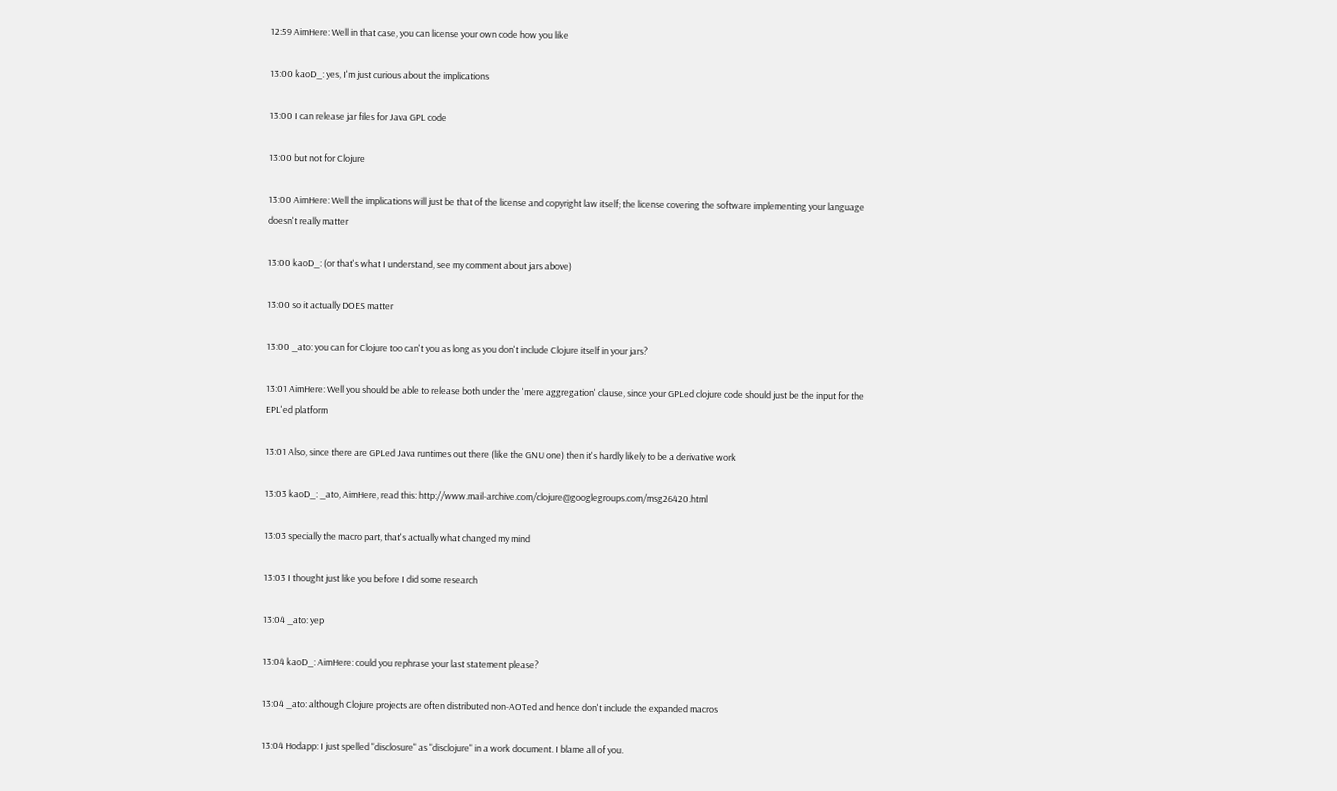12:59 AimHere: Well in that case, you can license your own code how you like

13:00 kaoD_: yes, I'm just curious about the implications

13:00 I can release jar files for Java GPL code

13:00 but not for Clojure

13:00 AimHere: Well the implications will just be that of the license and copyright law itself; the license covering the software implementing your language doesn't really matter

13:00 kaoD_: (or that's what I understand, see my comment about jars above)

13:00 so it actually DOES matter

13:00 _ato: you can for Clojure too can't you as long as you don't include Clojure itself in your jars?

13:01 AimHere: Well you should be able to release both under the 'mere aggregation' clause, since your GPLed clojure code should just be the input for the EPL'ed platform

13:01 Also, since there are GPLed Java runtimes out there (like the GNU one) then it's hardly likely to be a derivative work

13:03 kaoD_: _ato, AimHere, read this: http://www.mail-archive.com/clojure@googlegroups.com/msg26420.html

13:03 specially the macro part, that's actually what changed my mind

13:03 I thought just like you before I did some research

13:04 _ato: yep

13:04 kaoD_: AimHere: could you rephrase your last statement please?

13:04 _ato: although Clojure projects are often distributed non-AOTed and hence don't include the expanded macros

13:04 Hodapp: I just spelled "disclosure" as "disclojure" in a work document. I blame all of you.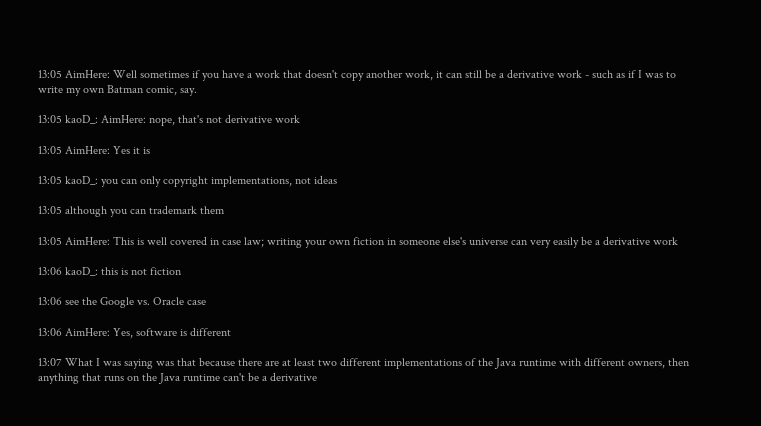13:05 AimHere: Well sometimes if you have a work that doesn't copy another work, it can still be a derivative work - such as if I was to write my own Batman comic, say.

13:05 kaoD_: AimHere: nope, that's not derivative work

13:05 AimHere: Yes it is

13:05 kaoD_: you can only copyright implementations, not ideas

13:05 although you can trademark them

13:05 AimHere: This is well covered in case law; writing your own fiction in someone else's universe can very easily be a derivative work

13:06 kaoD_: this is not fiction

13:06 see the Google vs. Oracle case

13:06 AimHere: Yes, software is different

13:07 What I was saying was that because there are at least two different implementations of the Java runtime with different owners, then anything that runs on the Java runtime can't be a derivative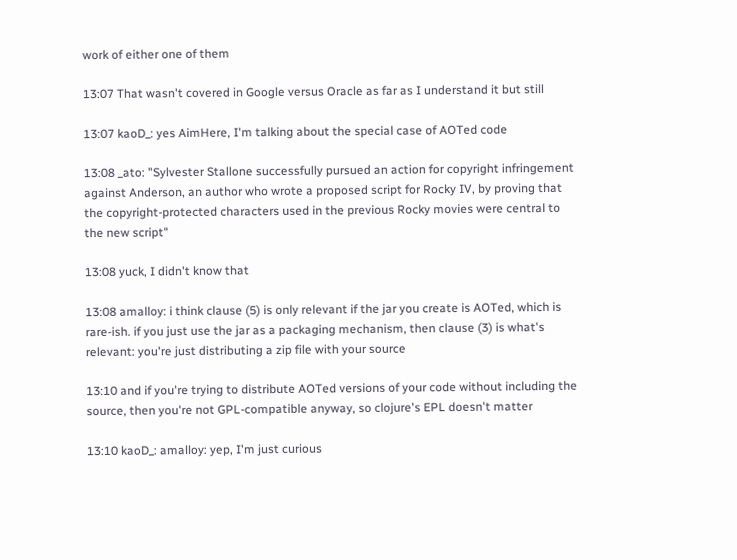work of either one of them

13:07 That wasn't covered in Google versus Oracle as far as I understand it but still

13:07 kaoD_: yes AimHere, I'm talking about the special case of AOTed code

13:08 _ato: "Sylvester Stallone successfully pursued an action for copyright infringement against Anderson, an author who wrote a proposed script for Rocky IV, by proving that the copyright-protected characters used in the previous Rocky movies were central to the new script"

13:08 yuck, I didn't know that

13:08 amalloy: i think clause (5) is only relevant if the jar you create is AOTed, which is rare-ish. if you just use the jar as a packaging mechanism, then clause (3) is what's relevant: you're just distributing a zip file with your source

13:10 and if you're trying to distribute AOTed versions of your code without including the source, then you're not GPL-compatible anyway, so clojure's EPL doesn't matter

13:10 kaoD_: amalloy: yep, I'm just curious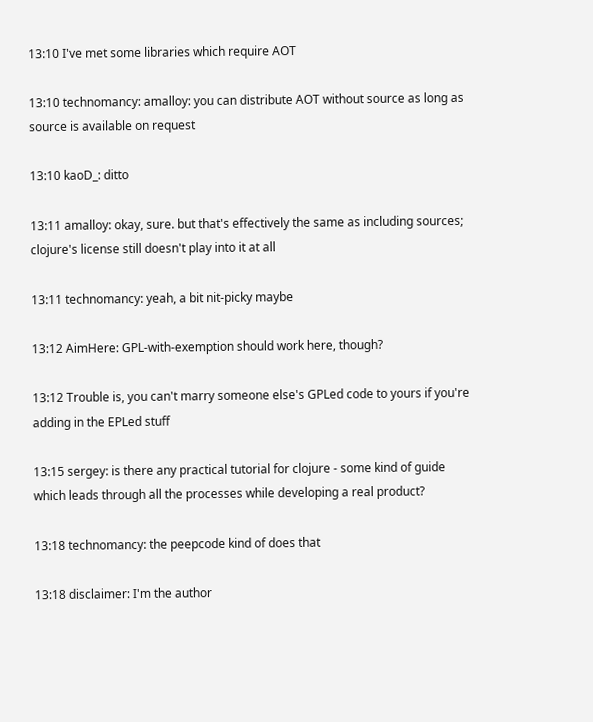13:10 I've met some libraries which require AOT

13:10 technomancy: amalloy: you can distribute AOT without source as long as source is available on request

13:10 kaoD_: ditto

13:11 amalloy: okay, sure. but that's effectively the same as including sources; clojure's license still doesn't play into it at all

13:11 technomancy: yeah, a bit nit-picky maybe

13:12 AimHere: GPL-with-exemption should work here, though?

13:12 Trouble is, you can't marry someone else's GPLed code to yours if you're adding in the EPLed stuff

13:15 sergey: is there any practical tutorial for clojure - some kind of guide which leads through all the processes while developing a real product?

13:18 technomancy: the peepcode kind of does that

13:18 disclaimer: I'm the author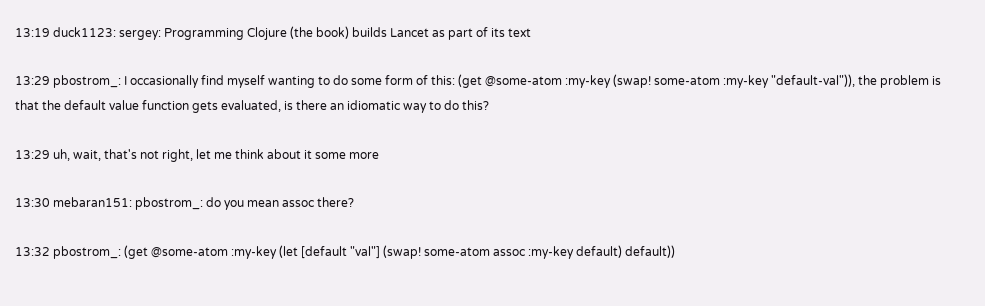13:19 duck1123: sergey: Programming Clojure (the book) builds Lancet as part of its text

13:29 pbostrom_: I occasionally find myself wanting to do some form of this: (get @some-atom :my-key (swap! some-atom :my-key "default-val")), the problem is that the default value function gets evaluated, is there an idiomatic way to do this?

13:29 uh, wait, that's not right, let me think about it some more

13:30 mebaran151: pbostrom_: do you mean assoc there?

13:32 pbostrom_: (get @some-atom :my-key (let [default "val"] (swap! some-atom assoc :my-key default) default))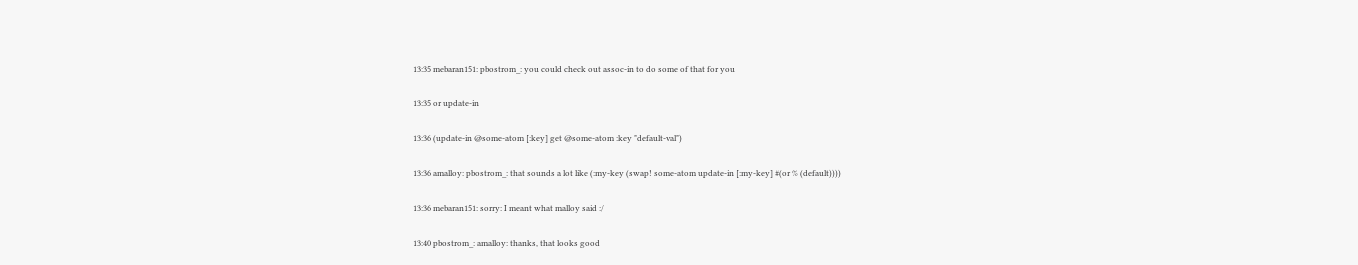13:35 mebaran151: pbostrom_: you could check out assoc-in to do some of that for you

13:35 or update-in

13:36 (update-in @some-atom [:key] get @some-atom :key "default-val")

13:36 amalloy: pbostrom_: that sounds a lot like (:my-key (swap! some-atom update-in [:my-key] #(or % (default))))

13:36 mebaran151: sorry: I meant what malloy said :/

13:40 pbostrom_: amalloy: thanks, that looks good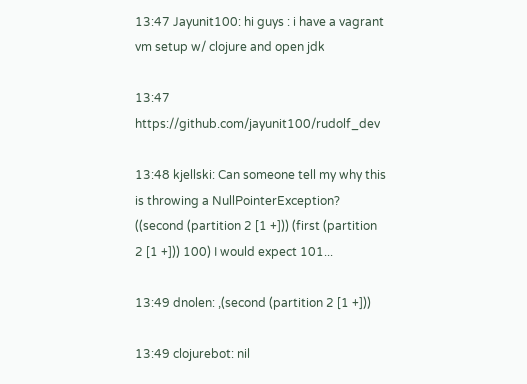13:47 Jayunit100: hi guys : i have a vagrant vm setup w/ clojure and open jdk

13:47 https://github.com/jayunit100/rudolf_dev

13:48 kjellski: Can someone tell my why this is throwing a NullPointerException? ((second (partition 2 [1 +])) (first (partition 2 [1 +])) 100) I would expect 101...

13:49 dnolen: ,(second (partition 2 [1 +]))

13:49 clojurebot: nil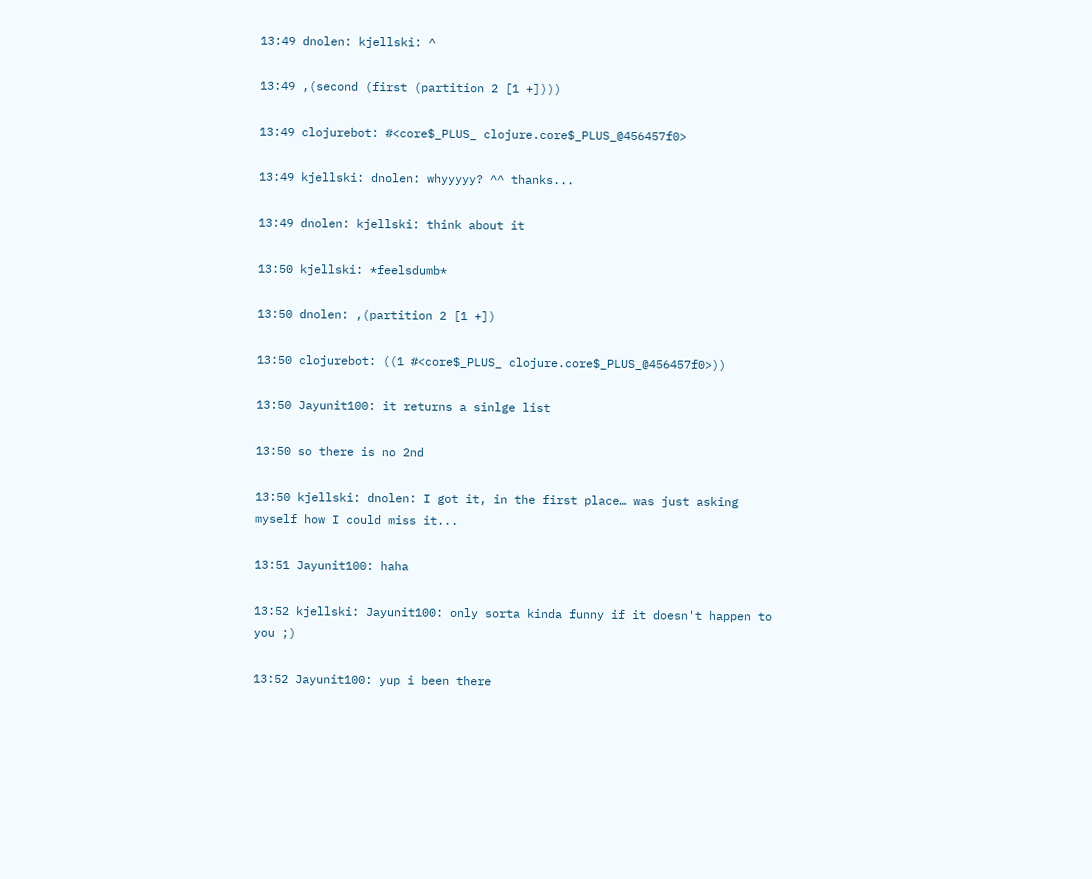13:49 dnolen: kjellski: ^

13:49 ,(second (first (partition 2 [1 +])))

13:49 clojurebot: #<core$_PLUS_ clojure.core$_PLUS_@456457f0>

13:49 kjellski: dnolen: whyyyyy? ^^ thanks...

13:49 dnolen: kjellski: think about it

13:50 kjellski: *feelsdumb*

13:50 dnolen: ,(partition 2 [1 +])

13:50 clojurebot: ((1 #<core$_PLUS_ clojure.core$_PLUS_@456457f0>))

13:50 Jayunit100: it returns a sinlge list

13:50 so there is no 2nd

13:50 kjellski: dnolen: I got it, in the first place… was just asking myself how I could miss it...

13:51 Jayunit100: haha

13:52 kjellski: Jayunit100: only sorta kinda funny if it doesn't happen to you ;)

13:52 Jayunit100: yup i been there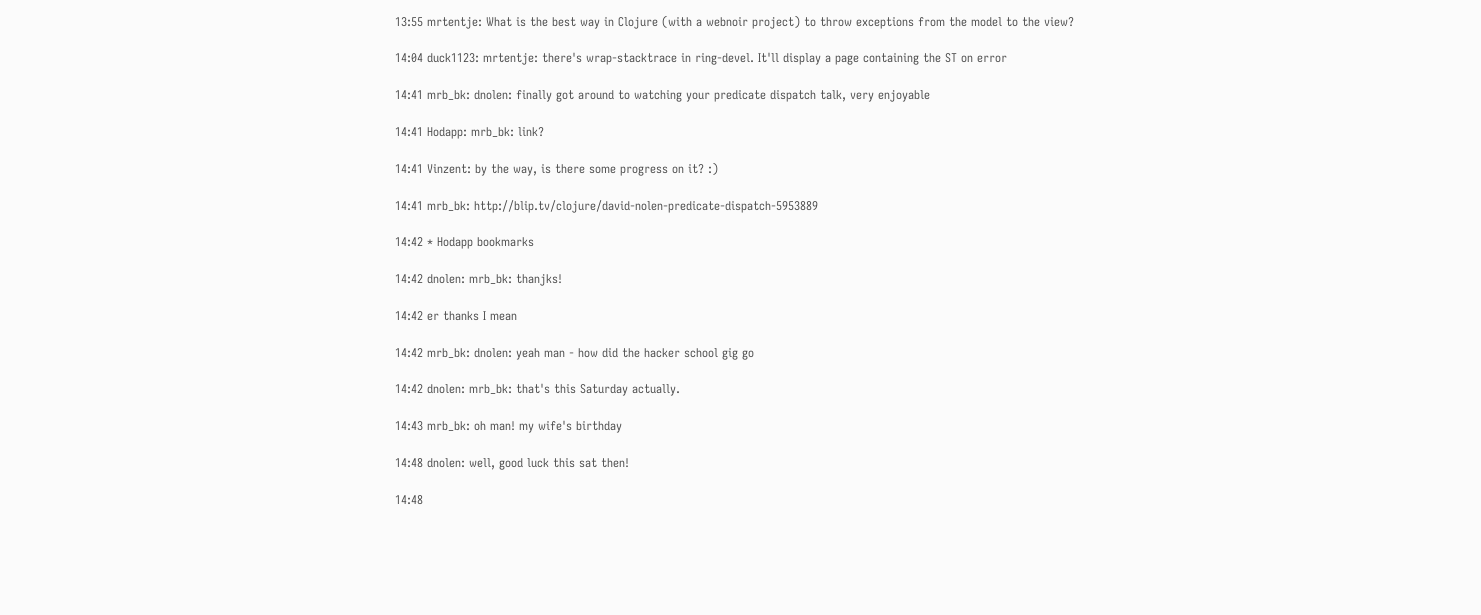13:55 mrtentje: What is the best way in Clojure (with a webnoir project) to throw exceptions from the model to the view?

14:04 duck1123: mrtentje: there's wrap-stacktrace in ring-devel. It'll display a page containing the ST on error

14:41 mrb_bk: dnolen: finally got around to watching your predicate dispatch talk, very enjoyable

14:41 Hodapp: mrb_bk: link?

14:41 Vinzent: by the way, is there some progress on it? :)

14:41 mrb_bk: http://blip.tv/clojure/david-nolen-predicate-dispatch-5953889

14:42 * Hodapp bookmarks

14:42 dnolen: mrb_bk: thanjks!

14:42 er thanks I mean

14:42 mrb_bk: dnolen: yeah man - how did the hacker school gig go

14:42 dnolen: mrb_bk: that's this Saturday actually.

14:43 mrb_bk: oh man! my wife's birthday

14:48 dnolen: well, good luck this sat then!

14:48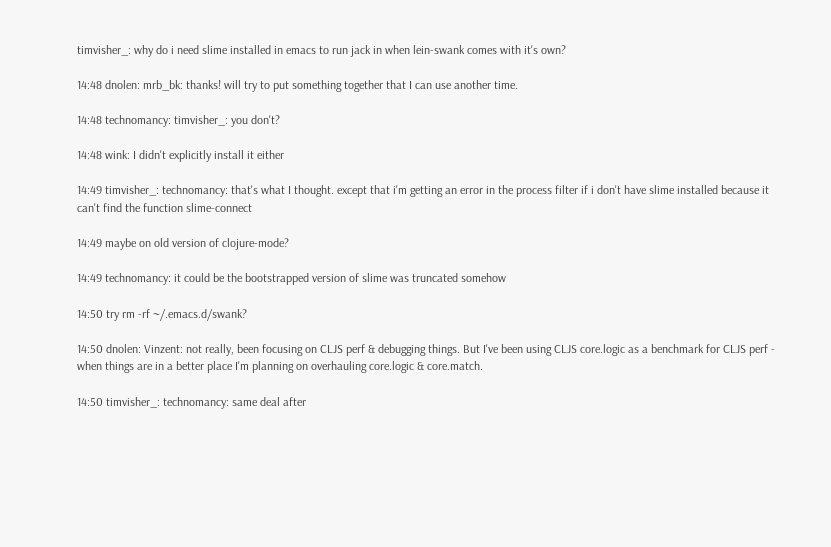timvisher_: why do i need slime installed in emacs to run jack in when lein-swank comes with it's own?

14:48 dnolen: mrb_bk: thanks! will try to put something together that I can use another time.

14:48 technomancy: timvisher_: you don't?

14:48 wink: I didn't explicitly install it either

14:49 timvisher_: technomancy: that's what I thought. except that i'm getting an error in the process filter if i don't have slime installed because it can't find the function slime-connect

14:49 maybe on old version of clojure-mode?

14:49 technomancy: it could be the bootstrapped version of slime was truncated somehow

14:50 try rm -rf ~/.emacs.d/swank?

14:50 dnolen: Vinzent: not really, been focusing on CLJS perf & debugging things. But I've been using CLJS core.logic as a benchmark for CLJS perf - when things are in a better place I'm planning on overhauling core.logic & core.match.

14:50 timvisher_: technomancy: same deal after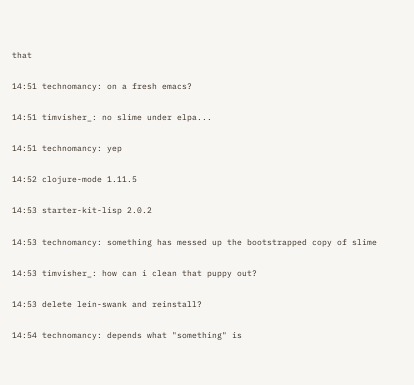that

14:51 technomancy: on a fresh emacs?

14:51 timvisher_: no slime under elpa...

14:51 technomancy: yep

14:52 clojure-mode 1.11.5

14:53 starter-kit-lisp 2.0.2

14:53 technomancy: something has messed up the bootstrapped copy of slime

14:53 timvisher_: how can i clean that puppy out?

14:53 delete lein-swank and reinstall?

14:54 technomancy: depends what "something" is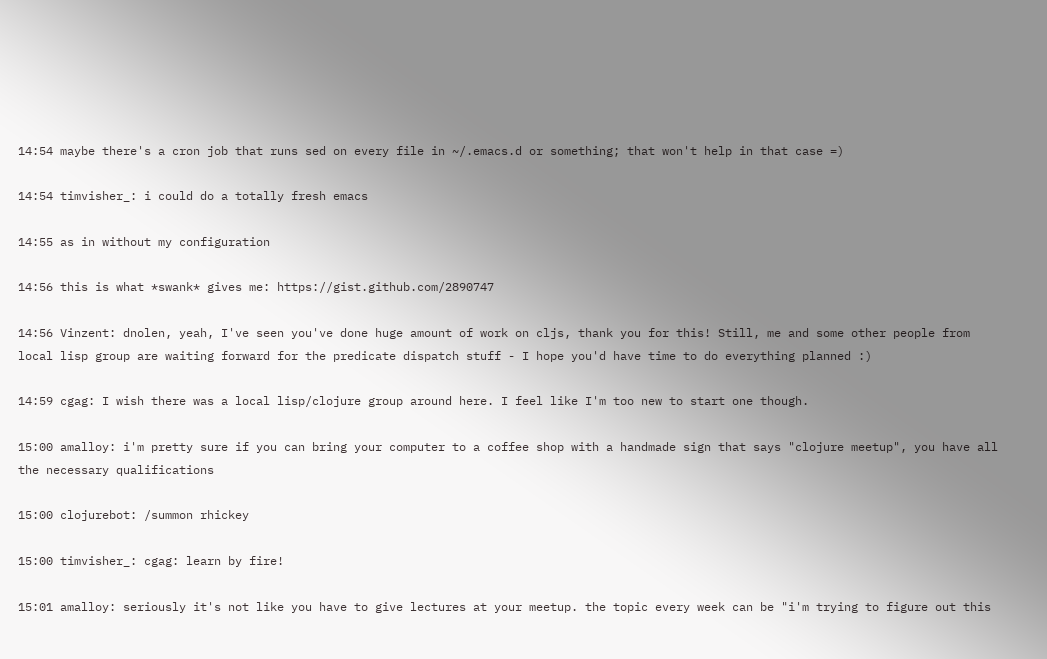14:54 maybe there's a cron job that runs sed on every file in ~/.emacs.d or something; that won't help in that case =)

14:54 timvisher_: i could do a totally fresh emacs

14:55 as in without my configuration

14:56 this is what *swank* gives me: https://gist.github.com/2890747

14:56 Vinzent: dnolen, yeah, I've seen you've done huge amount of work on cljs, thank you for this! Still, me and some other people from local lisp group are waiting forward for the predicate dispatch stuff - I hope you'd have time to do everything planned :)

14:59 cgag: I wish there was a local lisp/clojure group around here. I feel like I'm too new to start one though.

15:00 amalloy: i'm pretty sure if you can bring your computer to a coffee shop with a handmade sign that says "clojure meetup", you have all the necessary qualifications

15:00 clojurebot: /summon rhickey

15:00 timvisher_: cgag: learn by fire!

15:01 amalloy: seriously it's not like you have to give lectures at your meetup. the topic every week can be "i'm trying to figure out this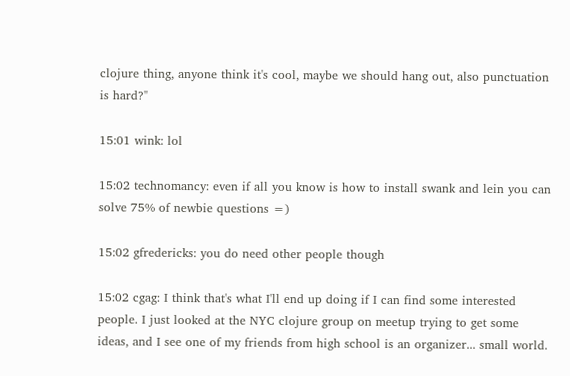clojure thing, anyone think it's cool, maybe we should hang out, also punctuation is hard?"

15:01 wink: lol

15:02 technomancy: even if all you know is how to install swank and lein you can solve 75% of newbie questions =)

15:02 gfredericks: you do need other people though

15:02 cgag: I think that's what I'll end up doing if I can find some interested people. I just looked at the NYC clojure group on meetup trying to get some ideas, and I see one of my friends from high school is an organizer... small world.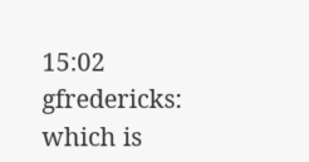15:02 gfredericks: which is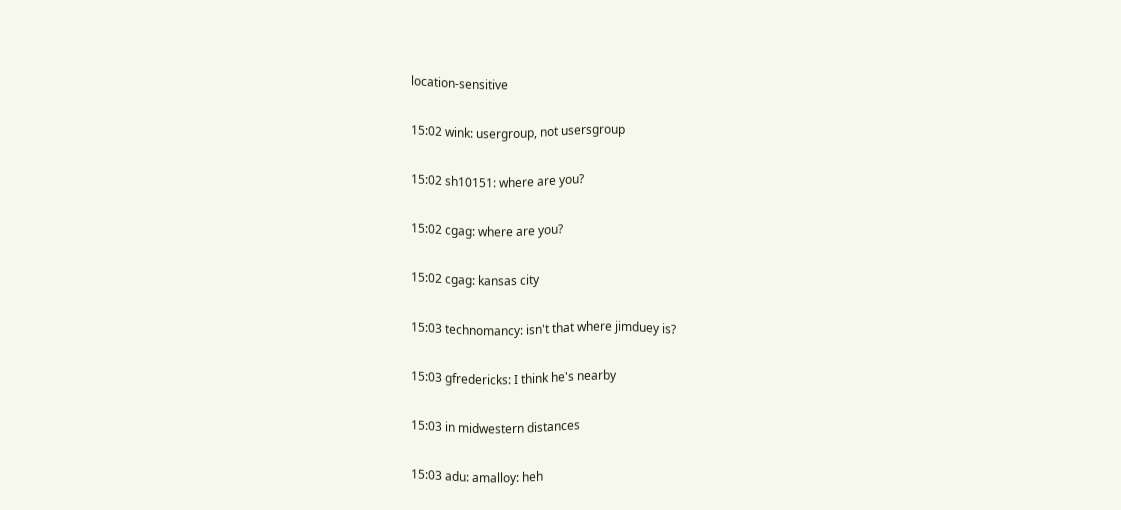location-sensitive

15:02 wink: usergroup, not usersgroup

15:02 sh10151: where are you?

15:02 cgag: where are you?

15:02 cgag: kansas city

15:03 technomancy: isn't that where jimduey is?

15:03 gfredericks: I think he's nearby

15:03 in midwestern distances

15:03 adu: amalloy: heh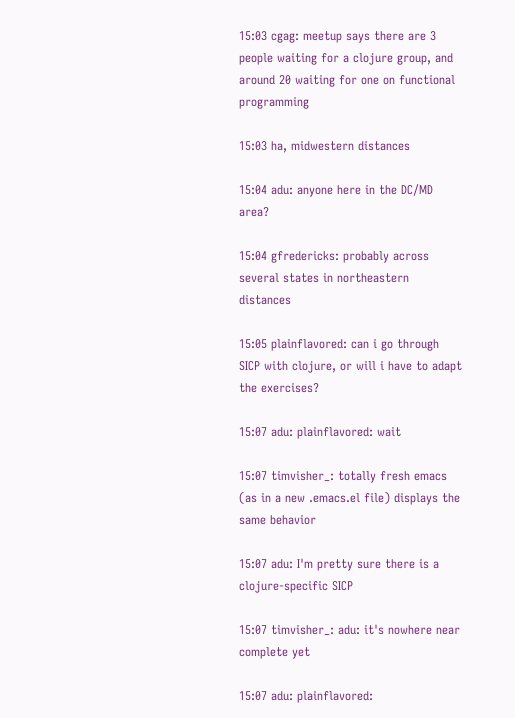15:03 cgag: meetup says there are 3 people waiting for a clojure group, and around 20 waiting for one on functional programming

15:03 ha, midwestern distances

15:04 adu: anyone here in the DC/MD area?

15:04 gfredericks: probably across several states in northeastern distances

15:05 plainflavored: can i go through SICP with clojure, or will i have to adapt the exercises?

15:07 adu: plainflavored: wait

15:07 timvisher_: totally fresh emacs (as in a new .emacs.el file) displays the same behavior

15:07 adu: I'm pretty sure there is a clojure-specific SICP

15:07 timvisher_: adu: it's nowhere near complete yet

15:07 adu: plainflavored: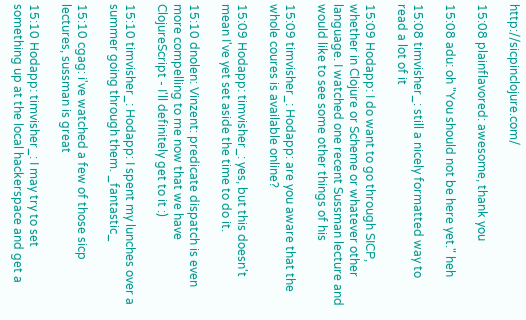http://sicpinclojure.com/

15:08 plainflavored: awesome, thank you

15:08 adu: oh "You should not be here yet." heh

15:08 timvisher_: still a nicely formatted way to read a lot of it

15:09 Hodapp: I do want to go through SICP, whether in Clojure or Scheme or whatever other language. I watched one recent Sussman lecture and would like to see some other things of his

15:09 timvisher_: Hodapp: are you aware that the whole coures is available online?

15:09 Hodapp: timvisher_: yes, but this doesn't mean I've yet set aside the time to do it.

15:10 dnolen: Vinzent: predicate dispatch is even more compelling to me now that we have ClojureScript - I'll definitely get to it :)

15:10 timvisher_: Hodapp: I spent my lunches over a summer going through them. _fantastic_

15:10 cgag: i've watched a few of those sicp lectures, sussman is great

15:10 Hodapp: timvisher_: I may try to set something up at the local hackerspace and get a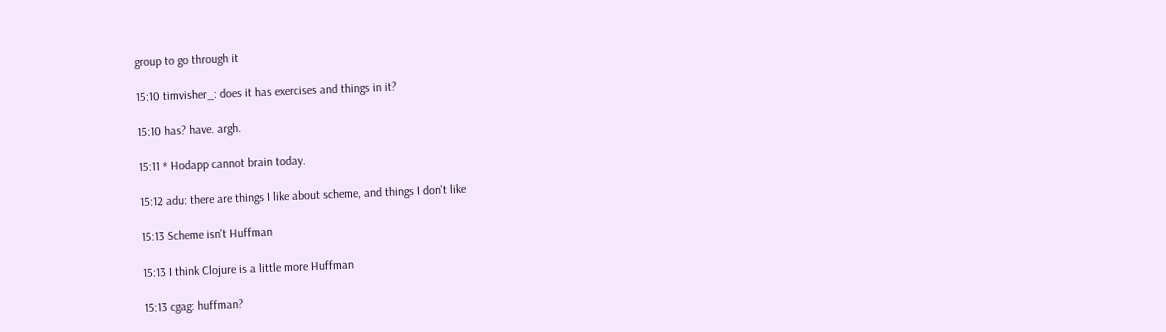group to go through it

15:10 timvisher_: does it has exercises and things in it?

15:10 has? have. argh.

15:11 * Hodapp cannot brain today.

15:12 adu: there are things I like about scheme, and things I don't like

15:13 Scheme isn't Huffman

15:13 I think Clojure is a little more Huffman

15:13 cgag: huffman?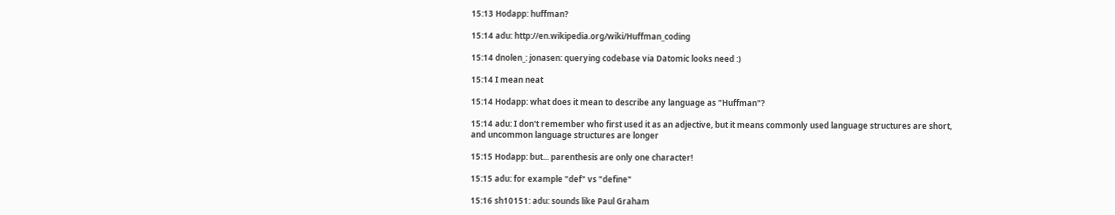15:13 Hodapp: huffman?

15:14 adu: http://en.wikipedia.org/wiki/Huffman_coding

15:14 dnolen_: jonasen: querying codebase via Datomic looks need :)

15:14 I mean neat

15:14 Hodapp: what does it mean to describe any language as "Huffman"?

15:14 adu: I don't remember who first used it as an adjective, but it means commonly used language structures are short, and uncommon language structures are longer

15:15 Hodapp: but... parenthesis are only one character!

15:15 adu: for example "def" vs "define"

15:16 sh10151: adu: sounds like Paul Graham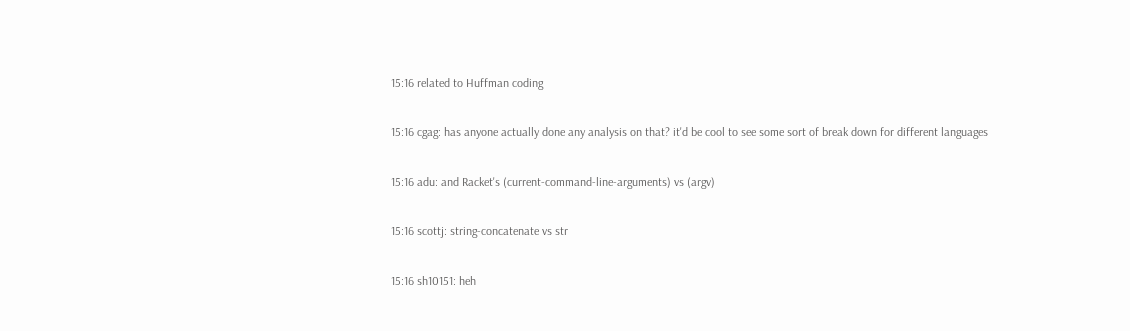15:16 related to Huffman coding

15:16 cgag: has anyone actually done any analysis on that? it'd be cool to see some sort of break down for different languages

15:16 adu: and Racket's (current-command-line-arguments) vs (argv)

15:16 scottj: string-concatenate vs str

15:16 sh10151: heh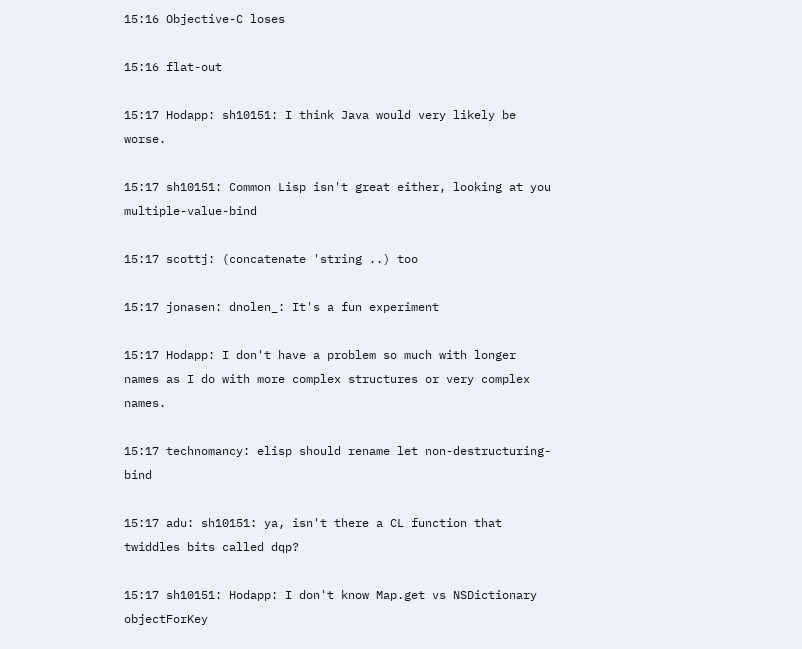15:16 Objective-C loses

15:16 flat-out

15:17 Hodapp: sh10151: I think Java would very likely be worse.

15:17 sh10151: Common Lisp isn't great either, looking at you multiple-value-bind

15:17 scottj: (concatenate 'string ..) too

15:17 jonasen: dnolen_: It's a fun experiment

15:17 Hodapp: I don't have a problem so much with longer names as I do with more complex structures or very complex names.

15:17 technomancy: elisp should rename let non-destructuring-bind

15:17 adu: sh10151: ya, isn't there a CL function that twiddles bits called dqp?

15:17 sh10151: Hodapp: I don't know Map.get vs NSDictionary objectForKey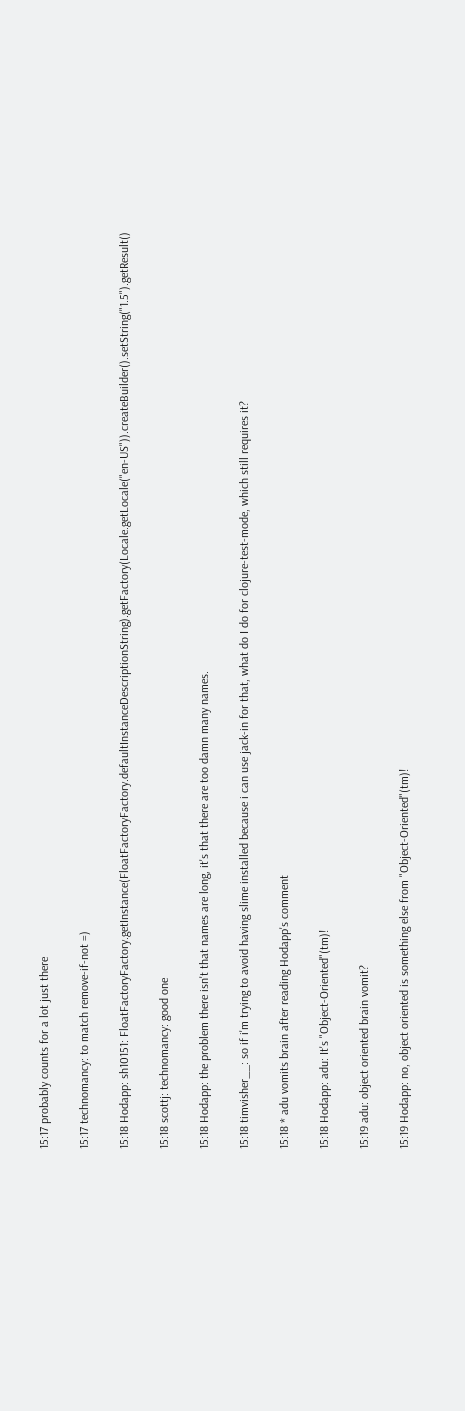15:17 probably counts for a lot just there

15:17 technomancy: to match remove-if-not =)

15:18 Hodapp: sh10151: FloatFactoryFactory.getInstance(FloatFactoryFactory.defaultInstanceDescriptionString).getFactory(Locale.getLocale("en-US")).createBuilder().setString("1.5").getResult()

15:18 scottj: technomancy: good one

15:18 Hodapp: the problem there isn't that names are long, it's that there are too damn many names.

15:18 timvisher__: so if i'm trying to avoid having slime installed because i can use jack-in for that, what do I do for clojure-test-mode, which still requires it?

15:18 * adu vomits brain after reading Hodapp's comment

15:18 Hodapp: adu: It's "Object-Oriented"(tm)!

15:19 adu: object oriented brain vomit?

15:19 Hodapp: no, object oriented is something else from "Object-Oriented"(tm)!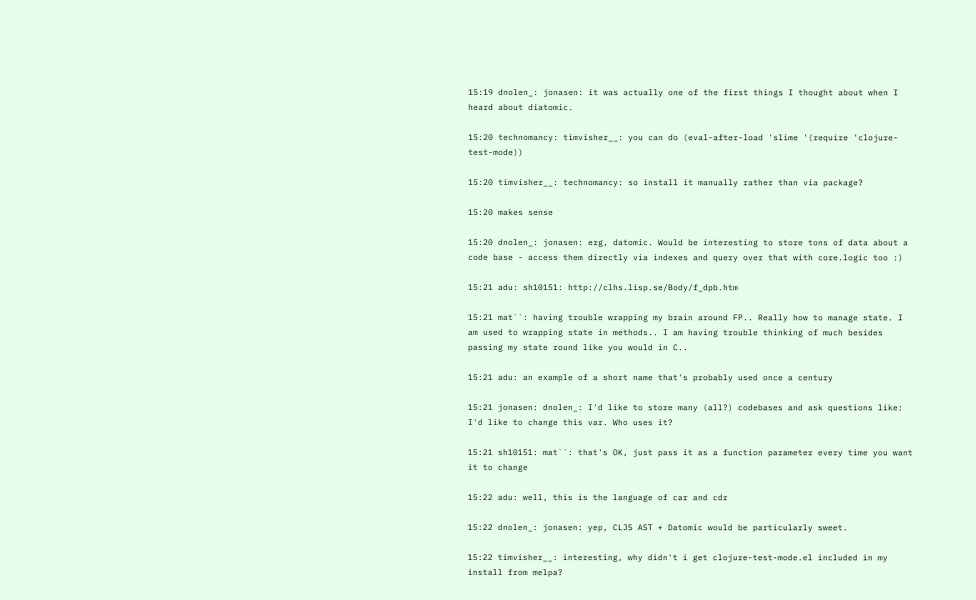15:19 dnolen_: jonasen: it was actually one of the first things I thought about when I heard about diatomic.

15:20 technomancy: timvisher__: you can do (eval-after-load 'slime '(require 'clojure-test-mode))

15:20 timvisher__: technomancy: so install it manually rather than via package?

15:20 makes sense

15:20 dnolen_: jonasen: erg, datomic. Would be interesting to store tons of data about a code base - access them directly via indexes and query over that with core.logic too :)

15:21 adu: sh10151: http://clhs.lisp.se/Body/f_dpb.htm

15:21 mat``: having trouble wrapping my brain around FP.. Really how to manage state. I am used to wrapping state in methods.. I am having trouble thinking of much besides passing my state round like you would in C..

15:21 adu: an example of a short name that's probably used once a century

15:21 jonasen: dnolen_: I'd like to store many (all?) codebases and ask questions like: I'd like to change this var. Who uses it?

15:21 sh10151: mat``: that's OK, just pass it as a function parameter every time you want it to change

15:22 adu: well, this is the language of car and cdr

15:22 dnolen_: jonasen: yep, CLJS AST + Datomic would be particularly sweet.

15:22 timvisher__: interesting, why didn't i get clojure-test-mode.el included in my install from melpa?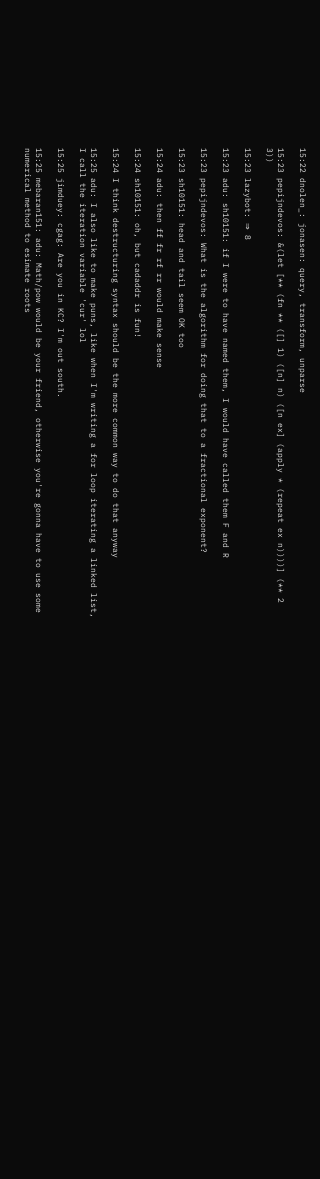15:22 dnolen_: jonasen: query, transform, unparse

15:23 pepijndevos: &(let [** (fn ** ([] 1) ([n] n) ([n ex] (apply * (repeat ex n))))] (** 2 3))

15:23 lazybot: ⇒ 8

15:23 adu: sh10151: if I were to have named them, I would have called them F and R

15:23 pepijndevos: What is the algorithm for doing that to a fractional exponent?

15:23 sh10151: head and tail seem OK too

15:24 adu: then ff fr rf rr would make sense

15:24 sh10151: oh, but cadaddr is fun!

15:24 I think destructuring syntax should be the more common way to do that anyway

15:25 adu: I also like to make puns, like when I'm writing a for loop iterating a linked list, I call the iteration variable 'cur' lol

15:25 jimduey: cgag: Are you in KC? I'm out south.

15:25 mebaran151: adu: Math/pow would be your friend, otherwise you're gonna have to use some numerical method to esimate roots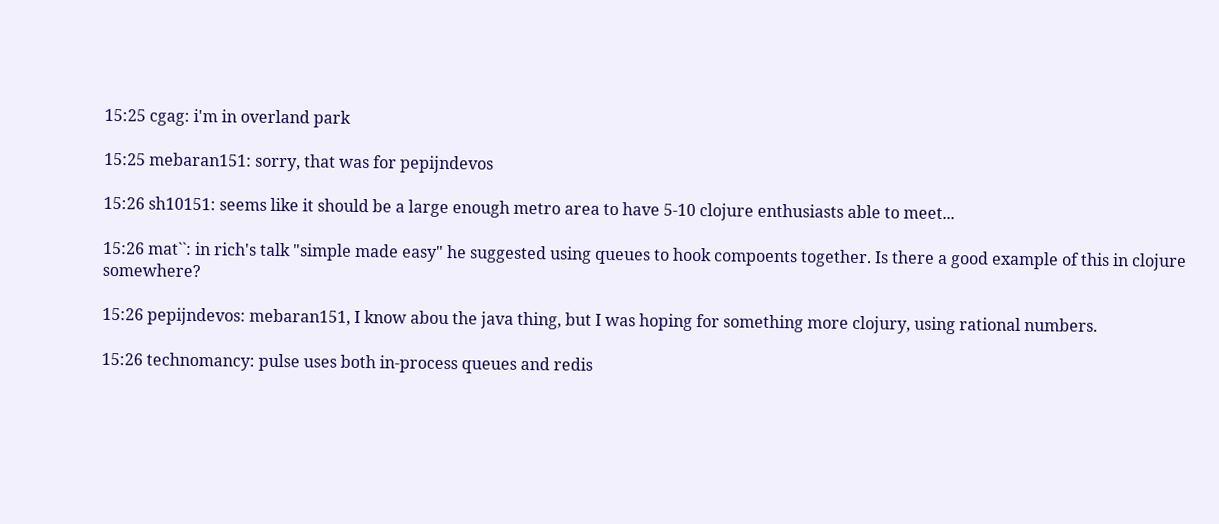15:25 cgag: i'm in overland park

15:25 mebaran151: sorry, that was for pepijndevos

15:26 sh10151: seems like it should be a large enough metro area to have 5-10 clojure enthusiasts able to meet...

15:26 mat``: in rich's talk "simple made easy" he suggested using queues to hook compoents together. Is there a good example of this in clojure somewhere?

15:26 pepijndevos: mebaran151, I know abou the java thing, but I was hoping for something more clojury, using rational numbers.

15:26 technomancy: pulse uses both in-process queues and redis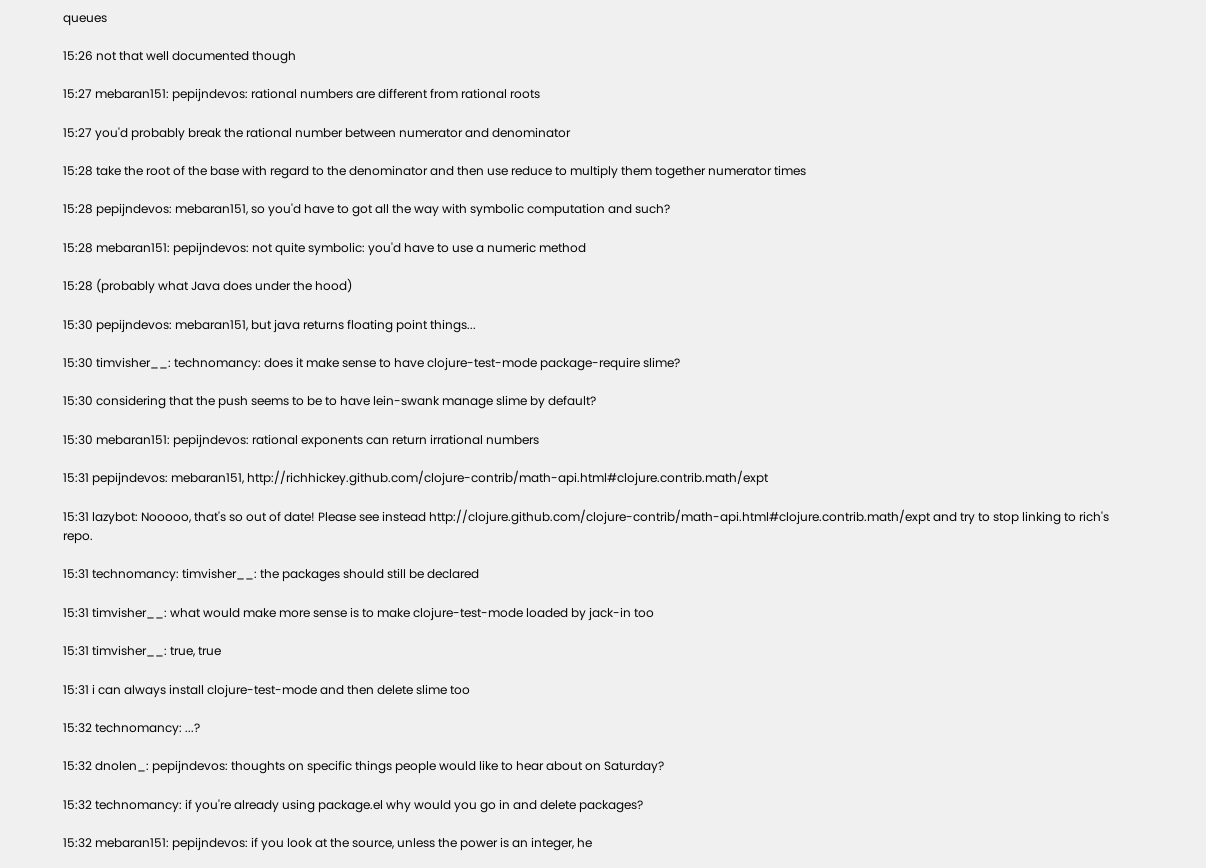queues

15:26 not that well documented though

15:27 mebaran151: pepijndevos: rational numbers are different from rational roots

15:27 you'd probably break the rational number between numerator and denominator

15:28 take the root of the base with regard to the denominator and then use reduce to multiply them together numerator times

15:28 pepijndevos: mebaran151, so you'd have to got all the way with symbolic computation and such?

15:28 mebaran151: pepijndevos: not quite symbolic: you'd have to use a numeric method

15:28 (probably what Java does under the hood)

15:30 pepijndevos: mebaran151, but java returns floating point things...

15:30 timvisher__: technomancy: does it make sense to have clojure-test-mode package-require slime?

15:30 considering that the push seems to be to have lein-swank manage slime by default?

15:30 mebaran151: pepijndevos: rational exponents can return irrational numbers

15:31 pepijndevos: mebaran151, http://richhickey.github.com/clojure-contrib/math-api.html#clojure.contrib.math/expt

15:31 lazybot: Nooooo, that's so out of date! Please see instead http://clojure.github.com/clojure-contrib/math-api.html#clojure.contrib.math/expt and try to stop linking to rich's repo.

15:31 technomancy: timvisher__: the packages should still be declared

15:31 timvisher__: what would make more sense is to make clojure-test-mode loaded by jack-in too

15:31 timvisher__: true, true

15:31 i can always install clojure-test-mode and then delete slime too

15:32 technomancy: ...?

15:32 dnolen_: pepijndevos: thoughts on specific things people would like to hear about on Saturday?

15:32 technomancy: if you're already using package.el why would you go in and delete packages?

15:32 mebaran151: pepijndevos: if you look at the source, unless the power is an integer, he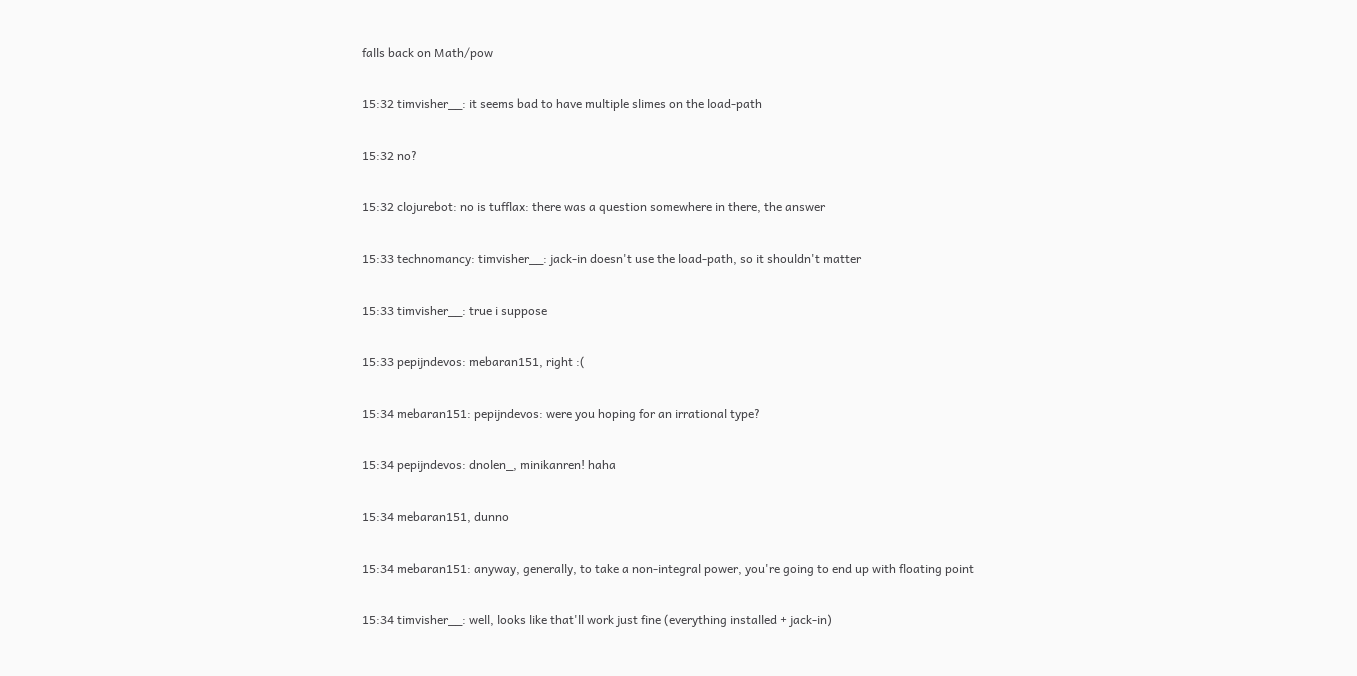falls back on Math/pow

15:32 timvisher__: it seems bad to have multiple slimes on the load-path

15:32 no?

15:32 clojurebot: no is tufflax: there was a question somewhere in there, the answer

15:33 technomancy: timvisher__: jack-in doesn't use the load-path, so it shouldn't matter

15:33 timvisher__: true i suppose

15:33 pepijndevos: mebaran151, right :(

15:34 mebaran151: pepijndevos: were you hoping for an irrational type?

15:34 pepijndevos: dnolen_, minikanren! haha

15:34 mebaran151, dunno

15:34 mebaran151: anyway, generally, to take a non-integral power, you're going to end up with floating point

15:34 timvisher__: well, looks like that'll work just fine (everything installed + jack-in)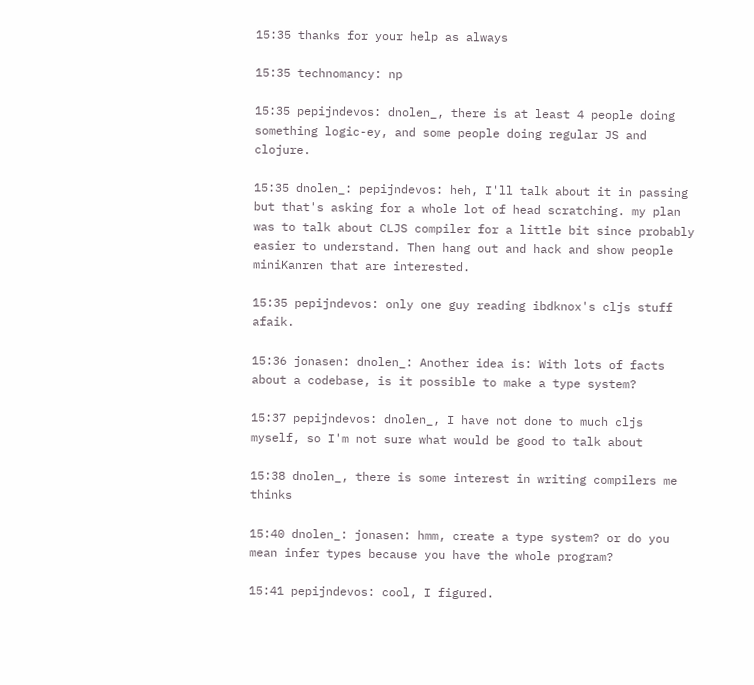15:35 thanks for your help as always

15:35 technomancy: np

15:35 pepijndevos: dnolen_, there is at least 4 people doing something logic-ey, and some people doing regular JS and clojure.

15:35 dnolen_: pepijndevos: heh, I'll talk about it in passing but that's asking for a whole lot of head scratching. my plan was to talk about CLJS compiler for a little bit since probably easier to understand. Then hang out and hack and show people miniKanren that are interested.

15:35 pepijndevos: only one guy reading ibdknox's cljs stuff afaik.

15:36 jonasen: dnolen_: Another idea is: With lots of facts about a codebase, is it possible to make a type system?

15:37 pepijndevos: dnolen_, I have not done to much cljs myself, so I'm not sure what would be good to talk about

15:38 dnolen_, there is some interest in writing compilers me thinks

15:40 dnolen_: jonasen: hmm, create a type system? or do you mean infer types because you have the whole program?

15:41 pepijndevos: cool, I figured.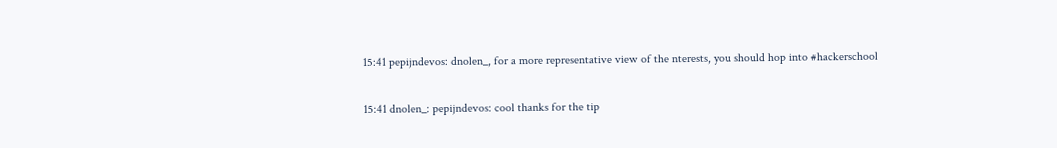15:41 pepijndevos: dnolen_, for a more representative view of the nterests, you should hop into #hackerschool

15:41 dnolen_: pepijndevos: cool thanks for the tip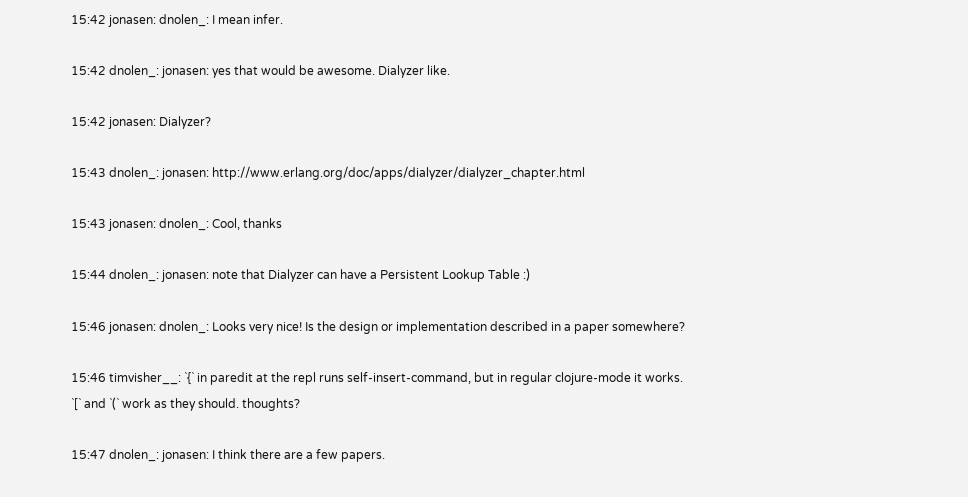15:42 jonasen: dnolen_: I mean infer.

15:42 dnolen_: jonasen: yes that would be awesome. Dialyzer like.

15:42 jonasen: Dialyzer?

15:43 dnolen_: jonasen: http://www.erlang.org/doc/apps/dialyzer/dialyzer_chapter.html

15:43 jonasen: dnolen_: Cool, thanks

15:44 dnolen_: jonasen: note that Dialyzer can have a Persistent Lookup Table :)

15:46 jonasen: dnolen_: Looks very nice! Is the design or implementation described in a paper somewhere?

15:46 timvisher__: `{` in paredit at the repl runs self-insert-command, but in regular clojure-mode it works. `[` and `(` work as they should. thoughts?

15:47 dnolen_: jonasen: I think there are a few papers.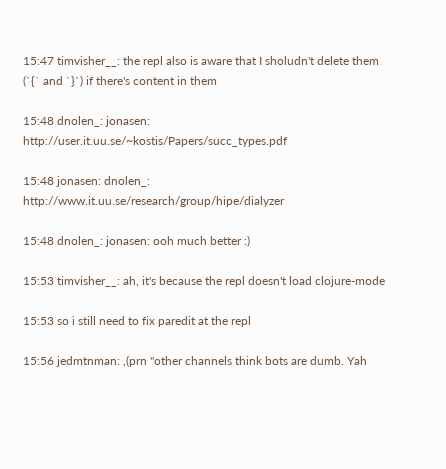15:47 timvisher__: the repl also is aware that I sholudn't delete them (`{` and `}`) if there's content in them

15:48 dnolen_: jonasen: http://user.it.uu.se/~kostis/Papers/succ_types.pdf

15:48 jonasen: dnolen_: http://www.it.uu.se/research/group/hipe/dialyzer

15:48 dnolen_: jonasen: ooh much better :)

15:53 timvisher__: ah, it's because the repl doesn't load clojure-mode

15:53 so i still need to fix paredit at the repl

15:56 jedmtnman: ,(prn "other channels think bots are dumb. Yah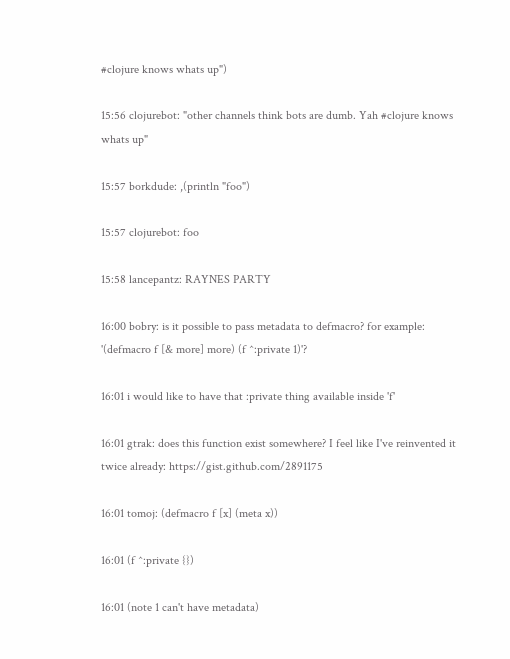#clojure knows whats up")

15:56 clojurebot: "other channels think bots are dumb. Yah #clojure knows whats up"

15:57 borkdude: ,(println "foo")

15:57 clojurebot: foo

15:58 lancepantz: RAYNES PARTY

16:00 bobry: is it possible to pass metadata to defmacro? for example: '(defmacro f [& more] more) (f ^:private 1)'?

16:01 i would like to have that :private thing available inside 'f'

16:01 gtrak: does this function exist somewhere? I feel like I've reinvented it twice already: https://gist.github.com/2891175

16:01 tomoj: (defmacro f [x] (meta x))

16:01 (f ^:private {})

16:01 (note 1 can't have metadata)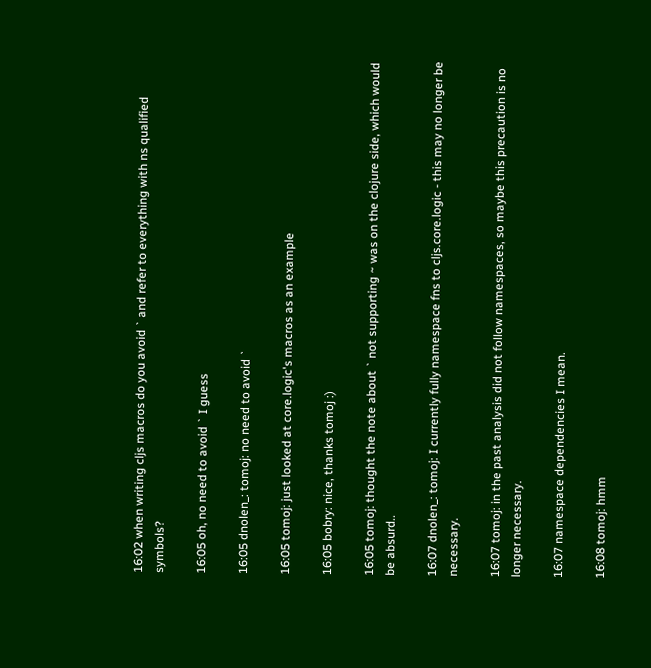16:02 when writing cljs macros do you avoid ` and refer to everything with ns qualified symbols?

16:05 oh, no need to avoid ` I guess

16:05 dnolen_: tomoj: no need to avoid `

16:05 tomoj: just looked at core.logic's macros as an example

16:05 bobry: nice, thanks tomoj :)

16:05 tomoj: thought the note about ` not supporting ~ was on the clojure side, which would be absurd..

16:07 dnolen_: tomoj: I currently fully namespace fns to cljs.core.logic - this may no longer be necessary.

16:07 tomoj: in the past analysis did not follow namespaces, so maybe this precaution is no longer necessary.

16:07 namespace dependencies I mean.

16:08 tomoj: hmm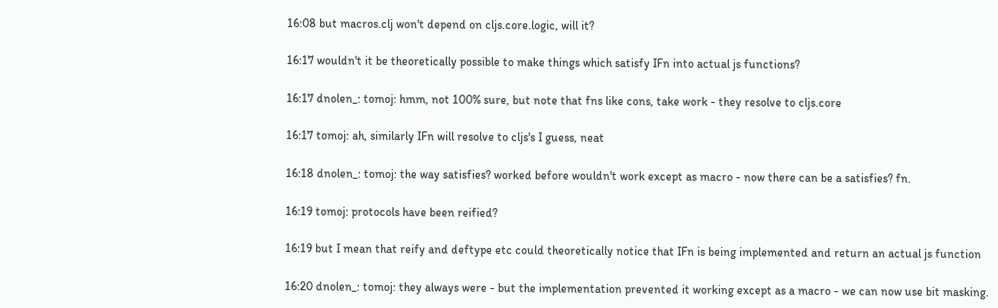16:08 but macros.clj won't depend on cljs.core.logic, will it?

16:17 wouldn't it be theoretically possible to make things which satisfy IFn into actual js functions?

16:17 dnolen_: tomoj: hmm, not 100% sure, but note that fns like cons, take work - they resolve to cljs.core

16:17 tomoj: ah, similarly IFn will resolve to cljs's I guess, neat

16:18 dnolen_: tomoj: the way satisfies? worked before wouldn't work except as macro - now there can be a satisfies? fn.

16:19 tomoj: protocols have been reified?

16:19 but I mean that reify and deftype etc could theoretically notice that IFn is being implemented and return an actual js function

16:20 dnolen_: tomoj: they always were - but the implementation prevented it working except as a macro - we can now use bit masking.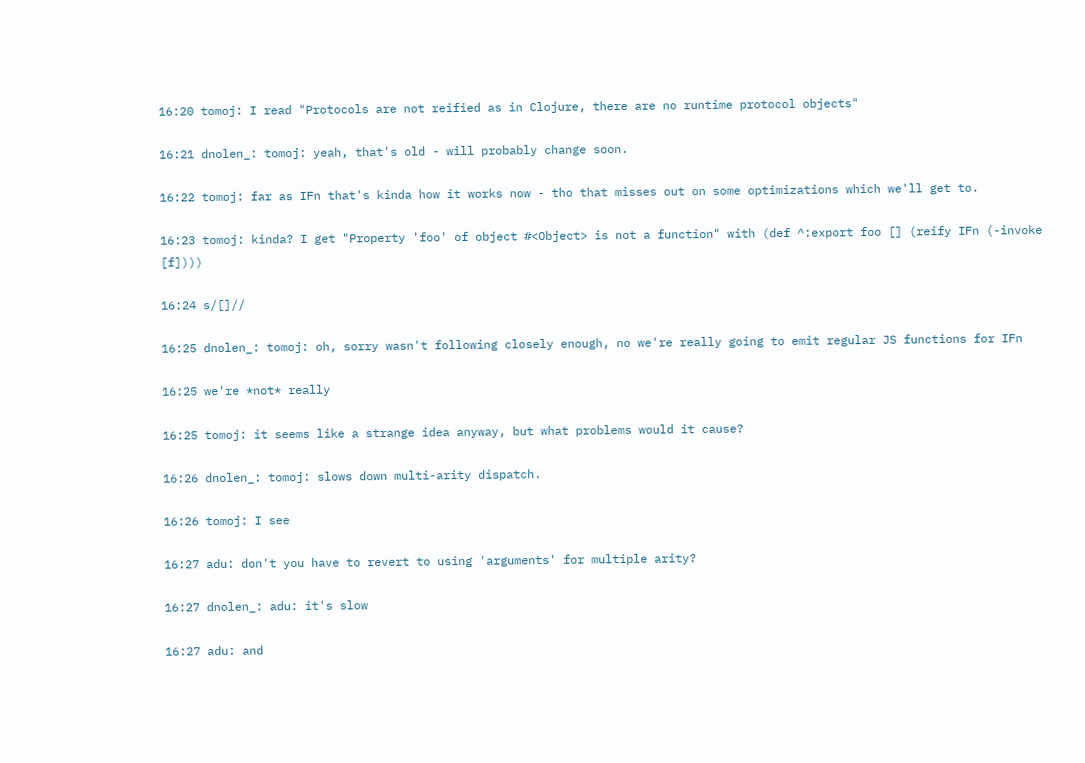16:20 tomoj: I read "Protocols are not reified as in Clojure, there are no runtime protocol objects"

16:21 dnolen_: tomoj: yeah, that's old - will probably change soon.

16:22 tomoj: far as IFn that's kinda how it works now - tho that misses out on some optimizations which we'll get to.

16:23 tomoj: kinda? I get "Property 'foo' of object #<Object> is not a function" with (def ^:export foo [] (reify IFn (-invoke [f])))

16:24 s/[]//

16:25 dnolen_: tomoj: oh, sorry wasn't following closely enough, no we're really going to emit regular JS functions for IFn

16:25 we're *not* really

16:25 tomoj: it seems like a strange idea anyway, but what problems would it cause?

16:26 dnolen_: tomoj: slows down multi-arity dispatch.

16:26 tomoj: I see

16:27 adu: don't you have to revert to using 'arguments' for multiple arity?

16:27 dnolen_: adu: it's slow

16:27 adu: and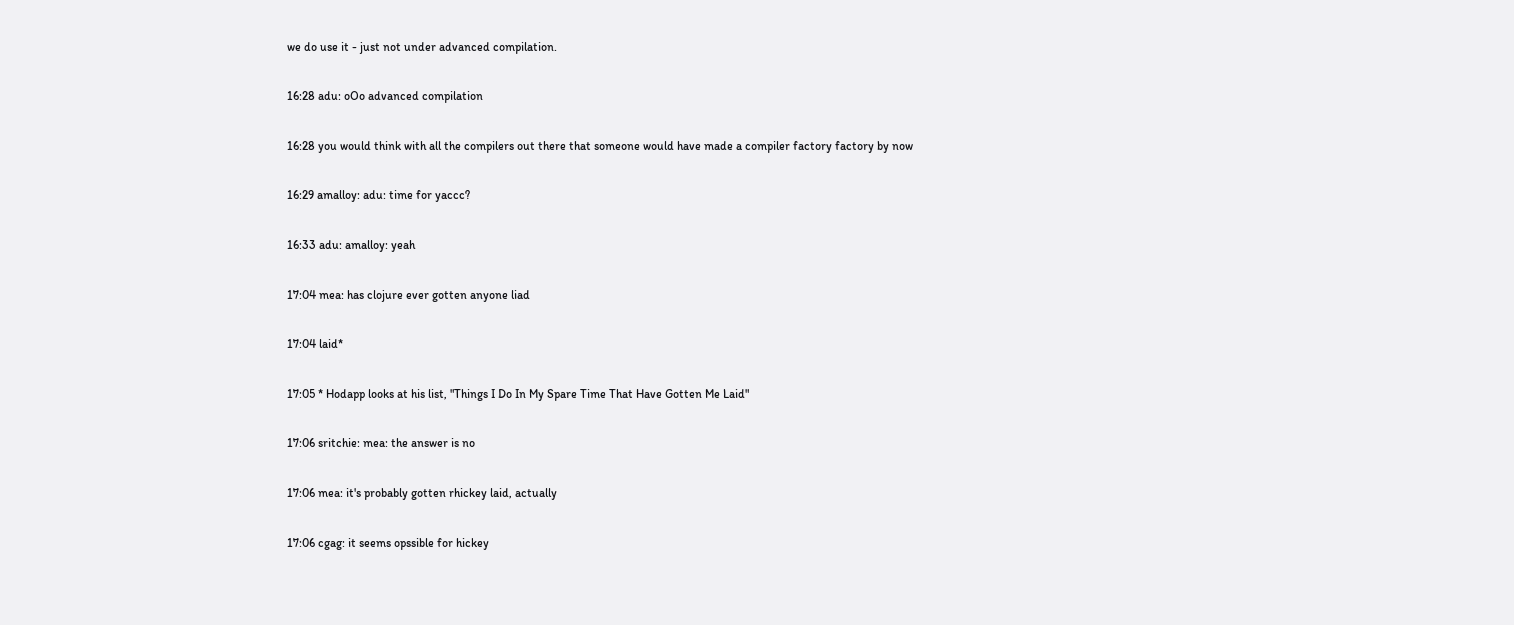we do use it - just not under advanced compilation.

16:28 adu: oOo advanced compilation

16:28 you would think with all the compilers out there that someone would have made a compiler factory factory by now

16:29 amalloy: adu: time for yaccc?

16:33 adu: amalloy: yeah

17:04 mea: has clojure ever gotten anyone liad

17:04 laid*

17:05 * Hodapp looks at his list, "Things I Do In My Spare Time That Have Gotten Me Laid"

17:06 sritchie: mea: the answer is no

17:06 mea: it's probably gotten rhickey laid, actually

17:06 cgag: it seems opssible for hickey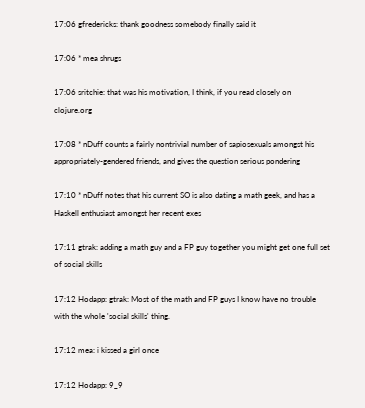17:06 gfredericks: thank goodness somebody finally said it

17:06 * mea shrugs

17:06 sritchie: that was his motivation, I think, if you read closely on clojure.org

17:08 * nDuff counts a fairly nontrivial number of sapiosexuals amongst his appropriately-gendered friends, and gives the question serious pondering

17:10 * nDuff notes that his current SO is also dating a math geek, and has a Haskell enthusiast amongst her recent exes

17:11 gtrak: adding a math guy and a FP guy together you might get one full set of social skills

17:12 Hodapp: gtrak: Most of the math and FP guys I know have no trouble with the whole 'social skills' thing.

17:12 mea: i kissed a girl once

17:12 Hodapp: 9_9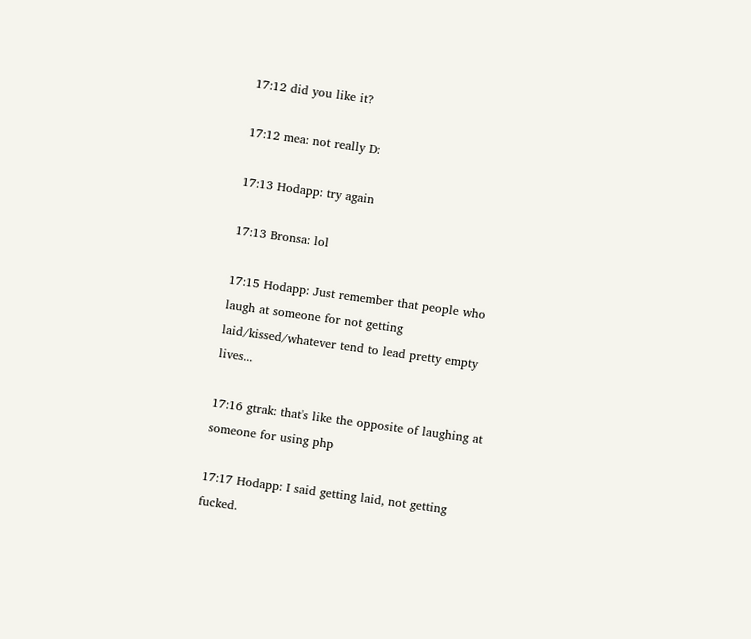17:12 did you like it?

17:12 mea: not really D:

17:13 Hodapp: try again

17:13 Bronsa: lol

17:15 Hodapp: Just remember that people who laugh at someone for not getting laid/kissed/whatever tend to lead pretty empty lives...

17:16 gtrak: that's like the opposite of laughing at someone for using php

17:17 Hodapp: I said getting laid, not getting fucked.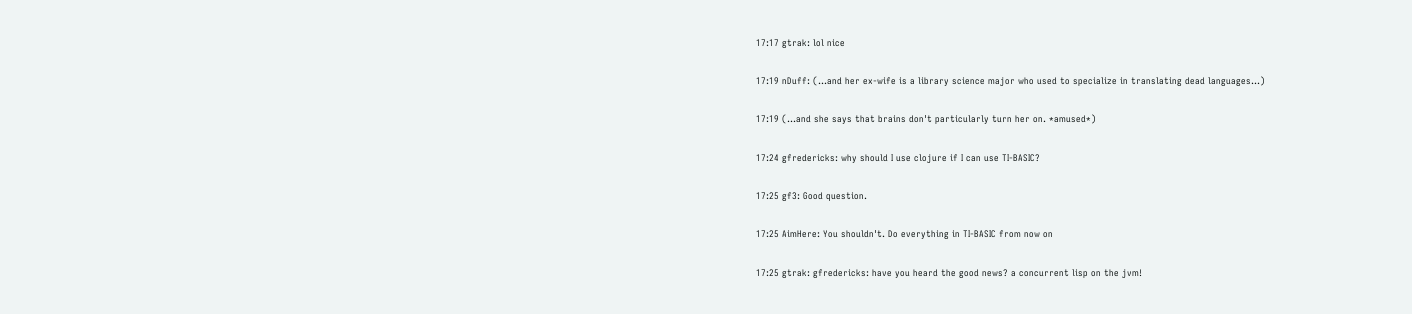17:17 gtrak: lol nice

17:19 nDuff: (...and her ex-wife is a library science major who used to specialize in translating dead languages...)

17:19 (...and she says that brains don't particularly turn her on. *amused*)

17:24 gfredericks: why should I use clojure if I can use TI-BASIC?

17:25 gf3: Good question.

17:25 AimHere: You shouldn't. Do everything in TI-BASIC from now on

17:25 gtrak: gfredericks: have you heard the good news? a concurrent lisp on the jvm!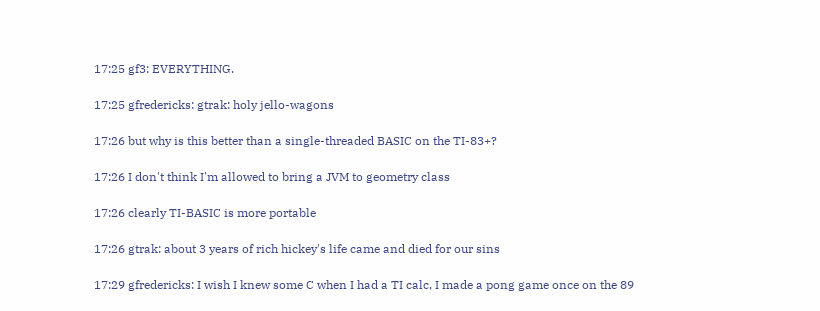17:25 gf3: EVERYTHING.

17:25 gfredericks: gtrak: holy jello-wagons

17:26 but why is this better than a single-threaded BASIC on the TI-83+?

17:26 I don't think I'm allowed to bring a JVM to geometry class

17:26 clearly TI-BASIC is more portable

17:26 gtrak: about 3 years of rich hickey's life came and died for our sins

17:29 gfredericks: I wish I knew some C when I had a TI calc, I made a pong game once on the 89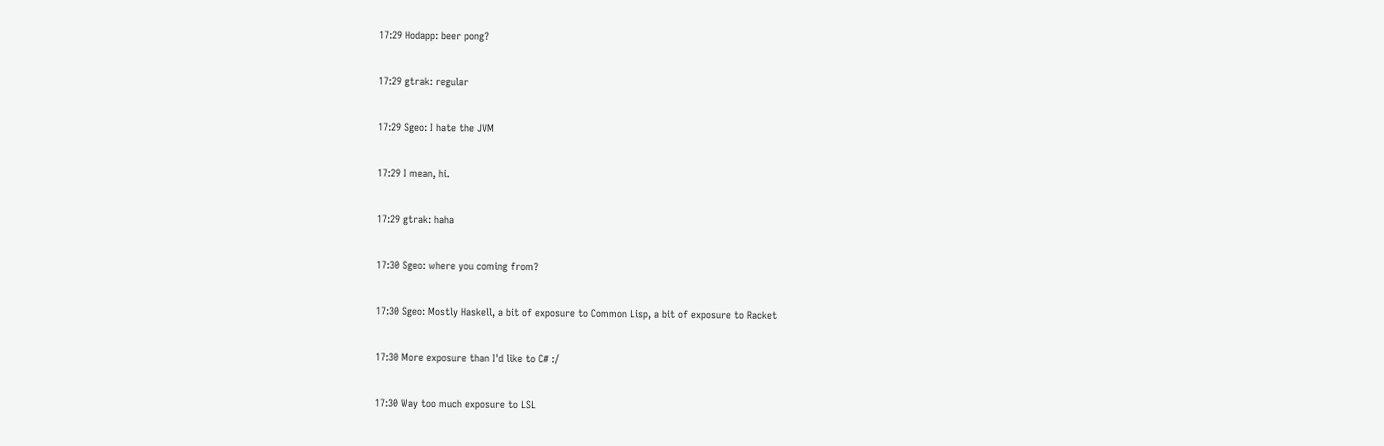17:29 Hodapp: beer pong?

17:29 gtrak: regular

17:29 Sgeo: I hate the JVM

17:29 I mean, hi.

17:29 gtrak: haha

17:30 Sgeo: where you coming from?

17:30 Sgeo: Mostly Haskell, a bit of exposure to Common Lisp, a bit of exposure to Racket

17:30 More exposure than I'd like to C# :/

17:30 Way too much exposure to LSL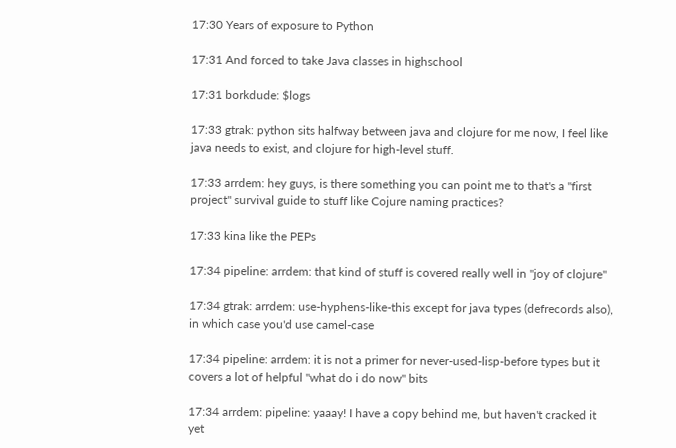17:30 Years of exposure to Python

17:31 And forced to take Java classes in highschool

17:31 borkdude: $logs

17:33 gtrak: python sits halfway between java and clojure for me now, I feel like java needs to exist, and clojure for high-level stuff.

17:33 arrdem: hey guys, is there something you can point me to that's a "first project" survival guide to stuff like Cojure naming practices?

17:33 kina like the PEPs

17:34 pipeline: arrdem: that kind of stuff is covered really well in "joy of clojure"

17:34 gtrak: arrdem: use-hyphens-like-this except for java types (defrecords also), in which case you'd use camel-case

17:34 pipeline: arrdem: it is not a primer for never-used-lisp-before types but it covers a lot of helpful "what do i do now" bits

17:34 arrdem: pipeline: yaaay! I have a copy behind me, but haven't cracked it yet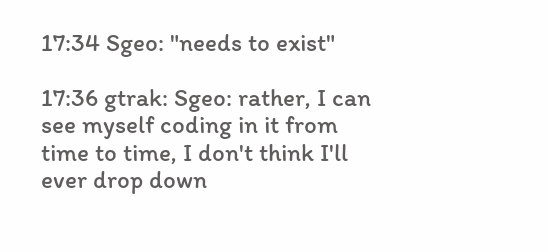17:34 Sgeo: "needs to exist"

17:36 gtrak: Sgeo: rather, I can see myself coding in it from time to time, I don't think I'll ever drop down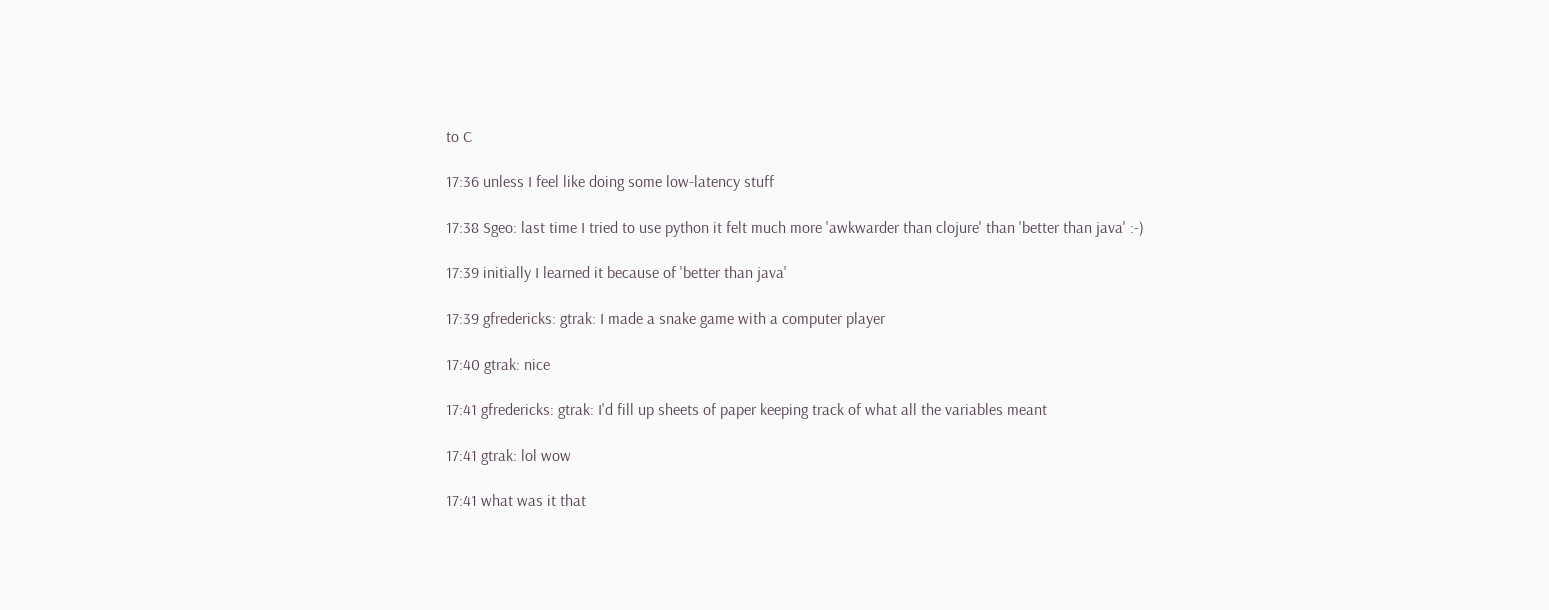to C

17:36 unless I feel like doing some low-latency stuff

17:38 Sgeo: last time I tried to use python it felt much more 'awkwarder than clojure' than 'better than java' :-)

17:39 initially I learned it because of 'better than java'

17:39 gfredericks: gtrak: I made a snake game with a computer player

17:40 gtrak: nice

17:41 gfredericks: gtrak: I'd fill up sheets of paper keeping track of what all the variables meant

17:41 gtrak: lol wow

17:41 what was it that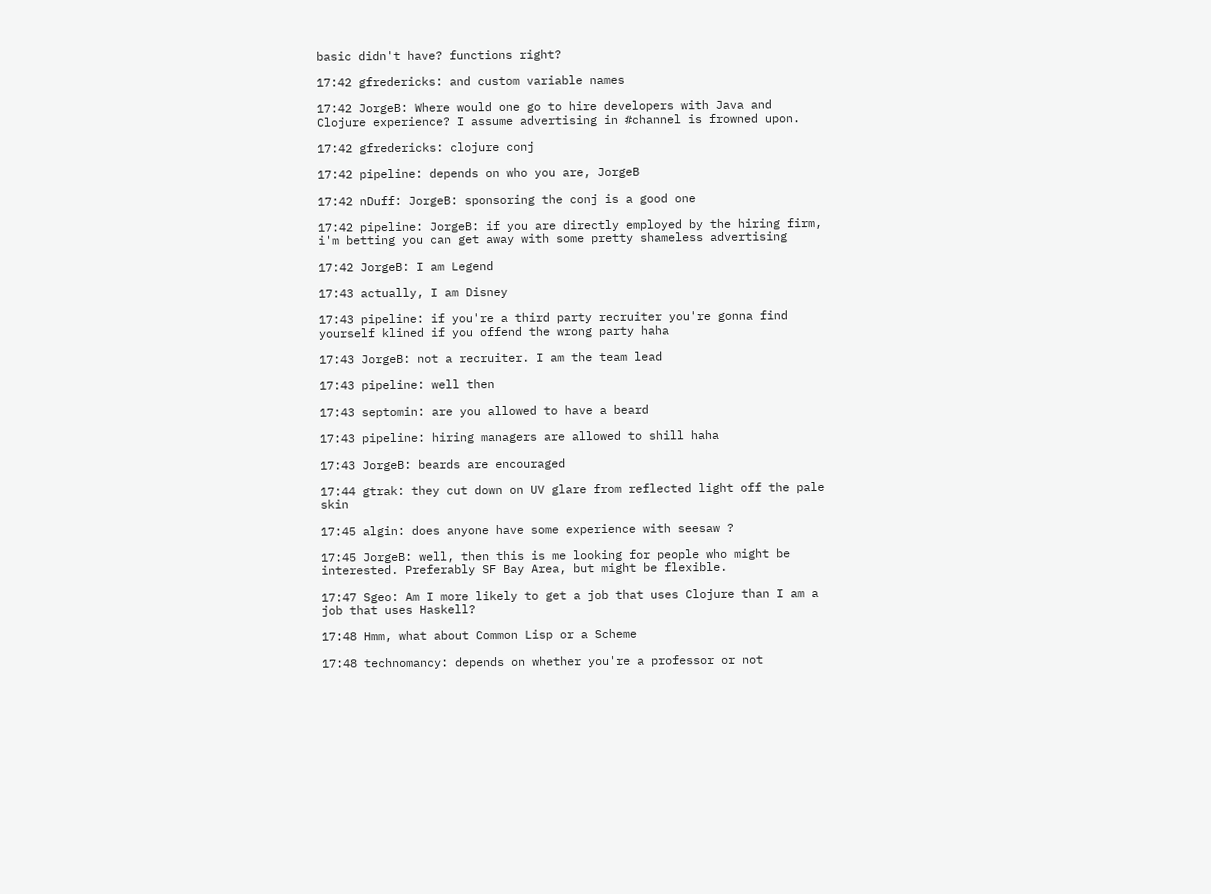basic didn't have? functions right?

17:42 gfredericks: and custom variable names

17:42 JorgeB: Where would one go to hire developers with Java and Clojure experience? I assume advertising in #channel is frowned upon.

17:42 gfredericks: clojure conj

17:42 pipeline: depends on who you are, JorgeB

17:42 nDuff: JorgeB: sponsoring the conj is a good one

17:42 pipeline: JorgeB: if you are directly employed by the hiring firm, i'm betting you can get away with some pretty shameless advertising

17:42 JorgeB: I am Legend

17:43 actually, I am Disney

17:43 pipeline: if you're a third party recruiter you're gonna find yourself klined if you offend the wrong party haha

17:43 JorgeB: not a recruiter. I am the team lead

17:43 pipeline: well then

17:43 septomin: are you allowed to have a beard

17:43 pipeline: hiring managers are allowed to shill haha

17:43 JorgeB: beards are encouraged

17:44 gtrak: they cut down on UV glare from reflected light off the pale skin

17:45 algin: does anyone have some experience with seesaw ?

17:45 JorgeB: well, then this is me looking for people who might be interested. Preferably SF Bay Area, but might be flexible.

17:47 Sgeo: Am I more likely to get a job that uses Clojure than I am a job that uses Haskell?

17:48 Hmm, what about Common Lisp or a Scheme

17:48 technomancy: depends on whether you're a professor or not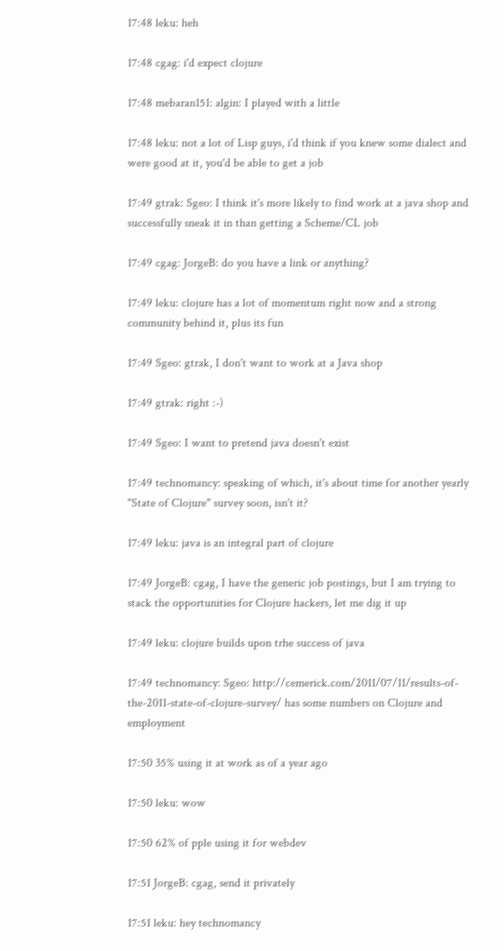17:48 leku: heh

17:48 cgag: i'd expect clojure

17:48 mebaran151: algin: I played with a little

17:48 leku: not a lot of Lisp guys, i'd think if you knew some dialect and were good at it, you'd be able to get a job

17:49 gtrak: Sgeo: I think it's more likely to find work at a java shop and successfully sneak it in than getting a Scheme/CL job

17:49 cgag: JorgeB: do you have a link or anything?

17:49 leku: clojure has a lot of momentum right now and a strong community behind it, plus its fun

17:49 Sgeo: gtrak, I don't want to work at a Java shop

17:49 gtrak: right :-)

17:49 Sgeo: I want to pretend java doesn't exist

17:49 technomancy: speaking of which, it's about time for another yearly "State of Clojure" survey soon, isn't it?

17:49 leku: java is an integral part of clojure

17:49 JorgeB: cgag, I have the generic job postings, but I am trying to stack the opportunities for Clojure hackers, let me dig it up

17:49 leku: clojure builds upon trhe success of java

17:49 technomancy: Sgeo: http://cemerick.com/2011/07/11/results-of-the-2011-state-of-clojure-survey/ has some numbers on Clojure and employment

17:50 35% using it at work as of a year ago

17:50 leku: wow

17:50 62% of pple using it for webdev

17:51 JorgeB: cgag, send it privately

17:51 leku: hey technomancy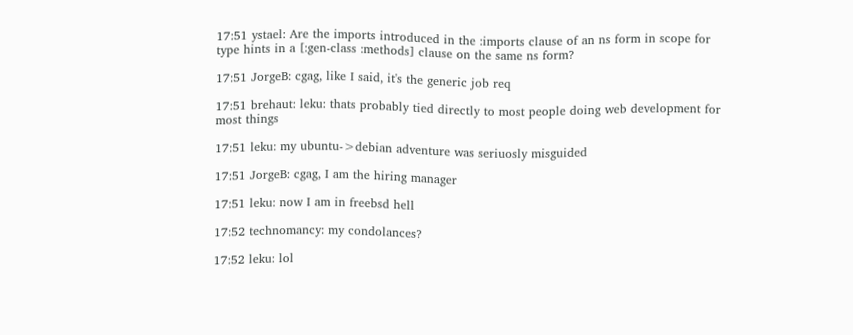17:51 ystael: Are the imports introduced in the :imports clause of an ns form in scope for type hints in a [:gen-class :methods] clause on the same ns form?

17:51 JorgeB: cgag, like I said, it's the generic job req

17:51 brehaut: leku: thats probably tied directly to most people doing web development for most things

17:51 leku: my ubuntu->debian adventure was seriuosly misguided

17:51 JorgeB: cgag, I am the hiring manager

17:51 leku: now I am in freebsd hell

17:52 technomancy: my condolances?

17:52 leku: lol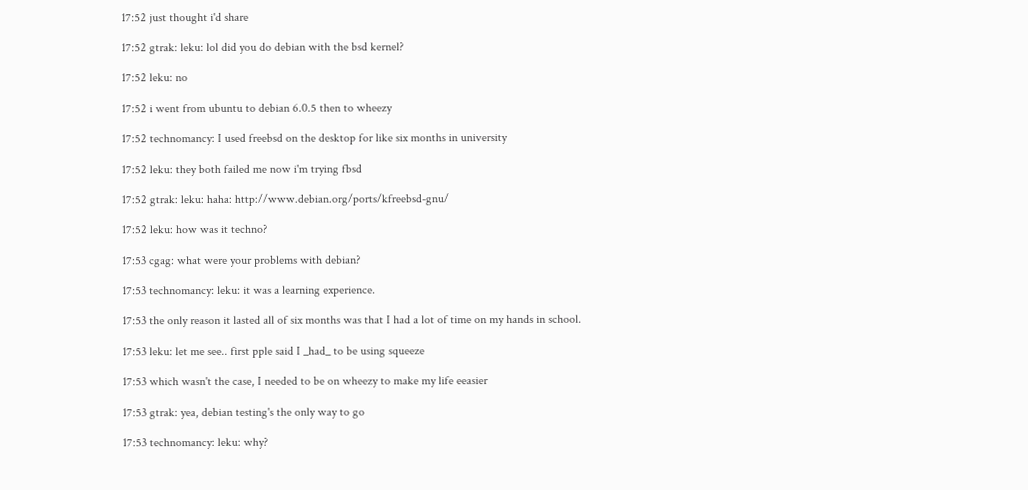17:52 just thought i'd share

17:52 gtrak: leku: lol did you do debian with the bsd kernel?

17:52 leku: no

17:52 i went from ubuntu to debian 6.0.5 then to wheezy

17:52 technomancy: I used freebsd on the desktop for like six months in university

17:52 leku: they both failed me now i'm trying fbsd

17:52 gtrak: leku: haha: http://www.debian.org/ports/kfreebsd-gnu/

17:52 leku: how was it techno?

17:53 cgag: what were your problems with debian?

17:53 technomancy: leku: it was a learning experience.

17:53 the only reason it lasted all of six months was that I had a lot of time on my hands in school.

17:53 leku: let me see.. first pple said I _had_ to be using squeeze

17:53 which wasn't the case, I needed to be on wheezy to make my life eeasier

17:53 gtrak: yea, debian testing's the only way to go

17:53 technomancy: leku: why?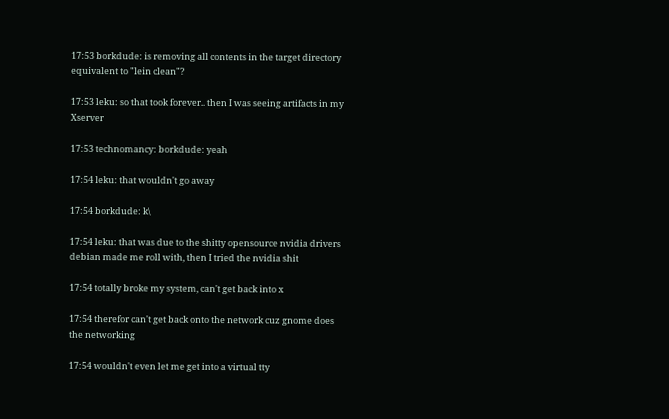17:53 borkdude: is removing all contents in the target directory equivalent to "lein clean"?

17:53 leku: so that took forever.. then I was seeing artifacts in my Xserver

17:53 technomancy: borkdude: yeah

17:54 leku: that wouldn't go away

17:54 borkdude: k\

17:54 leku: that was due to the shitty opensource nvidia drivers debian made me roll with, then I tried the nvidia shit

17:54 totally broke my system, can't get back into x

17:54 therefor can't get back onto the network cuz gnome does the networking

17:54 wouldn't even let me get into a virtual tty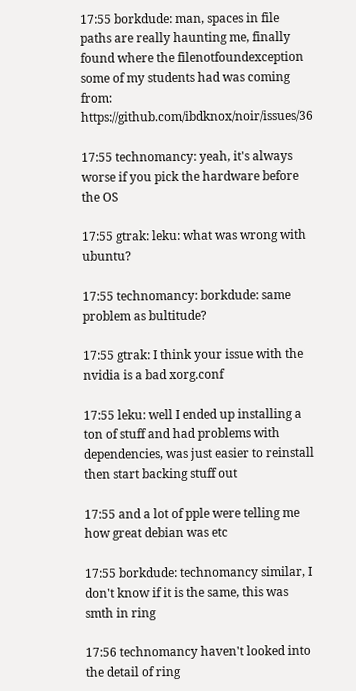17:55 borkdude: man, spaces in file paths are really haunting me, finally found where the filenotfoundexception some of my students had was coming from: https://github.com/ibdknox/noir/issues/36

17:55 technomancy: yeah, it's always worse if you pick the hardware before the OS

17:55 gtrak: leku: what was wrong with ubuntu?

17:55 technomancy: borkdude: same problem as bultitude?

17:55 gtrak: I think your issue with the nvidia is a bad xorg.conf

17:55 leku: well I ended up installing a ton of stuff and had problems with dependencies, was just easier to reinstall then start backing stuff out

17:55 and a lot of pple were telling me how great debian was etc

17:55 borkdude: technomancy similar, I don't know if it is the same, this was smth in ring

17:56 technomancy haven't looked into the detail of ring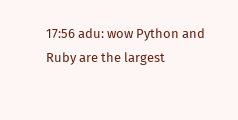17:56 adu: wow Python and Ruby are the largest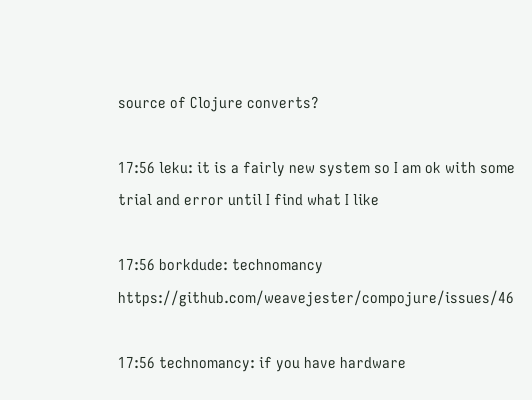source of Clojure converts?

17:56 leku: it is a fairly new system so I am ok with some trial and error until I find what I like

17:56 borkdude: technomancy https://github.com/weavejester/compojure/issues/46

17:56 technomancy: if you have hardware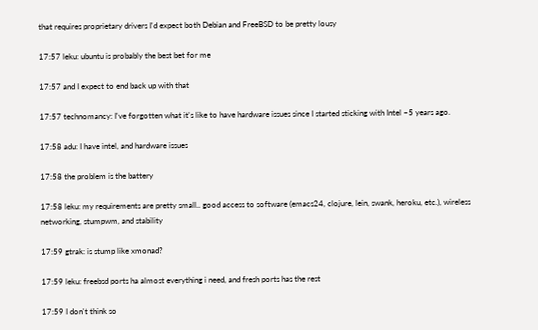that requires proprietary drivers I'd expect both Debian and FreeBSD to be pretty lousy

17:57 leku: ubuntu is probably the best bet for me

17:57 and I expect to end back up with that

17:57 technomancy: I've forgotten what it's like to have hardware issues since I started sticking with Intel ~5 years ago.

17:58 adu: I have intel, and hardware issues

17:58 the problem is the battery

17:58 leku: my requirements are pretty small.. good access to software (emacs24, clojure, lein, swank, heroku, etc.), wireless networking, stumpwm, and stability

17:59 gtrak: is stump like xmonad?

17:59 leku: freebsd ports ha almost everything i need, and fresh ports has the rest

17:59 I don't think so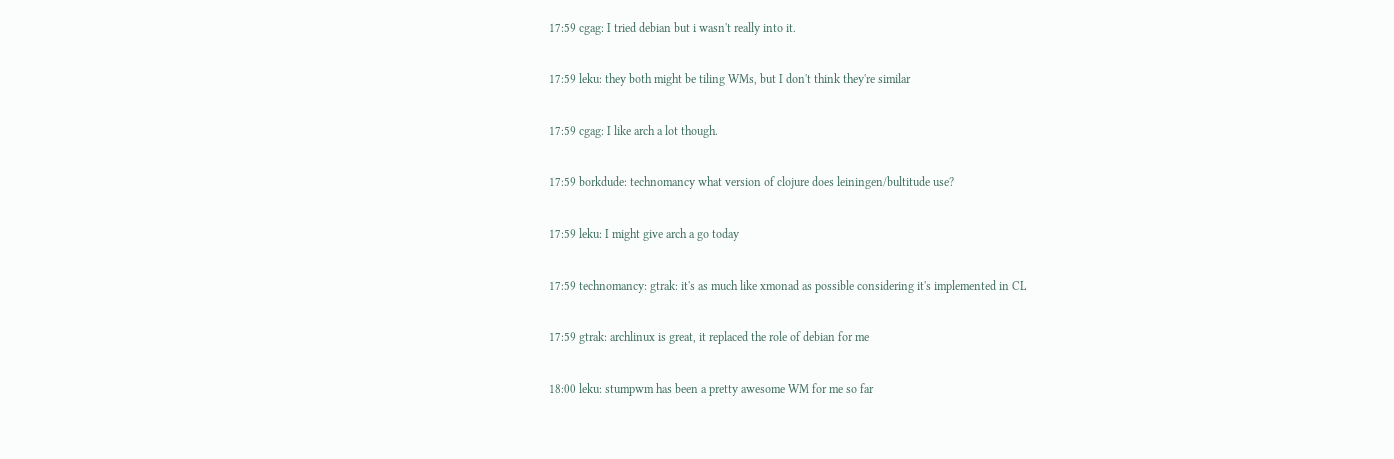17:59 cgag: I tried debian but i wasn't really into it.

17:59 leku: they both might be tiling WMs, but I don't think they're similar

17:59 cgag: I like arch a lot though.

17:59 borkdude: technomancy what version of clojure does leiningen/bultitude use?

17:59 leku: I might give arch a go today

17:59 technomancy: gtrak: it's as much like xmonad as possible considering it's implemented in CL

17:59 gtrak: archlinux is great, it replaced the role of debian for me

18:00 leku: stumpwm has been a pretty awesome WM for me so far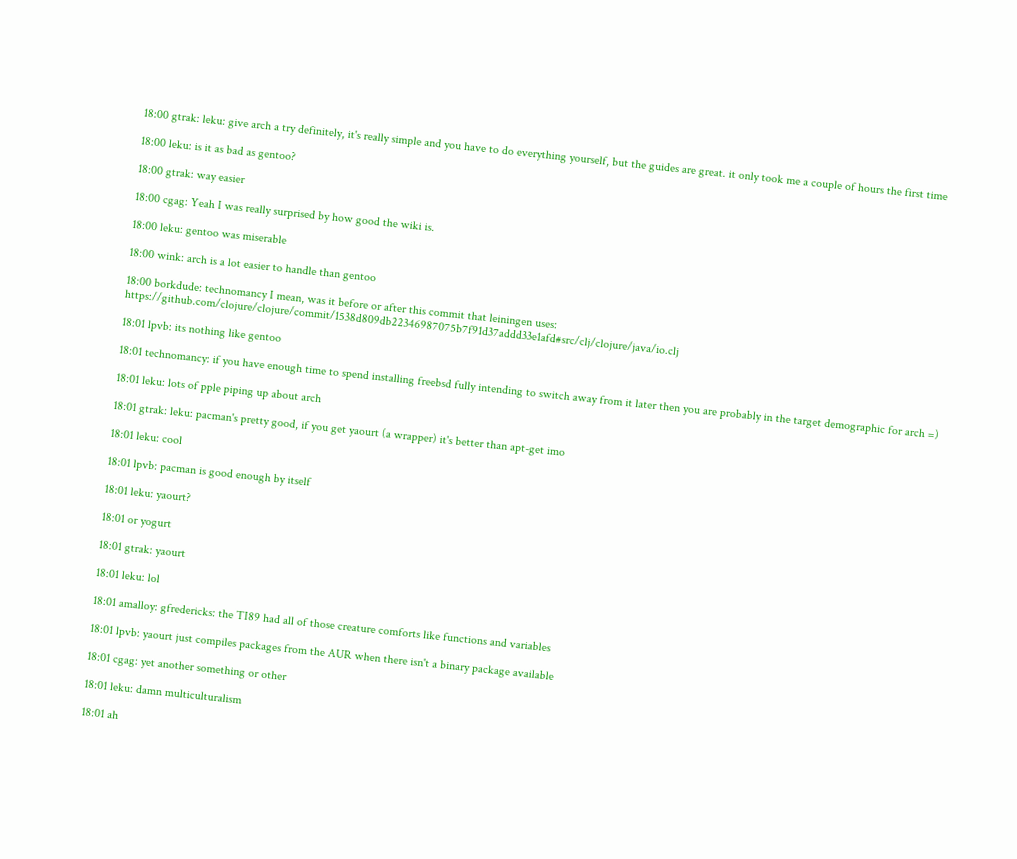18:00 gtrak: leku: give arch a try definitely, it's really simple and you have to do everything yourself, but the guides are great. it only took me a couple of hours the first time

18:00 leku: is it as bad as gentoo?

18:00 gtrak: way easier

18:00 cgag: Yeah I was really surprised by how good the wiki is.

18:00 leku: gentoo was miserable

18:00 wink: arch is a lot easier to handle than gentoo

18:00 borkdude: technomancy I mean, was it before or after this commit that leiningen uses: https://github.com/clojure/clojure/commit/1538d809db22346987075b7f91d37addd33e1afd#src/clj/clojure/java/io.clj

18:01 lpvb: its nothing like gentoo

18:01 technomancy: if you have enough time to spend installing freebsd fully intending to switch away from it later then you are probably in the target demographic for arch =)

18:01 leku: lots of pple piping up about arch

18:01 gtrak: leku: pacman's pretty good, if you get yaourt (a wrapper) it's better than apt-get imo

18:01 leku: cool

18:01 lpvb: pacman is good enough by itself

18:01 leku: yaourt?

18:01 or yogurt

18:01 gtrak: yaourt

18:01 leku: lol

18:01 amalloy: gfredericks: the TI89 had all of those creature comforts like functions and variables

18:01 lpvb: yaourt just compiles packages from the AUR when there isn't a binary package available

18:01 cgag: yet another something or other

18:01 leku: damn multiculturalism

18:01 ah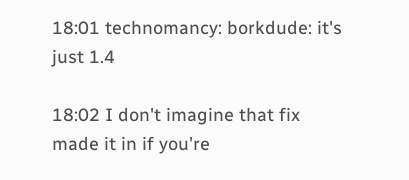18:01 technomancy: borkdude: it's just 1.4

18:02 I don't imagine that fix made it in if you're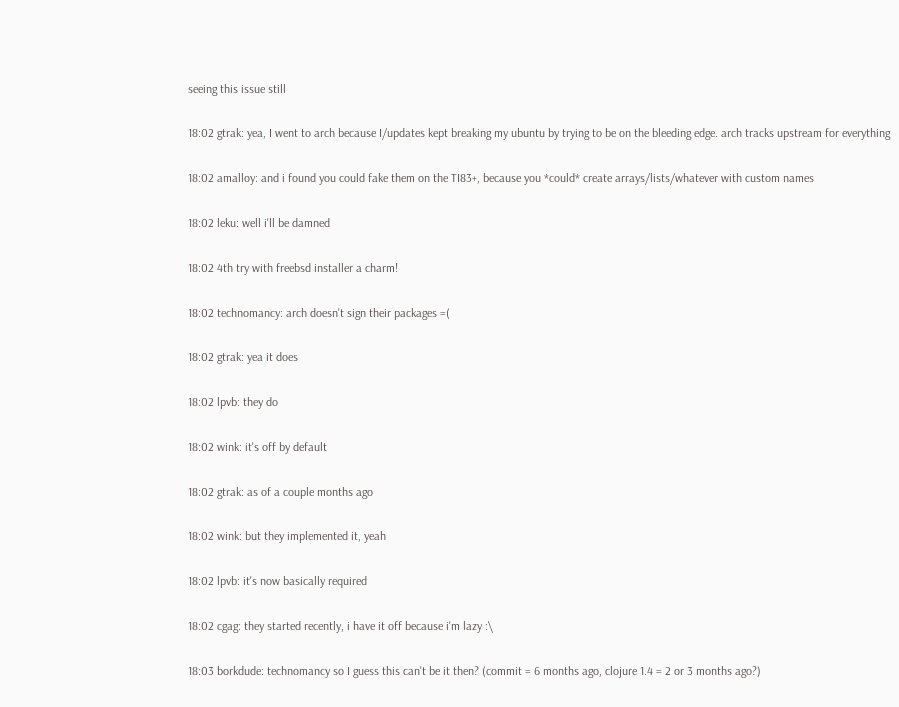seeing this issue still

18:02 gtrak: yea, I went to arch because I/updates kept breaking my ubuntu by trying to be on the bleeding edge. arch tracks upstream for everything

18:02 amalloy: and i found you could fake them on the TI83+, because you *could* create arrays/lists/whatever with custom names

18:02 leku: well i'll be damned

18:02 4th try with freebsd installer a charm!

18:02 technomancy: arch doesn't sign their packages =(

18:02 gtrak: yea it does

18:02 lpvb: they do

18:02 wink: it's off by default

18:02 gtrak: as of a couple months ago

18:02 wink: but they implemented it, yeah

18:02 lpvb: it's now basically required

18:02 cgag: they started recently, i have it off because i'm lazy :\

18:03 borkdude: technomancy so I guess this can't be it then? (commit = 6 months ago, clojure 1.4 = 2 or 3 months ago?)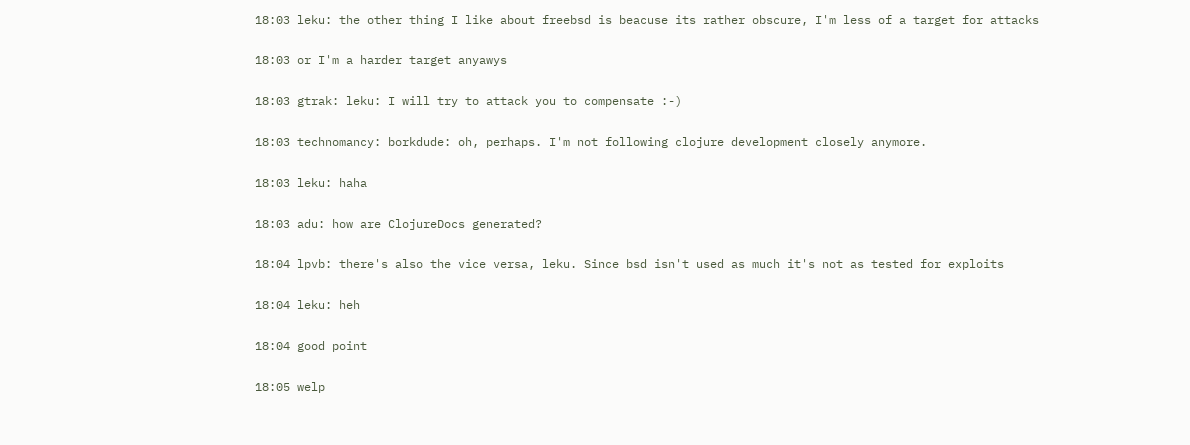18:03 leku: the other thing I like about freebsd is beacuse its rather obscure, I'm less of a target for attacks

18:03 or I'm a harder target anyawys

18:03 gtrak: leku: I will try to attack you to compensate :-)

18:03 technomancy: borkdude: oh, perhaps. I'm not following clojure development closely anymore.

18:03 leku: haha

18:03 adu: how are ClojureDocs generated?

18:04 lpvb: there's also the vice versa, leku. Since bsd isn't used as much it's not as tested for exploits

18:04 leku: heh

18:04 good point

18:05 welp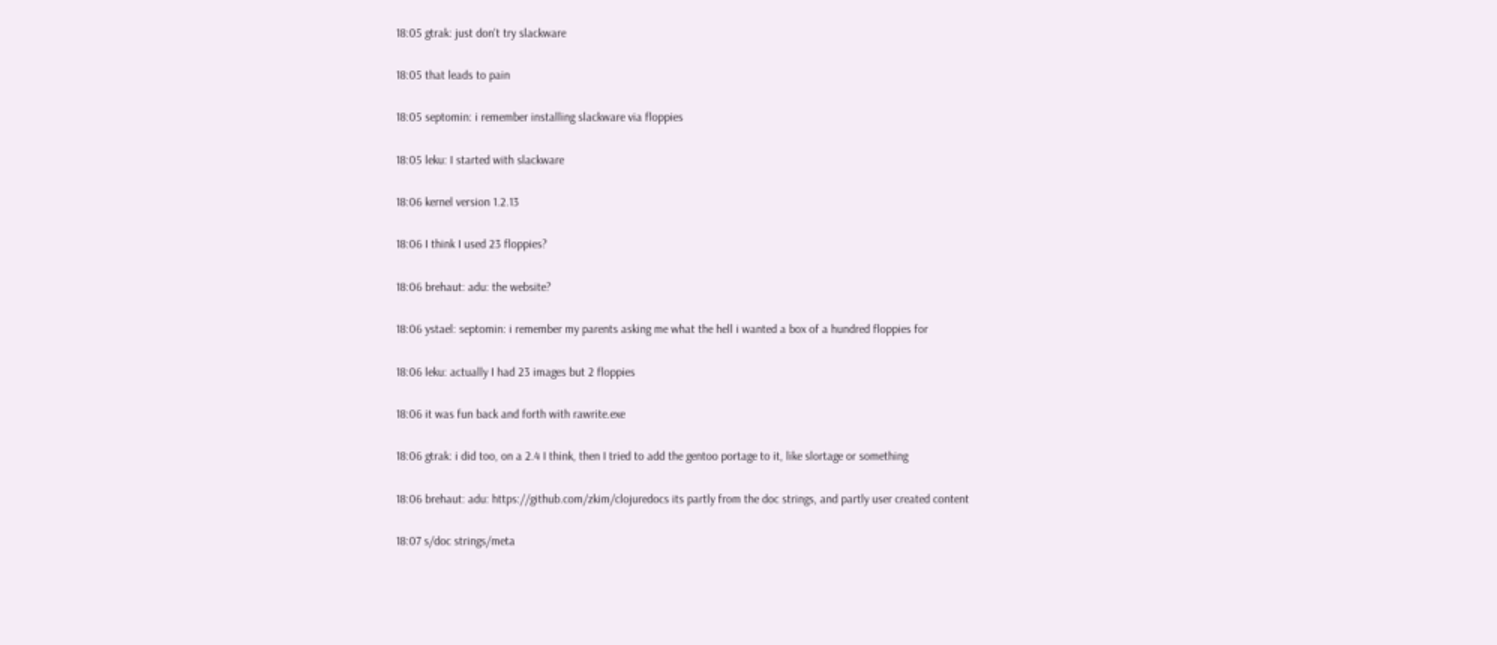18:05 gtrak: just don't try slackware

18:05 that leads to pain

18:05 septomin: i remember installing slackware via floppies

18:05 leku: I started with slackware

18:06 kernel version 1.2.13

18:06 I think I used 23 floppies?

18:06 brehaut: adu: the website?

18:06 ystael: septomin: i remember my parents asking me what the hell i wanted a box of a hundred floppies for

18:06 leku: actually I had 23 images but 2 floppies

18:06 it was fun back and forth with rawrite.exe

18:06 gtrak: i did too, on a 2.4 I think, then I tried to add the gentoo portage to it, like slortage or something

18:06 brehaut: adu: https://github.com/zkim/clojuredocs its partly from the doc strings, and partly user created content

18:07 s/doc strings/meta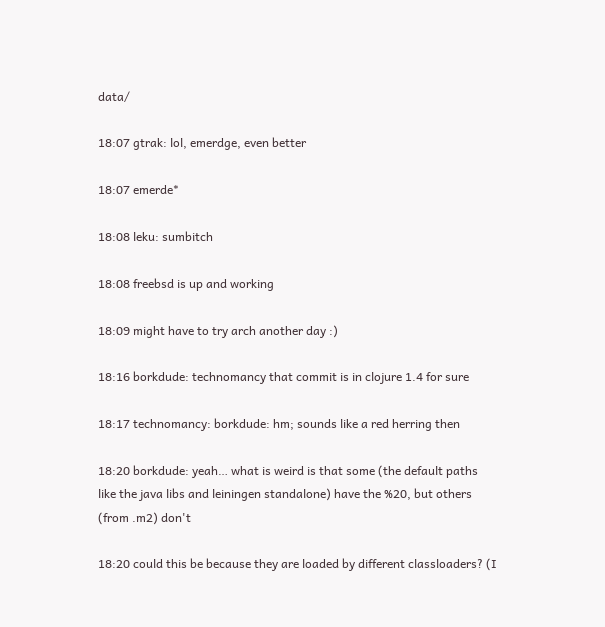data/

18:07 gtrak: lol, emerdge, even better

18:07 emerde*

18:08 leku: sumbitch

18:08 freebsd is up and working

18:09 might have to try arch another day :)

18:16 borkdude: technomancy that commit is in clojure 1.4 for sure

18:17 technomancy: borkdude: hm; sounds like a red herring then

18:20 borkdude: yeah… what is weird is that some (the default paths like the java libs and leiningen standalone) have the %20, but others (from .m2) don't

18:20 could this be because they are loaded by different classloaders? (I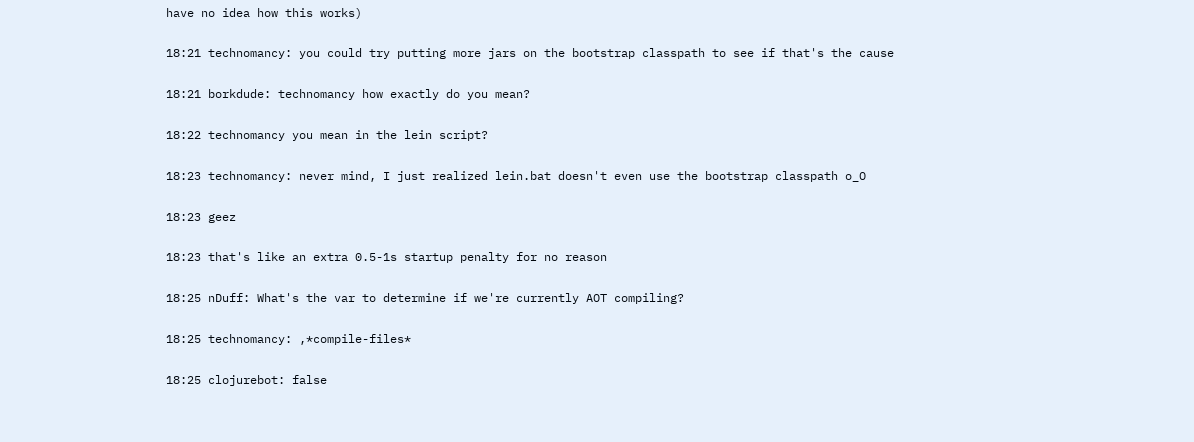have no idea how this works)

18:21 technomancy: you could try putting more jars on the bootstrap classpath to see if that's the cause

18:21 borkdude: technomancy how exactly do you mean?

18:22 technomancy you mean in the lein script?

18:23 technomancy: never mind, I just realized lein.bat doesn't even use the bootstrap classpath o_O

18:23 geez

18:23 that's like an extra 0.5-1s startup penalty for no reason

18:25 nDuff: What's the var to determine if we're currently AOT compiling?

18:25 technomancy: ,*compile-files*

18:25 clojurebot: false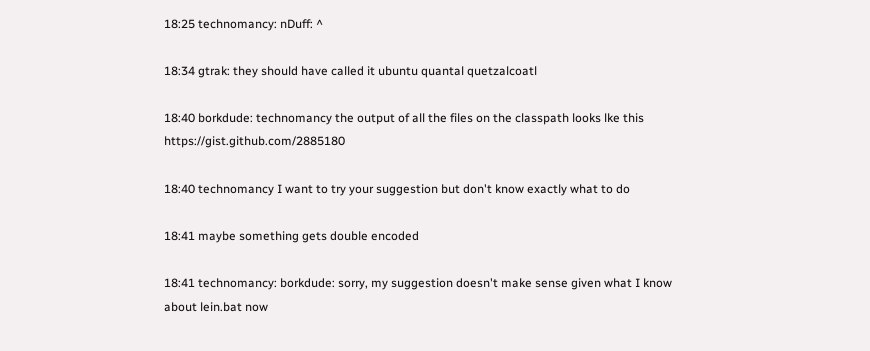18:25 technomancy: nDuff: ^

18:34 gtrak: they should have called it ubuntu quantal quetzalcoatl

18:40 borkdude: technomancy the output of all the files on the classpath looks lke this https://gist.github.com/2885180

18:40 technomancy I want to try your suggestion but don't know exactly what to do

18:41 maybe something gets double encoded

18:41 technomancy: borkdude: sorry, my suggestion doesn't make sense given what I know about lein.bat now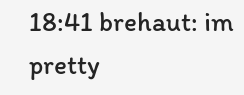18:41 brehaut: im pretty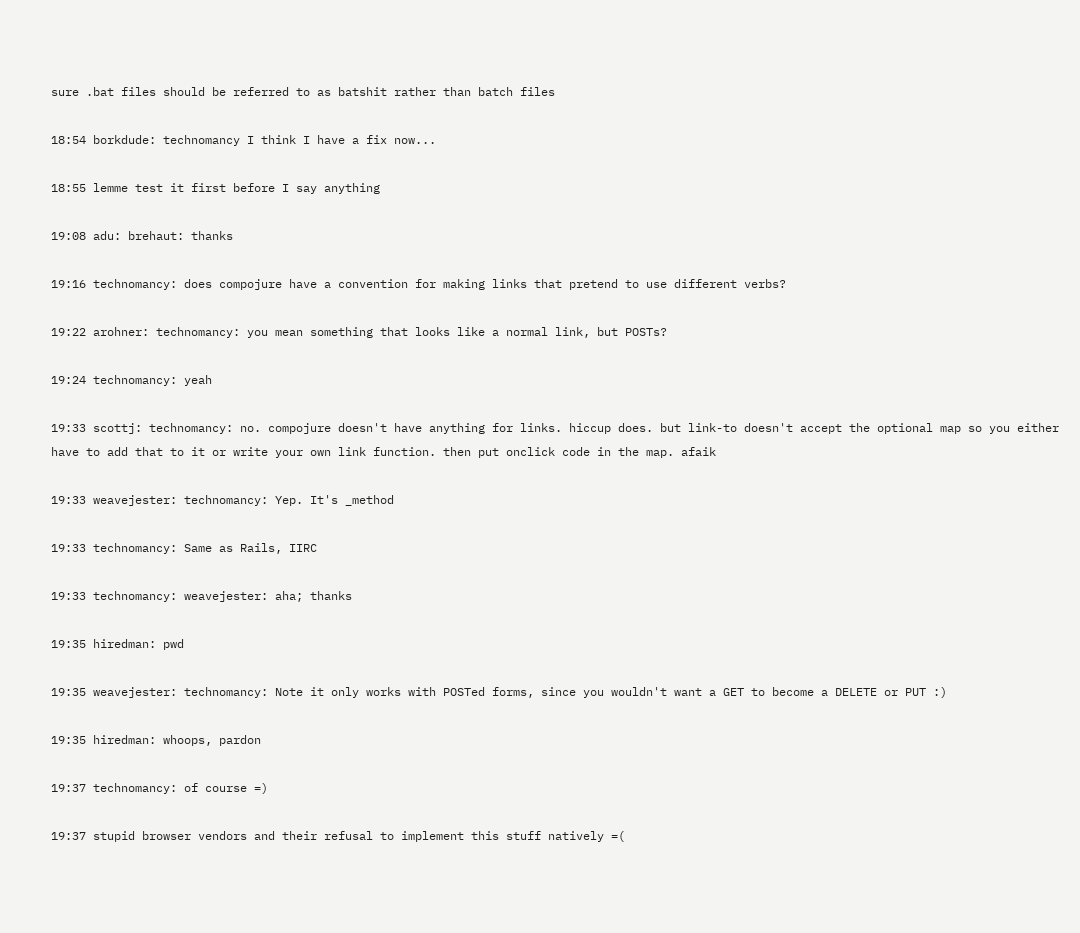sure .bat files should be referred to as batshit rather than batch files

18:54 borkdude: technomancy I think I have a fix now...

18:55 lemme test it first before I say anything

19:08 adu: brehaut: thanks

19:16 technomancy: does compojure have a convention for making links that pretend to use different verbs?

19:22 arohner: technomancy: you mean something that looks like a normal link, but POSTs?

19:24 technomancy: yeah

19:33 scottj: technomancy: no. compojure doesn't have anything for links. hiccup does. but link-to doesn't accept the optional map so you either have to add that to it or write your own link function. then put onclick code in the map. afaik

19:33 weavejester: technomancy: Yep. It's _method

19:33 technomancy: Same as Rails, IIRC

19:33 technomancy: weavejester: aha; thanks

19:35 hiredman: pwd

19:35 weavejester: technomancy: Note it only works with POSTed forms, since you wouldn't want a GET to become a DELETE or PUT :)

19:35 hiredman: whoops, pardon

19:37 technomancy: of course =)

19:37 stupid browser vendors and their refusal to implement this stuff natively =(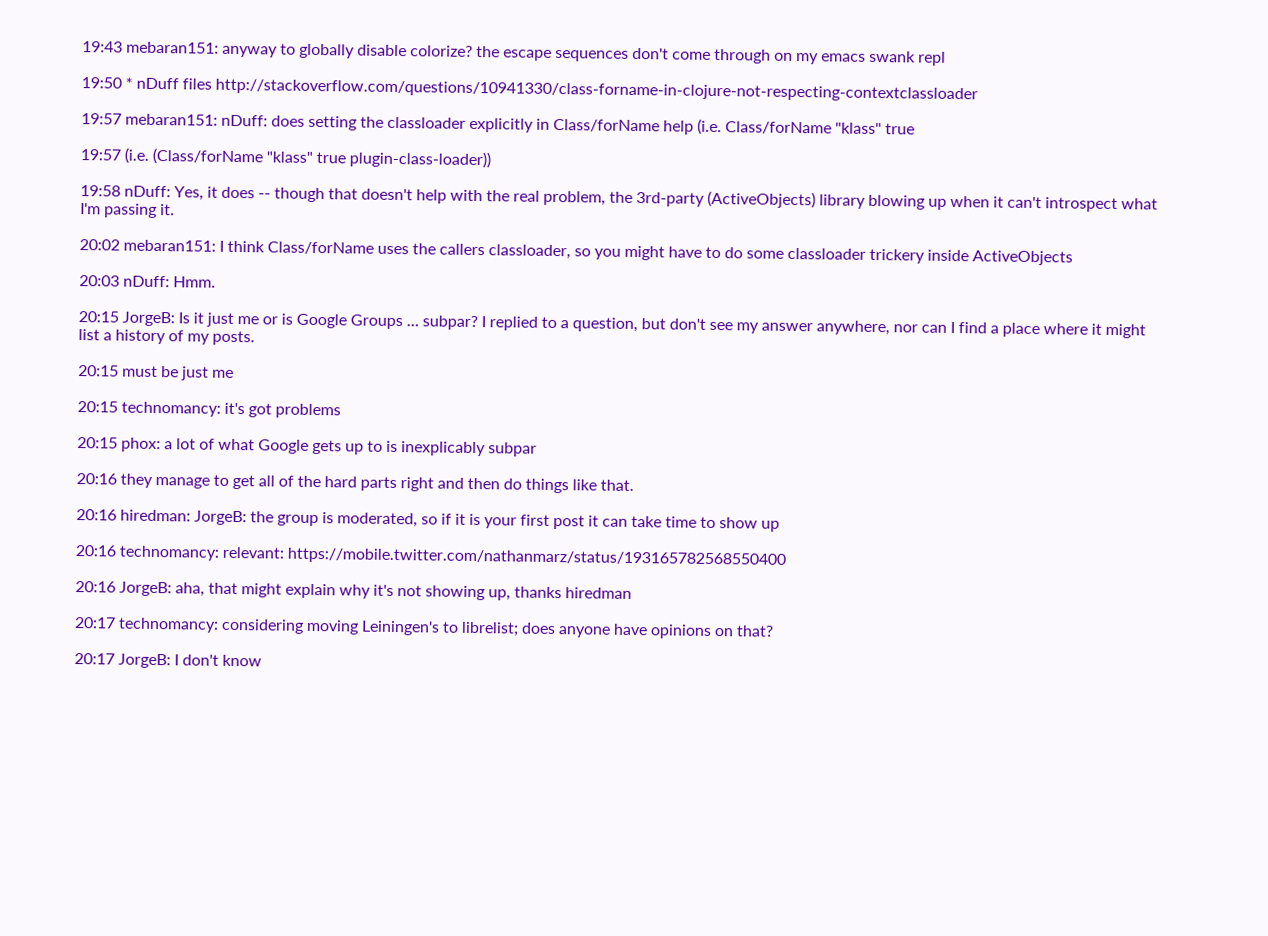19:43 mebaran151: anyway to globally disable colorize? the escape sequences don't come through on my emacs swank repl

19:50 * nDuff files http://stackoverflow.com/questions/10941330/class-forname-in-clojure-not-respecting-contextclassloader

19:57 mebaran151: nDuff: does setting the classloader explicitly in Class/forName help (i.e. Class/forName "klass" true

19:57 (i.e. (Class/forName "klass" true plugin-class-loader))

19:58 nDuff: Yes, it does -- though that doesn't help with the real problem, the 3rd-party (ActiveObjects) library blowing up when it can't introspect what I'm passing it.

20:02 mebaran151: I think Class/forName uses the callers classloader, so you might have to do some classloader trickery inside ActiveObjects

20:03 nDuff: Hmm.

20:15 JorgeB: Is it just me or is Google Groups … subpar? I replied to a question, but don't see my answer anywhere, nor can I find a place where it might list a history of my posts.

20:15 must be just me

20:15 technomancy: it's got problems

20:15 phox: a lot of what Google gets up to is inexplicably subpar

20:16 they manage to get all of the hard parts right and then do things like that.

20:16 hiredman: JorgeB: the group is moderated, so if it is your first post it can take time to show up

20:16 technomancy: relevant: https://mobile.twitter.com/nathanmarz/status/193165782568550400

20:16 JorgeB: aha, that might explain why it's not showing up, thanks hiredman

20:17 technomancy: considering moving Leiningen's to librelist; does anyone have opinions on that?

20:17 JorgeB: I don't know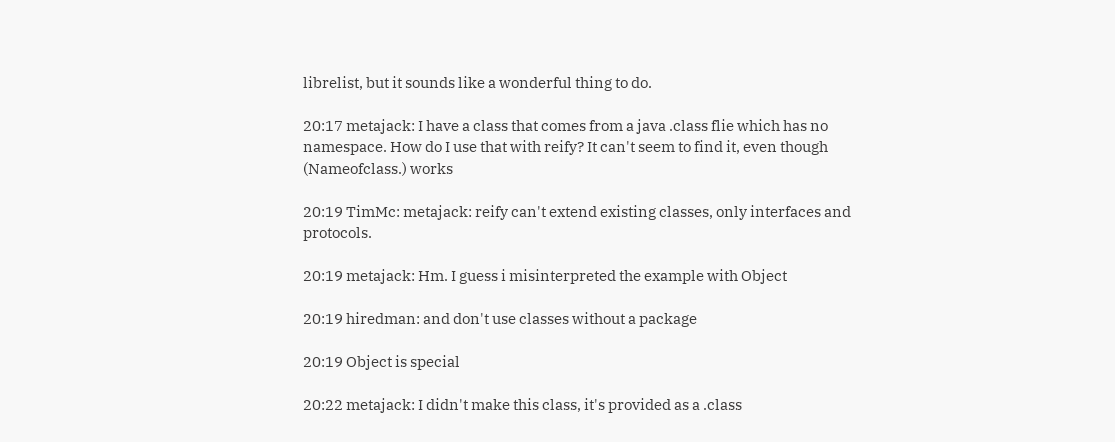librelist, but it sounds like a wonderful thing to do.

20:17 metajack: I have a class that comes from a java .class flie which has no namespace. How do I use that with reify? It can't seem to find it, even though (Nameofclass.) works

20:19 TimMc: metajack: reify can't extend existing classes, only interfaces and protocols.

20:19 metajack: Hm. I guess i misinterpreted the example with Object

20:19 hiredman: and don't use classes without a package

20:19 Object is special

20:22 metajack: I didn't make this class, it's provided as a .class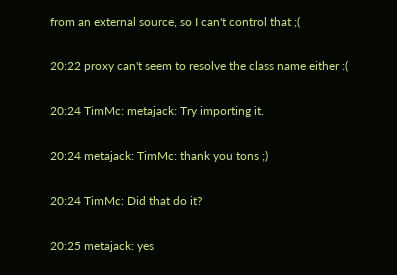from an external source, so I can't control that ;(

20:22 proxy can't seem to resolve the class name either :(

20:24 TimMc: metajack: Try importing it.

20:24 metajack: TimMc: thank you tons ;)

20:24 TimMc: Did that do it?

20:25 metajack: yes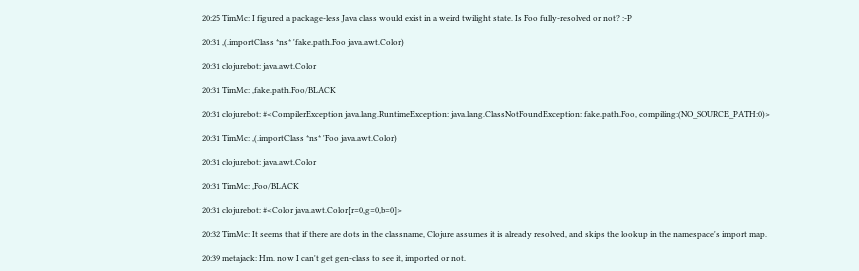20:25 TimMc: I figured a package-less Java class would exist in a weird twilight state. Is Foo fully-resolved or not? :-P

20:31 ,(.importClass *ns* 'fake.path.Foo java.awt.Color)

20:31 clojurebot: java.awt.Color

20:31 TimMc: ,fake.path.Foo/BLACK

20:31 clojurebot: #<CompilerException java.lang.RuntimeException: java.lang.ClassNotFoundException: fake.path.Foo, compiling:(NO_SOURCE_PATH:0)>

20:31 TimMc: ,(.importClass *ns* 'Foo java.awt.Color)

20:31 clojurebot: java.awt.Color

20:31 TimMc: ,Foo/BLACK

20:31 clojurebot: #<Color java.awt.Color[r=0,g=0,b=0]>

20:32 TimMc: It seems that if there are dots in the classname, Clojure assumes it is already resolved, and skips the lookup in the namespace's import map.

20:39 metajack: Hm. now I can't get gen-class to see it, imported or not.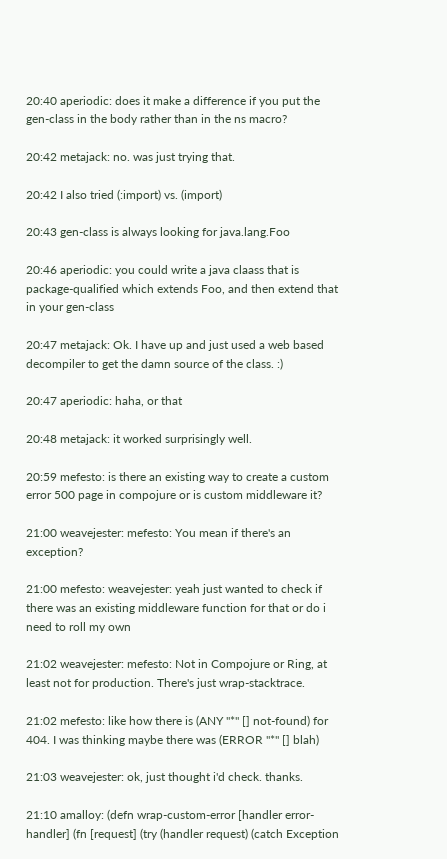20:40 aperiodic: does it make a difference if you put the gen-class in the body rather than in the ns macro?

20:42 metajack: no. was just trying that.

20:42 I also tried (:import) vs. (import)

20:43 gen-class is always looking for java.lang.Foo

20:46 aperiodic: you could write a java claass that is package-qualified which extends Foo, and then extend that in your gen-class

20:47 metajack: Ok. I have up and just used a web based decompiler to get the damn source of the class. :)

20:47 aperiodic: haha, or that

20:48 metajack: it worked surprisingly well.

20:59 mefesto: is there an existing way to create a custom error 500 page in compojure or is custom middleware it?

21:00 weavejester: mefesto: You mean if there's an exception?

21:00 mefesto: weavejester: yeah just wanted to check if there was an existing middleware function for that or do i need to roll my own

21:02 weavejester: mefesto: Not in Compojure or Ring, at least not for production. There's just wrap-stacktrace.

21:02 mefesto: like how there is (ANY "*" [] not-found) for 404. I was thinking maybe there was (ERROR "*" [] blah)

21:03 weavejester: ok, just thought i'd check. thanks.

21:10 amalloy: (defn wrap-custom-error [handler error-handler] (fn [request] (try (handler request) (catch Exception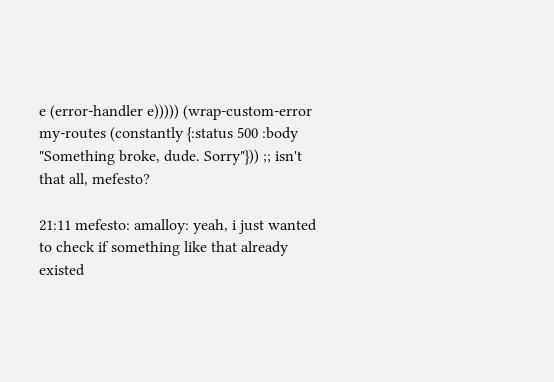e (error-handler e))))) (wrap-custom-error my-routes (constantly {:status 500 :body "Something broke, dude. Sorry"})) ;; isn't that all, mefesto?

21:11 mefesto: amalloy: yeah, i just wanted to check if something like that already existed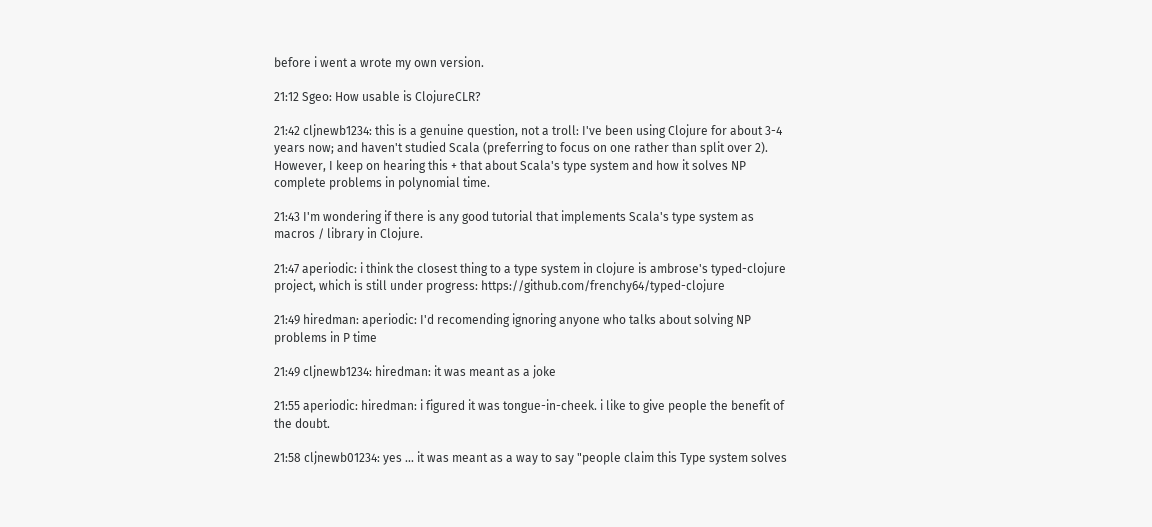before i went a wrote my own version.

21:12 Sgeo: How usable is ClojureCLR?

21:42 cljnewb1234: this is a genuine question, not a troll: I've been using Clojure for about 3-4 years now; and haven't studied Scala (preferring to focus on one rather than split over 2). However, I keep on hearing this + that about Scala's type system and how it solves NP complete problems in polynomial time.

21:43 I'm wondering if there is any good tutorial that implements Scala's type system as macros / library in Clojure.

21:47 aperiodic: i think the closest thing to a type system in clojure is ambrose's typed-clojure project, which is still under progress: https://github.com/frenchy64/typed-clojure

21:49 hiredman: aperiodic: I'd recomending ignoring anyone who talks about solving NP problems in P time

21:49 cljnewb1234: hiredman: it was meant as a joke

21:55 aperiodic: hiredman: i figured it was tongue-in-cheek. i like to give people the benefit of the doubt.

21:58 cljnewb01234: yes ... it was meant as a way to say "people claim this Type system solves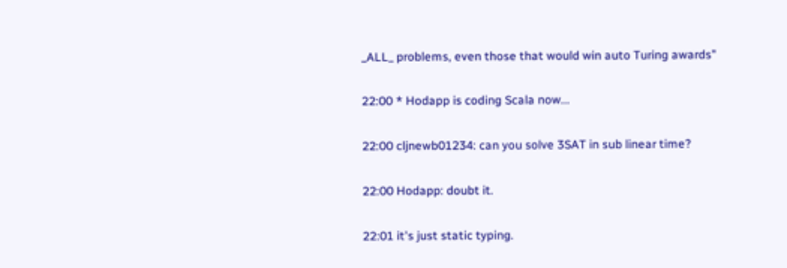_ALL_ problems, even those that would win auto Turing awards"

22:00 * Hodapp is coding Scala now...

22:00 cljnewb01234: can you solve 3SAT in sub linear time?

22:00 Hodapp: doubt it.

22:01 it's just static typing.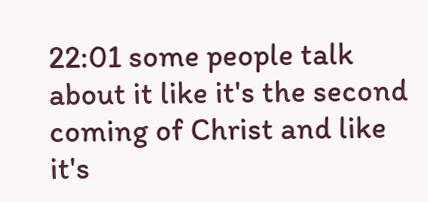22:01 some people talk about it like it's the second coming of Christ and like it's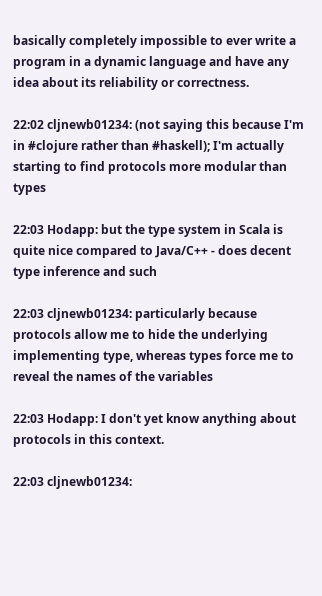basically completely impossible to ever write a program in a dynamic language and have any idea about its reliability or correctness.

22:02 cljnewb01234: (not saying this because I'm in #clojure rather than #haskell); I'm actually starting to find protocols more modular than types

22:03 Hodapp: but the type system in Scala is quite nice compared to Java/C++ - does decent type inference and such

22:03 cljnewb01234: particularly because protocols allow me to hide the underlying implementing type, whereas types force me to reveal the names of the variables

22:03 Hodapp: I don't yet know anything about protocols in this context.

22:03 cljnewb01234: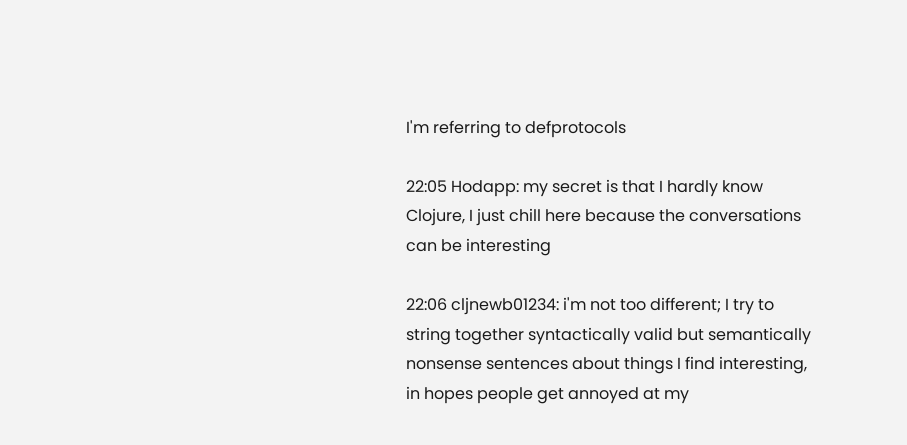I'm referring to defprotocols

22:05 Hodapp: my secret is that I hardly know Clojure, I just chill here because the conversations can be interesting

22:06 cljnewb01234: i'm not too different; I try to string together syntactically valid but semantically nonsense sentences about things I find interesting, in hopes people get annoyed at my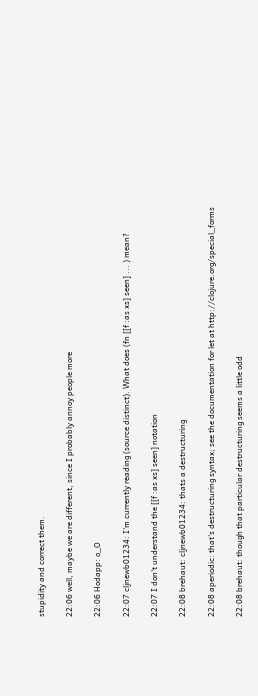stupidity and correct them.

22:06 well, maybe we are different, since I probably annoy people more

22:06 Hodapp: o_O

22:07 cljnewb01234: I'm currently reading (source distinct). What does (fn [[f :as xs] seen] ... ) mean?

22:07 I don't understand the [[f :as xs] seen] notation

22:08 brehaut: cljnewb01234: thats a destructuring

22:08 aperiodic: that's destructuring syntax; see the documentation for let at http://clojure.org/special_forms

22:08 brehaut: though that particular destructuring seems a little odd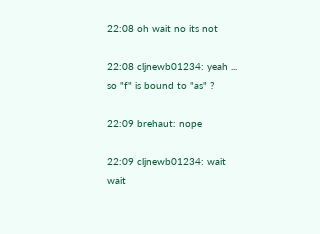22:08 oh wait no its not

22:08 cljnewb01234: yeah ... so "f" is bound to "as" ?

22:09 brehaut: nope

22:09 cljnewb01234: wait wait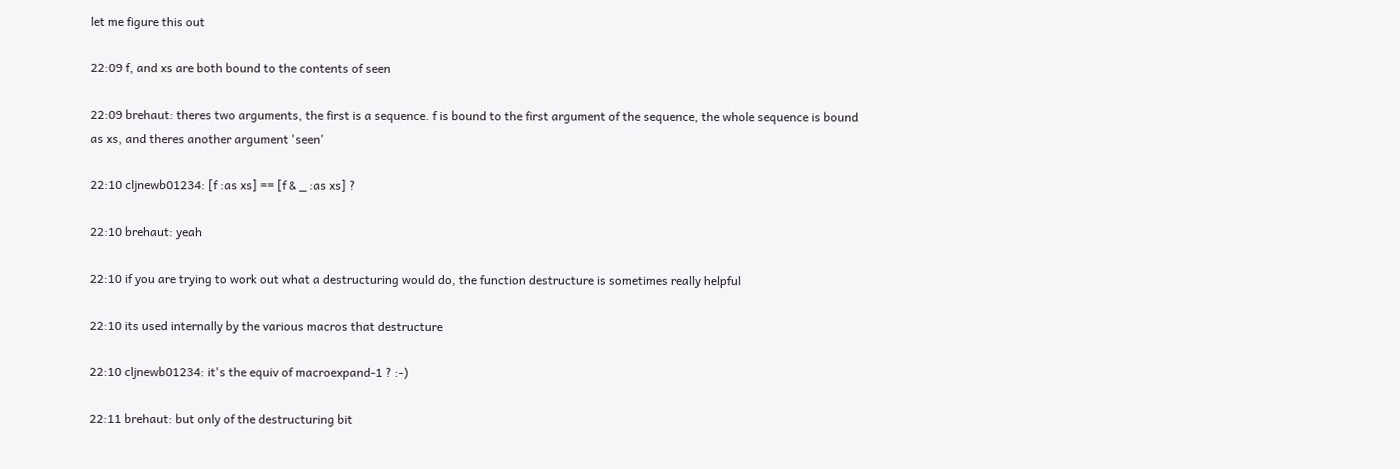let me figure this out

22:09 f, and xs are both bound to the contents of seen

22:09 brehaut: theres two arguments, the first is a sequence. f is bound to the first argument of the sequence, the whole sequence is bound as xs, and theres another argument 'seen'

22:10 cljnewb01234: [f :as xs] == [f & _ :as xs] ?

22:10 brehaut: yeah

22:10 if you are trying to work out what a destructuring would do, the function destructure is sometimes really helpful

22:10 its used internally by the various macros that destructure

22:10 cljnewb01234: it's the equiv of macroexpand-1 ? :-)

22:11 brehaut: but only of the destructuring bit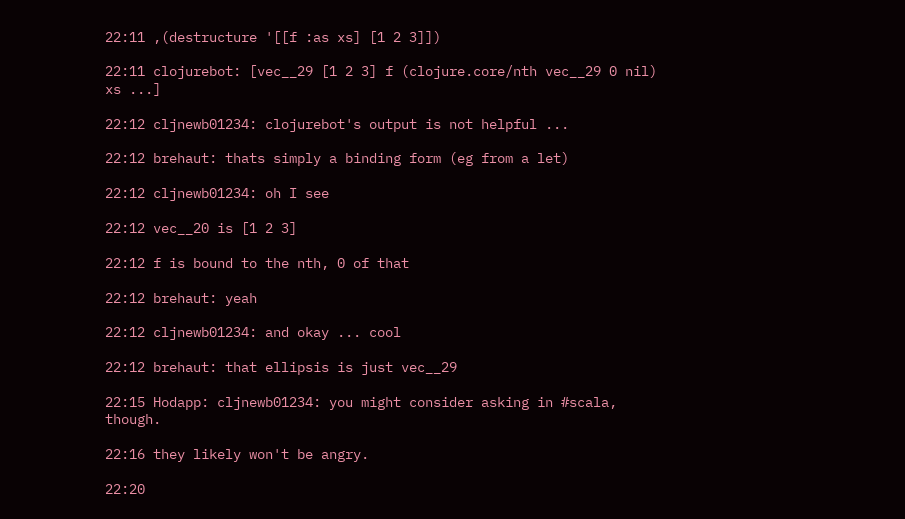22:11 ,(destructure '[[f :as xs] [1 2 3]])

22:11 clojurebot: [vec__29 [1 2 3] f (clojure.core/nth vec__29 0 nil) xs ...]

22:12 cljnewb01234: clojurebot's output is not helpful ...

22:12 brehaut: thats simply a binding form (eg from a let)

22:12 cljnewb01234: oh I see

22:12 vec__20 is [1 2 3]

22:12 f is bound to the nth, 0 of that

22:12 brehaut: yeah

22:12 cljnewb01234: and okay ... cool

22:12 brehaut: that ellipsis is just vec__29

22:15 Hodapp: cljnewb01234: you might consider asking in #scala, though.

22:16 they likely won't be angry.

22:20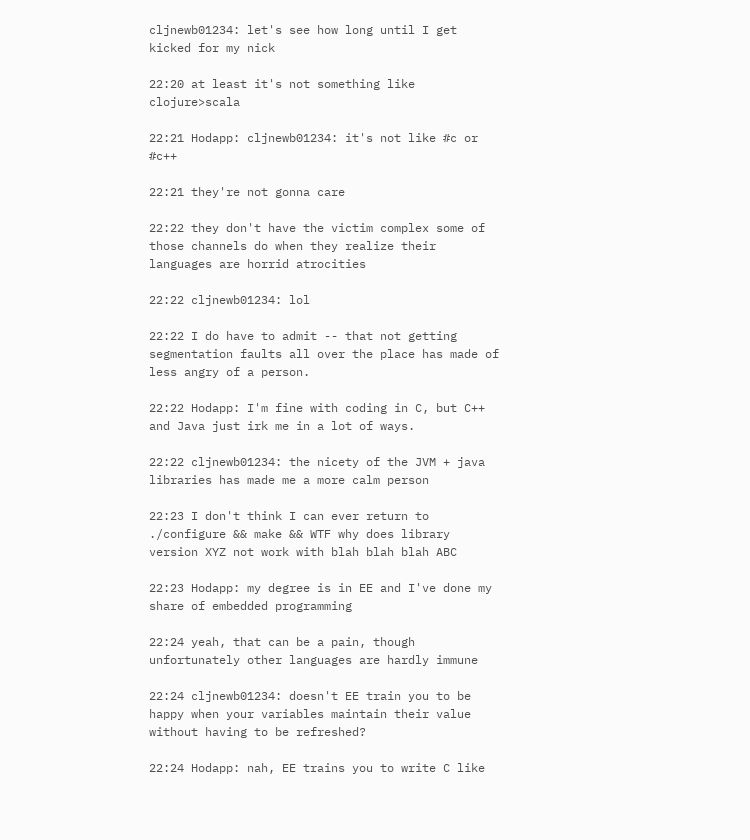cljnewb01234: let's see how long until I get kicked for my nick

22:20 at least it's not something like clojure>scala

22:21 Hodapp: cljnewb01234: it's not like #c or #c++

22:21 they're not gonna care

22:22 they don't have the victim complex some of those channels do when they realize their languages are horrid atrocities

22:22 cljnewb01234: lol

22:22 I do have to admit -- that not getting segmentation faults all over the place has made of less angry of a person.

22:22 Hodapp: I'm fine with coding in C, but C++ and Java just irk me in a lot of ways.

22:22 cljnewb01234: the nicety of the JVM + java libraries has made me a more calm person

22:23 I don't think I can ever return to ./configure && make && WTF why does library version XYZ not work with blah blah blah ABC

22:23 Hodapp: my degree is in EE and I've done my share of embedded programming

22:24 yeah, that can be a pain, though unfortunately other languages are hardly immune

22:24 cljnewb01234: doesn't EE train you to be happy when your variables maintain their value without having to be refreshed?

22:24 Hodapp: nah, EE trains you to write C like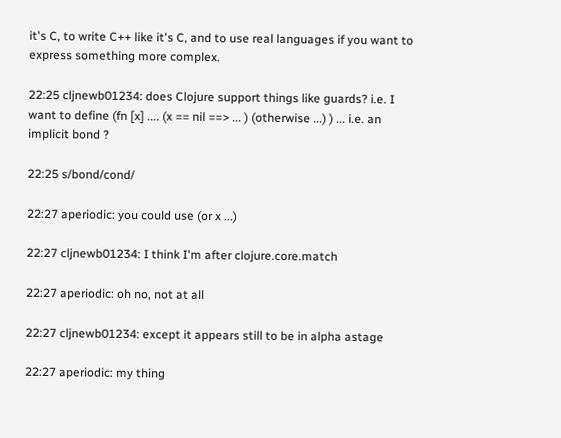it's C, to write C++ like it's C, and to use real languages if you want to express something more complex.

22:25 cljnewb01234: does Clojure support things like guards? i.e. I want to define (fn [x] .... (x == nil ==> ... ) (otherwise ...) ) ... i.e. an implicit bond ?

22:25 s/bond/cond/

22:27 aperiodic: you could use (or x ...)

22:27 cljnewb01234: I think I'm after clojure.core.match

22:27 aperiodic: oh no, not at all

22:27 cljnewb01234: except it appears still to be in alpha astage

22:27 aperiodic: my thing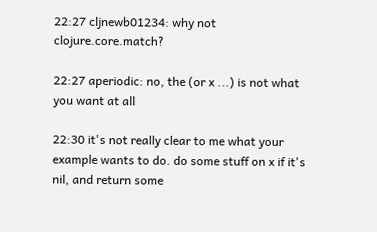22:27 cljnewb01234: why not clojure.core.match?

22:27 aperiodic: no, the (or x ...) is not what you want at all

22:30 it's not really clear to me what your example wants to do. do some stuff on x if it's nil, and return some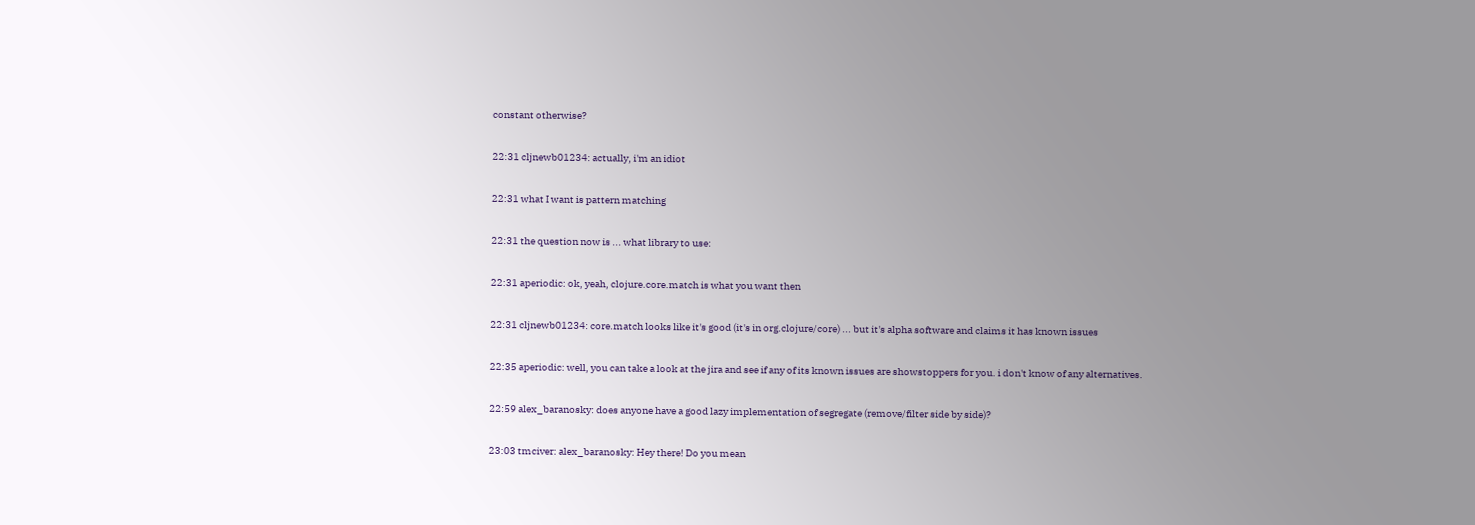constant otherwise?

22:31 cljnewb01234: actually, i'm an idiot

22:31 what I want is pattern matching

22:31 the question now is ... what library to use:

22:31 aperiodic: ok, yeah, clojure.core.match is what you want then

22:31 cljnewb01234: core.match looks like it's good (it's in org.clojure/core) ... but it's alpha software and claims it has known issues

22:35 aperiodic: well, you can take a look at the jira and see if any of its known issues are showstoppers for you. i don't know of any alternatives.

22:59 alex_baranosky: does anyone have a good lazy implementation of segregate (remove/filter side by side)?

23:03 tmciver: alex_baranosky: Hey there! Do you mean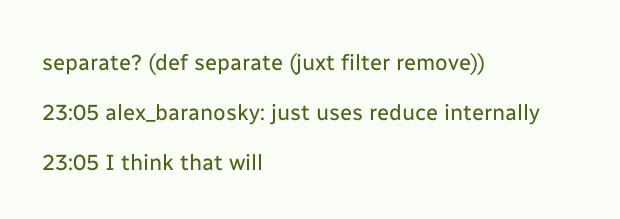separate? (def separate (juxt filter remove))

23:05 alex_baranosky: just uses reduce internally

23:05 I think that will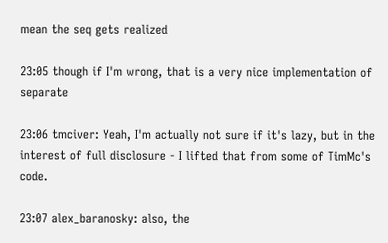mean the seq gets realized

23:05 though if I'm wrong, that is a very nice implementation of separate

23:06 tmciver: Yeah, I'm actually not sure if it's lazy, but in the interest of full disclosure - I lifted that from some of TimMc's code.

23:07 alex_baranosky: also, the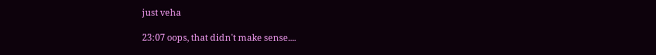just veha

23:07 oops, that didn't make sense....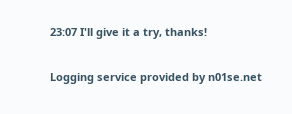23:07 I'll give it a try, thanks!

Logging service provided by n01se.net